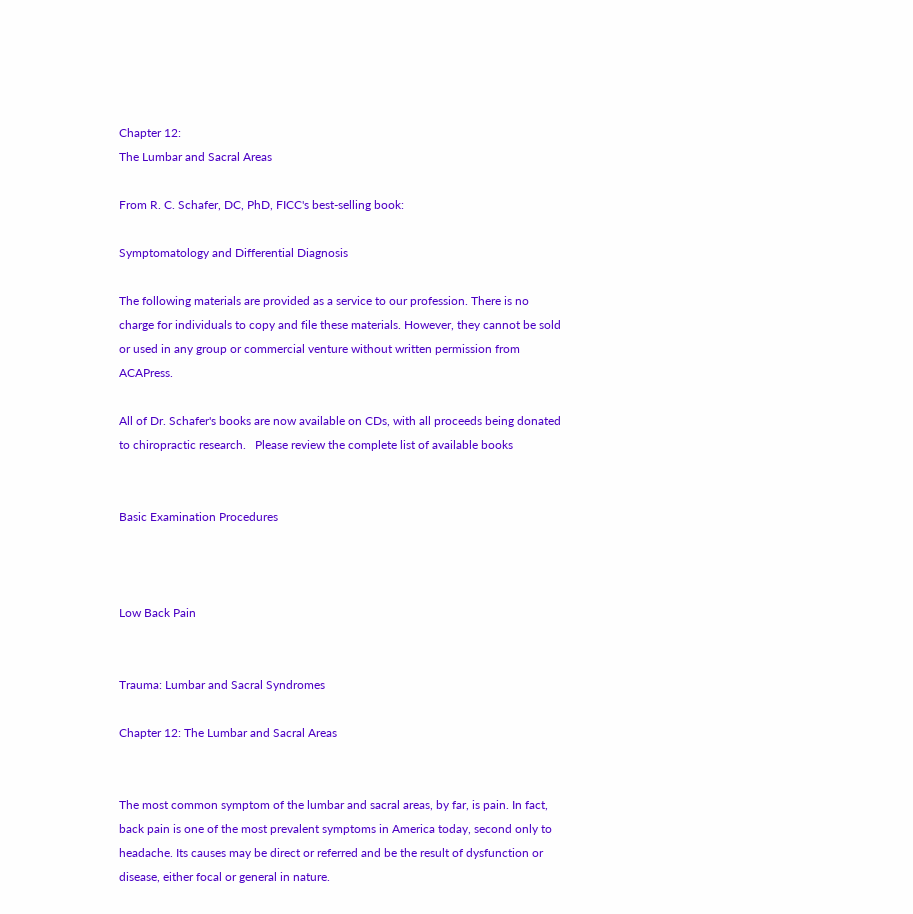Chapter 12:
The Lumbar and Sacral Areas

From R. C. Schafer, DC, PhD, FICC's best-selling book:

Symptomatology and Differential Diagnosis

The following materials are provided as a service to our profession. There is no charge for individuals to copy and file these materials. However, they cannot be sold or used in any group or commercial venture without written permission from ACAPress.

All of Dr. Schafer's books are now available on CDs, with all proceeds being donated
to chiropractic research.   Please review the complete list of available books


Basic Examination Procedures



Low Back Pain


Trauma: Lumbar and Sacral Syndromes

Chapter 12: The Lumbar and Sacral Areas


The most common symptom of the lumbar and sacral areas, by far, is pain. In fact, back pain is one of the most prevalent symptoms in America today, second only to headache. Its causes may be direct or referred and be the result of dysfunction or disease, either focal or general in nature.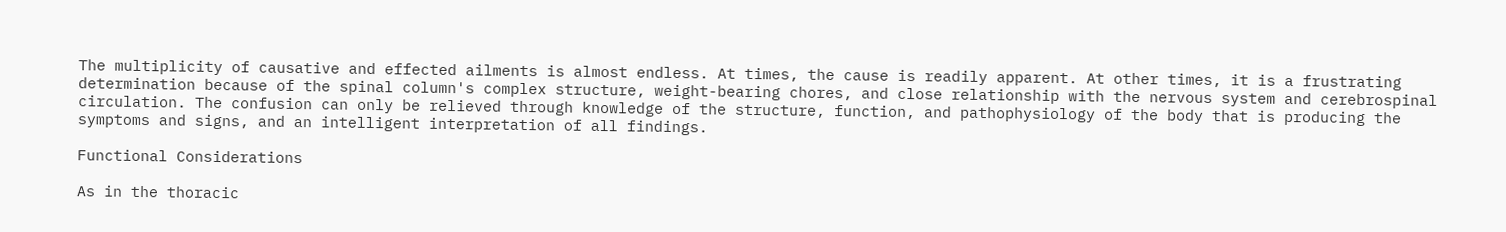The multiplicity of causative and effected ailments is almost endless. At times, the cause is readily apparent. At other times, it is a frustrating determination because of the spinal column's complex structure, weight-bearing chores, and close relationship with the nervous system and cerebrospinal circulation. The confusion can only be relieved through knowledge of the structure, function, and pathophysiology of the body that is producing the symptoms and signs, and an intelligent interpretation of all findings.

Functional Considerations

As in the thoracic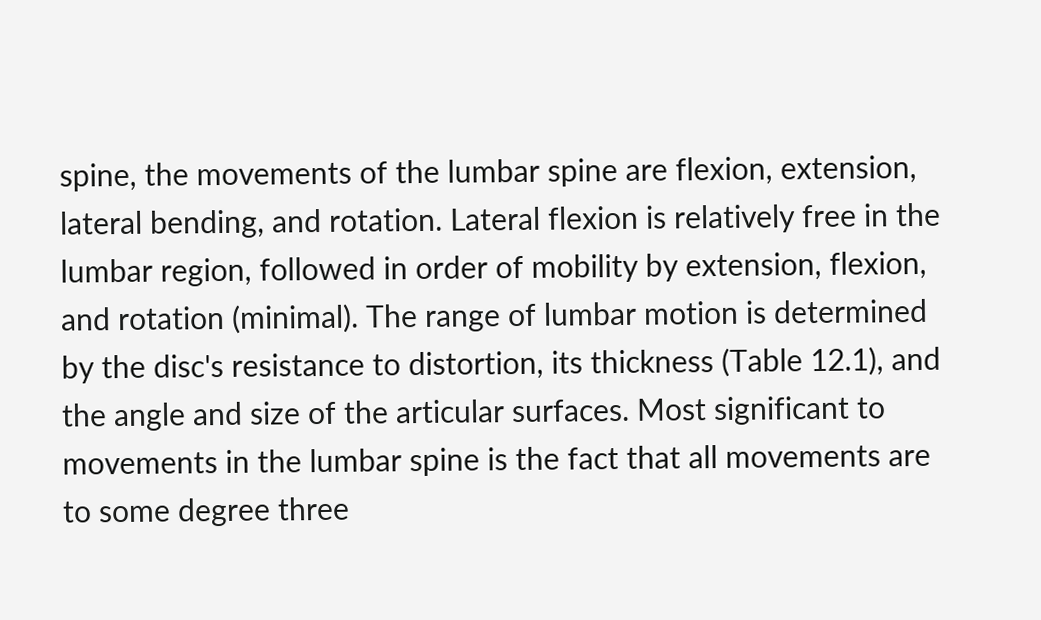spine, the movements of the lumbar spine are flexion, extension, lateral bending, and rotation. Lateral flexion is relatively free in the lumbar region, followed in order of mobility by extension, flexion, and rotation (minimal). The range of lumbar motion is determined by the disc's resistance to distortion, its thickness (Table 12.1), and the angle and size of the articular surfaces. Most significant to movements in the lumbar spine is the fact that all movements are to some degree three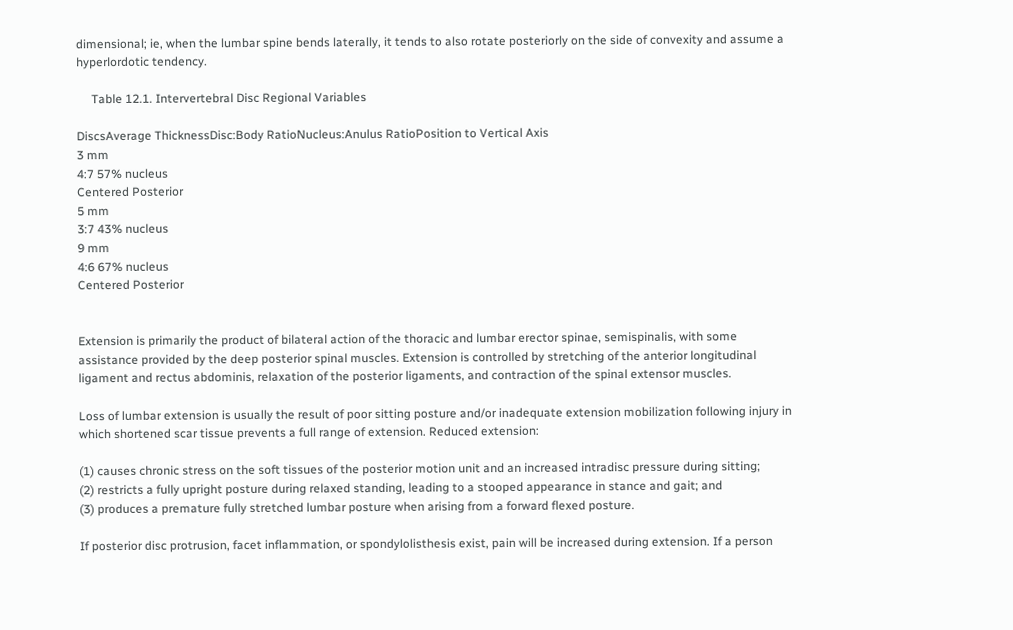dimensional; ie, when the lumbar spine bends laterally, it tends to also rotate posteriorly on the side of convexity and assume a hyperlordotic tendency.

     Table 12.1. Intervertebral Disc Regional Variables

DiscsAverage ThicknessDisc:Body RatioNucleus:Anulus RatioPosition to Vertical Axis
3 mm
4:7 57% nucleus
Centered Posterior
5 mm
3:7 43% nucleus
9 mm
4:6 67% nucleus
Centered Posterior


Extension is primarily the product of bilateral action of the thoracic and lumbar erector spinae, semispinalis, with some assistance provided by the deep posterior spinal muscles. Extension is controlled by stretching of the anterior longitudinal ligament and rectus abdominis, relaxation of the posterior ligaments, and contraction of the spinal extensor muscles.

Loss of lumbar extension is usually the result of poor sitting posture and/or inadequate extension mobilization following injury in which shortened scar tissue prevents a full range of extension. Reduced extension:

(1) causes chronic stress on the soft tissues of the posterior motion unit and an increased intradisc pressure during sitting;
(2) restricts a fully upright posture during relaxed standing, leading to a stooped appearance in stance and gait; and
(3) produces a premature fully stretched lumbar posture when arising from a forward flexed posture.

If posterior disc protrusion, facet inflammation, or spondylolisthesis exist, pain will be increased during extension. If a person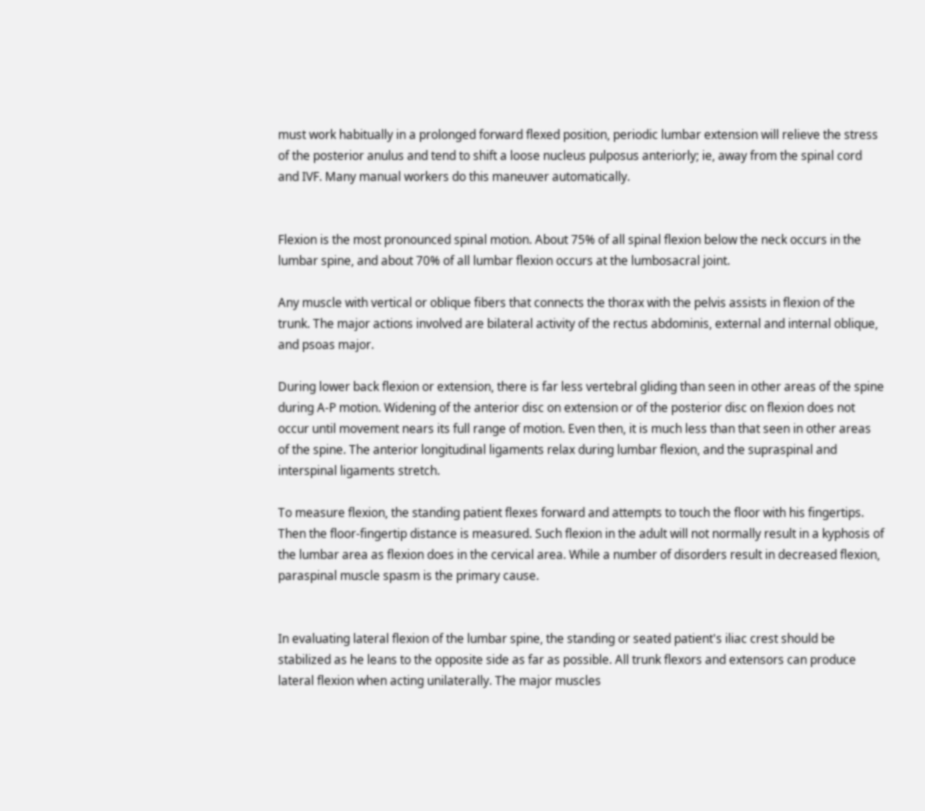must work habitually in a prolonged forward flexed position, periodic lumbar extension will relieve the stress of the posterior anulus and tend to shift a loose nucleus pulposus anteriorly; ie, away from the spinal cord and IVF. Many manual workers do this maneuver automatically.


Flexion is the most pronounced spinal motion. About 75% of all spinal flexion below the neck occurs in the lumbar spine, and about 70% of all lumbar flexion occurs at the lumbosacral joint.

Any muscle with vertical or oblique fibers that connects the thorax with the pelvis assists in flexion of the trunk. The major actions involved are bilateral activity of the rectus abdominis, external and internal oblique, and psoas major.

During lower back flexion or extension, there is far less vertebral gliding than seen in other areas of the spine during A-P motion. Widening of the anterior disc on extension or of the posterior disc on flexion does not occur until movement nears its full range of motion. Even then, it is much less than that seen in other areas of the spine. The anterior longitudinal ligaments relax during lumbar flexion, and the supraspinal and interspinal ligaments stretch.

To measure flexion, the standing patient flexes forward and attempts to touch the floor with his fingertips. Then the floor-fingertip distance is measured. Such flexion in the adult will not normally result in a kyphosis of the lumbar area as flexion does in the cervical area. While a number of disorders result in decreased flexion, paraspinal muscle spasm is the primary cause.


In evaluating lateral flexion of the lumbar spine, the standing or seated patient's iliac crest should be stabilized as he leans to the opposite side as far as possible. All trunk flexors and extensors can produce lateral flexion when acting unilaterally. The major muscles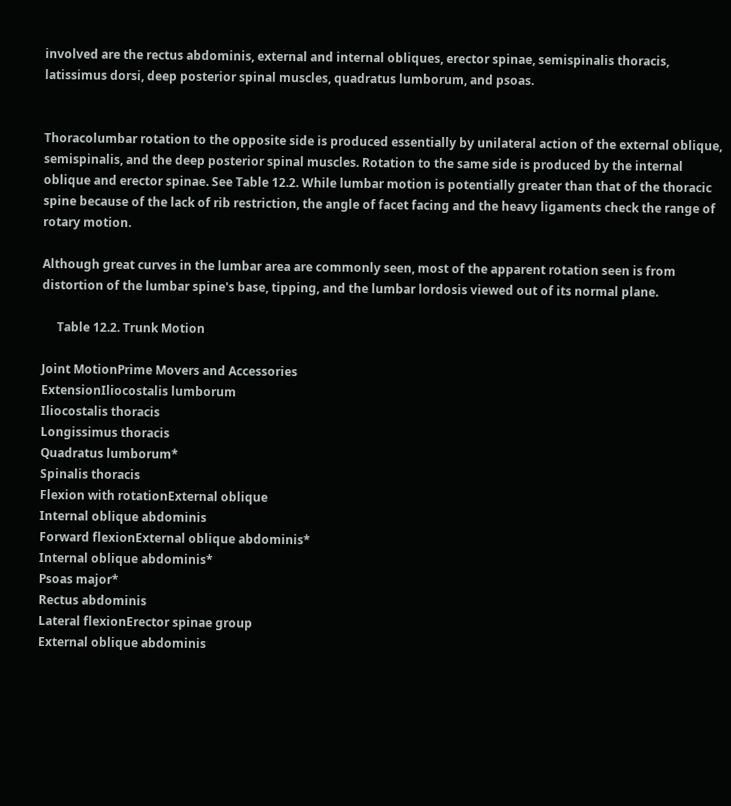involved are the rectus abdominis, external and internal obliques, erector spinae, semispinalis thoracis, latissimus dorsi, deep posterior spinal muscles, quadratus lumborum, and psoas.


Thoracolumbar rotation to the opposite side is produced essentially by unilateral action of the external oblique, semispinalis, and the deep posterior spinal muscles. Rotation to the same side is produced by the internal oblique and erector spinae. See Table 12.2. While lumbar motion is potentially greater than that of the thoracic spine because of the lack of rib restriction, the angle of facet facing and the heavy ligaments check the range of rotary motion.

Although great curves in the lumbar area are commonly seen, most of the apparent rotation seen is from distortion of the lumbar spine's base, tipping, and the lumbar lordosis viewed out of its normal plane.

     Table 12.2. Trunk Motion

Joint MotionPrime Movers and Accessories
ExtensionIliocostalis lumborum
Iliocostalis thoracis
Longissimus thoracis
Quadratus lumborum*
Spinalis thoracis
Flexion with rotationExternal oblique
Internal oblique abdominis
Forward flexionExternal oblique abdominis*
Internal oblique abdominis*
Psoas major*
Rectus abdominis
Lateral flexionErector spinae group
External oblique abdominis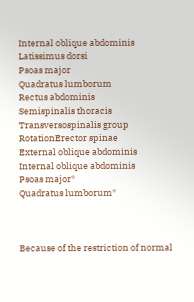Internal oblique abdominis
Latissimus dorsi
Psoas major
Quadratus lumborum
Rectus abdominis
Semispinalis thoracis
Transversospinalis group
RotationErector spinae
External oblique abdominis
Internal oblique abdominis
Psoas major*
Quadratus lumborum*



Because of the restriction of normal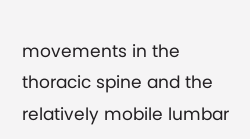movements in the thoracic spine and the relatively mobile lumbar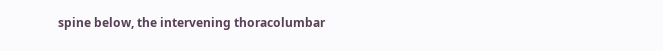spine below, the intervening thoracolumbar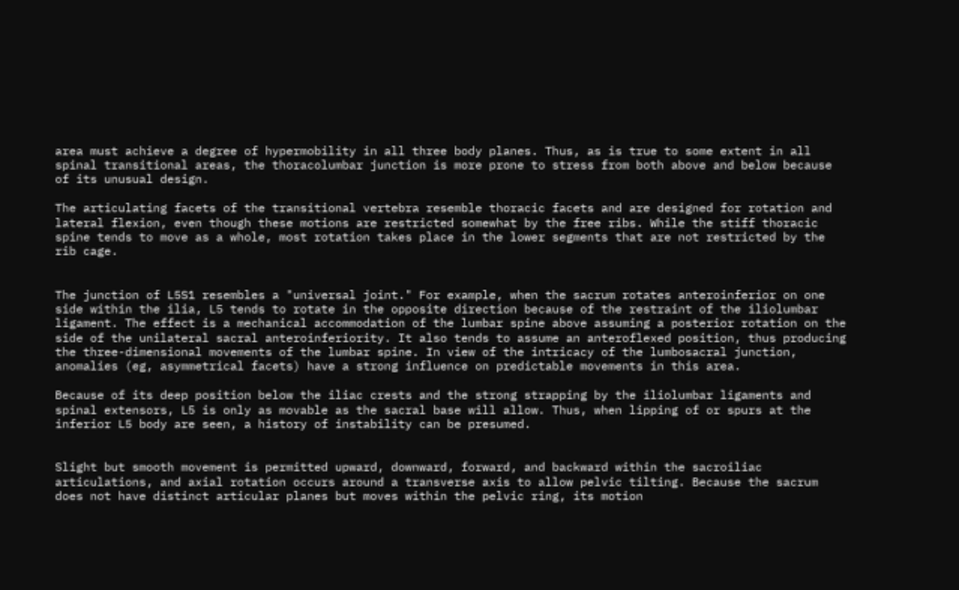area must achieve a degree of hypermobility in all three body planes. Thus, as is true to some extent in all spinal transitional areas, the thoracolumbar junction is more prone to stress from both above and below because of its unusual design.

The articulating facets of the transitional vertebra resemble thoracic facets and are designed for rotation and lateral flexion, even though these motions are restricted somewhat by the free ribs. While the stiff thoracic spine tends to move as a whole, most rotation takes place in the lower segments that are not restricted by the rib cage.


The junction of L5S1 resembles a "universal joint." For example, when the sacrum rotates anteroinferior on one side within the ilia, L5 tends to rotate in the opposite direction because of the restraint of the iliolumbar ligament. The effect is a mechanical accommodation of the lumbar spine above assuming a posterior rotation on the side of the unilateral sacral anteroinferiority. It also tends to assume an anteroflexed position, thus producing the three-dimensional movements of the lumbar spine. In view of the intricacy of the lumbosacral junction, anomalies (eg, asymmetrical facets) have a strong influence on predictable movements in this area.

Because of its deep position below the iliac crests and the strong strapping by the iliolumbar ligaments and spinal extensors, L5 is only as movable as the sacral base will allow. Thus, when lipping of or spurs at the inferior L5 body are seen, a history of instability can be presumed.


Slight but smooth movement is permitted upward, downward, forward, and backward within the sacroiliac articulations, and axial rotation occurs around a transverse axis to allow pelvic tilting. Because the sacrum does not have distinct articular planes but moves within the pelvic ring, its motion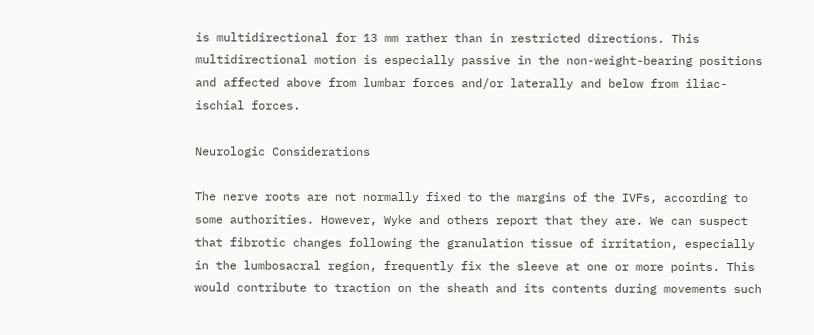is multidirectional for 13 mm rather than in restricted directions. This multidirectional motion is especially passive in the non-weight-bearing positions and affected above from lumbar forces and/or laterally and below from iliac-ischial forces.

Neurologic Considerations

The nerve roots are not normally fixed to the margins of the IVFs, according to some authorities. However, Wyke and others report that they are. We can suspect that fibrotic changes following the granulation tissue of irritation, especially in the lumbosacral region, frequently fix the sleeve at one or more points. This would contribute to traction on the sheath and its contents during movements such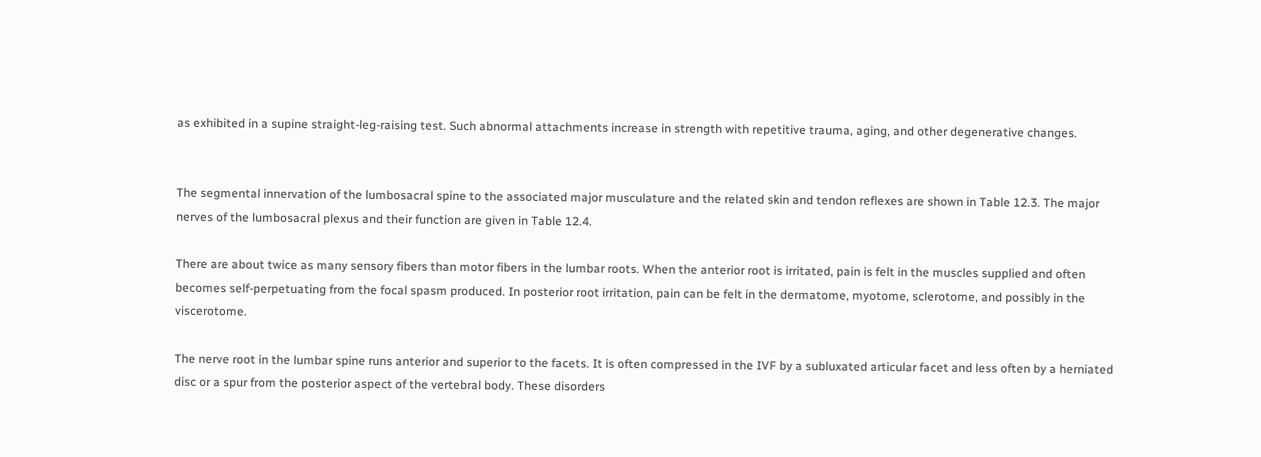as exhibited in a supine straight-leg-raising test. Such abnormal attachments increase in strength with repetitive trauma, aging, and other degenerative changes.


The segmental innervation of the lumbosacral spine to the associated major musculature and the related skin and tendon reflexes are shown in Table 12.3. The major nerves of the lumbosacral plexus and their function are given in Table 12.4.

There are about twice as many sensory fibers than motor fibers in the lumbar roots. When the anterior root is irritated, pain is felt in the muscles supplied and often becomes self-perpetuating from the focal spasm produced. In posterior root irritation, pain can be felt in the dermatome, myotome, sclerotome, and possibly in the viscerotome.

The nerve root in the lumbar spine runs anterior and superior to the facets. It is often compressed in the IVF by a subluxated articular facet and less often by a herniated disc or a spur from the posterior aspect of the vertebral body. These disorders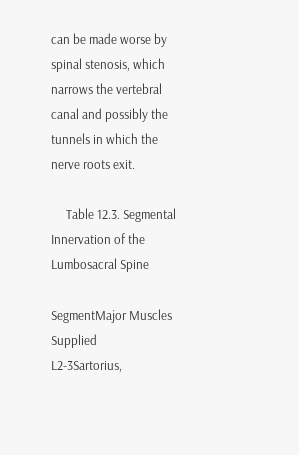can be made worse by spinal stenosis, which narrows the vertebral canal and possibly the tunnels in which the nerve roots exit.

     Table 12.3. Segmental Innervation of the Lumbosacral Spine

SegmentMajor Muscles Supplied
L2-3Sartorius,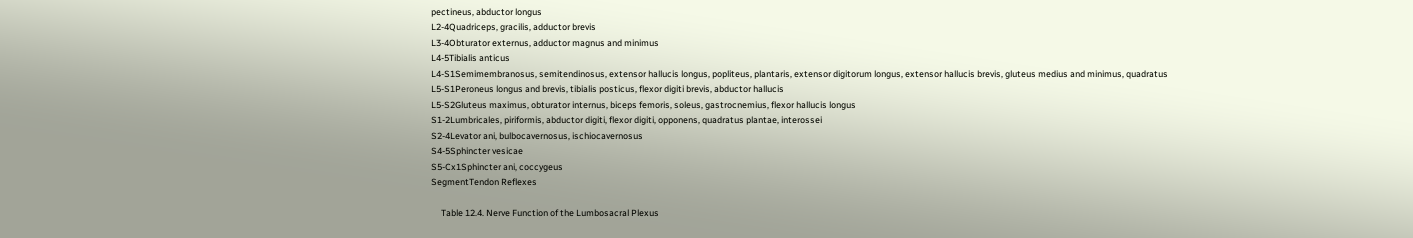pectineus, abductor longus
L2-4Quadriceps, gracilis, adductor brevis
L3-4Obturator externus, adductor magnus and minimus
L4-5Tibialis anticus
L4-S1Semimembranosus, semitendinosus, extensor hallucis longus, popliteus, plantaris, extensor digitorum longus, extensor hallucis brevis, gluteus medius and minimus, quadratus
L5-S1Peroneus longus and brevis, tibialis posticus, flexor digiti brevis, abductor hallucis
L5-S2Gluteus maximus, obturator internus, biceps femoris, soleus, gastrocnemius, flexor hallucis longus
S1-2Lumbricales, piriformis, abductor digiti, flexor digiti, opponens, quadratus plantae, interossei
S2-4Levator ani, bulbocavernosus, ischiocavernosus
S4-5Sphincter vesicae
S5-Cx1Sphincter ani, coccygeus
SegmentTendon Reflexes

     Table 12.4. Nerve Function of the Lumbosacral Plexus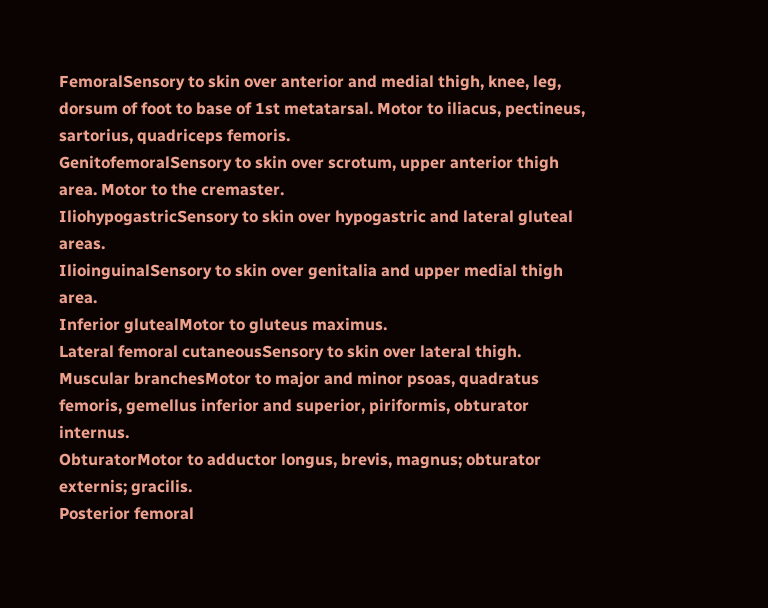FemoralSensory to skin over anterior and medial thigh, knee, leg, dorsum of foot to base of 1st metatarsal. Motor to iliacus, pectineus, sartorius, quadriceps femoris.
GenitofemoralSensory to skin over scrotum, upper anterior thigh area. Motor to the cremaster.
IliohypogastricSensory to skin over hypogastric and lateral gluteal areas.
IlioinguinalSensory to skin over genitalia and upper medial thigh area.
Inferior glutealMotor to gluteus maximus.
Lateral femoral cutaneousSensory to skin over lateral thigh.
Muscular branchesMotor to major and minor psoas, quadratus femoris, gemellus inferior and superior, piriformis, obturator internus.
ObturatorMotor to adductor longus, brevis, magnus; obturator externis; gracilis.
Posterior femoral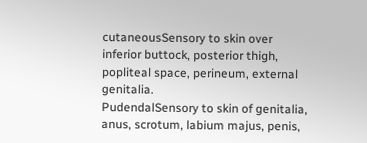cutaneousSensory to skin over inferior buttock, posterior thigh, popliteal space, perineum, external genitalia.
PudendalSensory to skin of genitalia, anus, scrotum, labium majus, penis,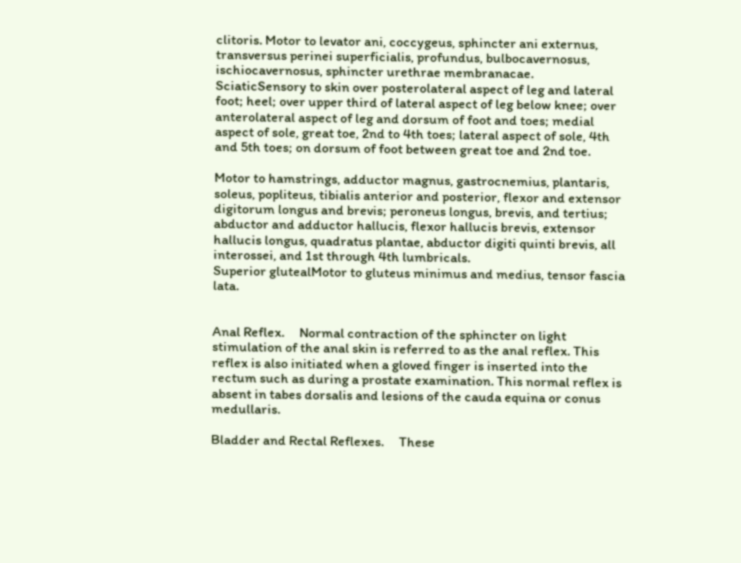clitoris. Motor to levator ani, coccygeus, sphincter ani externus, transversus perinei superficialis, profundus, bulbocavernosus, ischiocavernosus, sphincter urethrae membranacae.
SciaticSensory to skin over posterolateral aspect of leg and lateral foot; heel; over upper third of lateral aspect of leg below knee; over anterolateral aspect of leg and dorsum of foot and toes; medial aspect of sole, great toe, 2nd to 4th toes; lateral aspect of sole, 4th and 5th toes; on dorsum of foot between great toe and 2nd toe.

Motor to hamstrings, adductor magnus, gastrocnemius, plantaris, soleus, popliteus, tibialis anterior and posterior, flexor and extensor digitorum longus and brevis; peroneus longus, brevis, and tertius; abductor and adductor hallucis, flexor hallucis brevis, extensor hallucis longus, quadratus plantae, abductor digiti quinti brevis, all interossei, and 1st through 4th lumbricals.
Superior glutealMotor to gluteus minimus and medius, tensor fascia lata.


Anal Reflex.     Normal contraction of the sphincter on light stimulation of the anal skin is referred to as the anal reflex. This reflex is also initiated when a gloved finger is inserted into the rectum such as during a prostate examination. This normal reflex is absent in tabes dorsalis and lesions of the cauda equina or conus medullaris.

Bladder and Rectal Reflexes.     These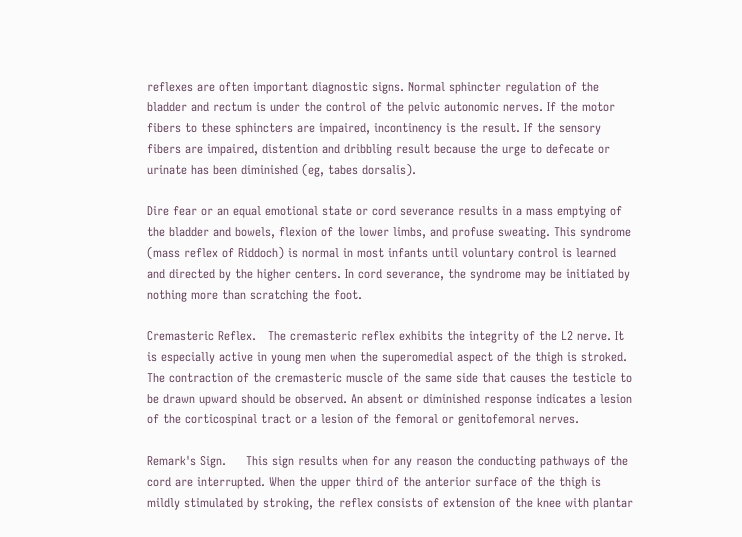reflexes are often important diagnostic signs. Normal sphincter regulation of the bladder and rectum is under the control of the pelvic autonomic nerves. If the motor fibers to these sphincters are impaired, incontinency is the result. If the sensory fibers are impaired, distention and dribbling result because the urge to defecate or urinate has been diminished (eg, tabes dorsalis).

Dire fear or an equal emotional state or cord severance results in a mass emptying of the bladder and bowels, flexion of the lower limbs, and profuse sweating. This syndrome (mass reflex of Riddoch) is normal in most infants until voluntary control is learned and directed by the higher centers. In cord severance, the syndrome may be initiated by nothing more than scratching the foot.

Cremasteric Reflex.   The cremasteric reflex exhibits the integrity of the L2 nerve. It is especially active in young men when the superomedial aspect of the thigh is stroked. The contraction of the cremasteric muscle of the same side that causes the testicle to be drawn upward should be observed. An absent or diminished response indicates a lesion of the corticospinal tract or a lesion of the femoral or genitofemoral nerves.

Remark's Sign.     This sign results when for any reason the conducting pathways of the cord are interrupted. When the upper third of the anterior surface of the thigh is mildly stimulated by stroking, the reflex consists of extension of the knee with plantar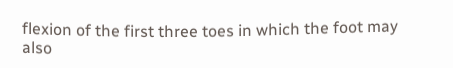flexion of the first three toes in which the foot may also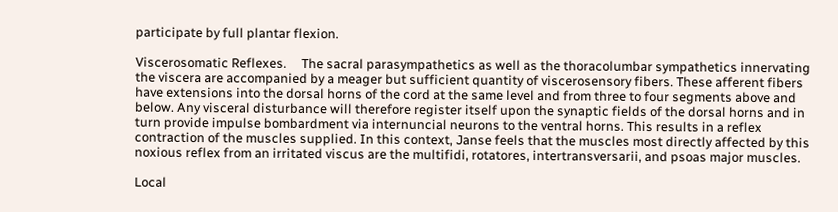participate by full plantar flexion.

Viscerosomatic Reflexes.     The sacral parasympathetics as well as the thoracolumbar sympathetics innervating the viscera are accompanied by a meager but sufficient quantity of viscerosensory fibers. These afferent fibers have extensions into the dorsal horns of the cord at the same level and from three to four segments above and below. Any visceral disturbance will therefore register itself upon the synaptic fields of the dorsal horns and in turn provide impulse bombardment via internuncial neurons to the ventral horns. This results in a reflex contraction of the muscles supplied. In this context, Janse feels that the muscles most directly affected by this noxious reflex from an irritated viscus are the multifidi, rotatores, intertransversarii, and psoas major muscles.

Local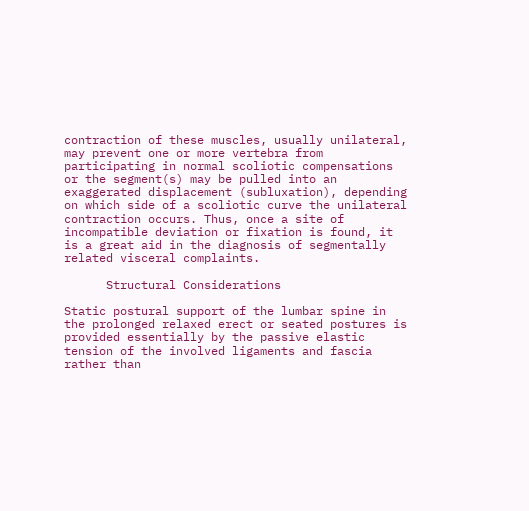contraction of these muscles, usually unilateral, may prevent one or more vertebra from participating in normal scoliotic compensations or the segment(s) may be pulled into an exaggerated displacement (subluxation), depending on which side of a scoliotic curve the unilateral contraction occurs. Thus, once a site of incompatible deviation or fixation is found, it is a great aid in the diagnosis of segmentally related visceral complaints.

      Structural Considerations

Static postural support of the lumbar spine in the prolonged relaxed erect or seated postures is provided essentially by the passive elastic tension of the involved ligaments and fascia rather than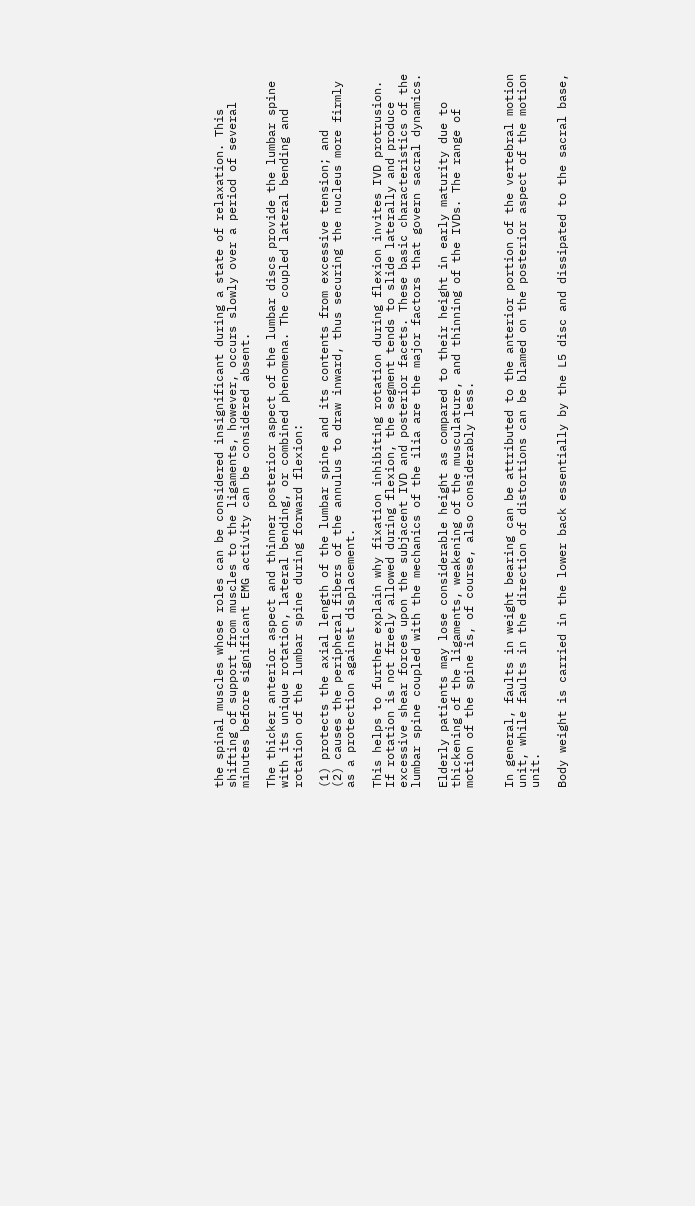the spinal muscles whose roles can be considered insignificant during a state of relaxation. This shifting of support from muscles to the ligaments, however, occurs slowly over a period of several minutes before significant EMG activity can be considered absent.

The thicker anterior aspect and thinner posterior aspect of the lumbar discs provide the lumbar spine with its unique rotation, lateral bending, or combined phenomena. The coupled lateral bending and rotation of the lumbar spine during forward flexion:

(1) protects the axial length of the lumbar spine and its contents from excessive tension; and
(2) causes the peripheral fibers of the annulus to draw inward, thus securing the nucleus more firmly as a protection against displacement.

This helps to further explain why fixation inhibiting rotation during flexion invites IVD protrusion. If rotation is not freely allowed during flexion, the segment tends to slide laterally and produce excessive shear forces upon the subjacent IVD and posterior facets. These basic characteristics of the lumbar spine coupled with the mechanics of the ilia are the major factors that govern sacral dynamics.

Elderly patients may lose considerable height as compared to their height in early maturity due to thickening of the ligaments, weakening of the musculature, and thinning of the IVDs. The range of motion of the spine is, of course, also considerably less.


In general, faults in weight bearing can be attributed to the anterior portion of the vertebral motion unit, while faults in the direction of distortions can be blamed on the posterior aspect of the motion unit.

Body weight is carried in the lower back essentially by the L5 disc and dissipated to the sacral base,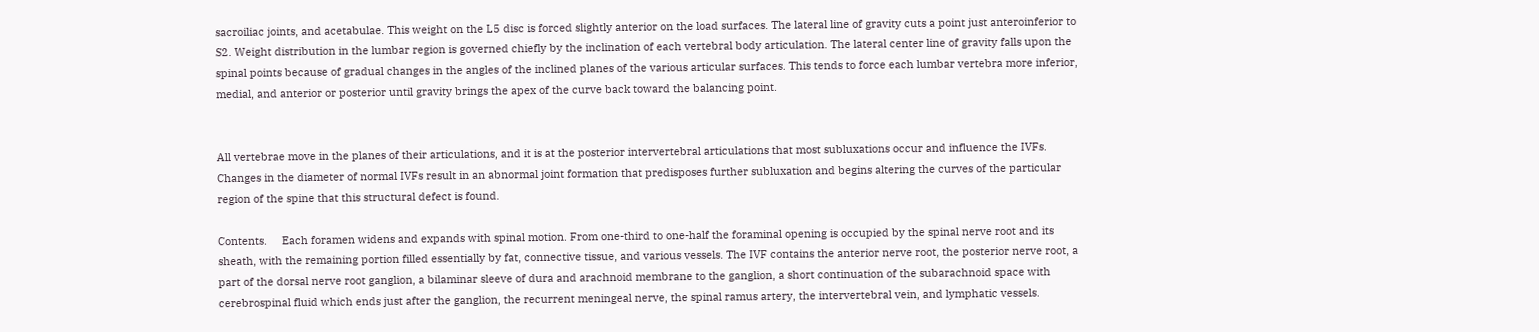sacroiliac joints, and acetabulae. This weight on the L5 disc is forced slightly anterior on the load surfaces. The lateral line of gravity cuts a point just anteroinferior to S2. Weight distribution in the lumbar region is governed chiefly by the inclination of each vertebral body articulation. The lateral center line of gravity falls upon the spinal points because of gradual changes in the angles of the inclined planes of the various articular surfaces. This tends to force each lumbar vertebra more inferior, medial, and anterior or posterior until gravity brings the apex of the curve back toward the balancing point.


All vertebrae move in the planes of their articulations, and it is at the posterior intervertebral articulations that most subluxations occur and influence the IVFs. Changes in the diameter of normal IVFs result in an abnormal joint formation that predisposes further subluxation and begins altering the curves of the particular region of the spine that this structural defect is found.

Contents.     Each foramen widens and expands with spinal motion. From one-third to one-half the foraminal opening is occupied by the spinal nerve root and its sheath, with the remaining portion filled essentially by fat, connective tissue, and various vessels. The IVF contains the anterior nerve root, the posterior nerve root, a part of the dorsal nerve root ganglion, a bilaminar sleeve of dura and arachnoid membrane to the ganglion, a short continuation of the subarachnoid space with cerebrospinal fluid which ends just after the ganglion, the recurrent meningeal nerve, the spinal ramus artery, the intervertebral vein, and lymphatic vessels.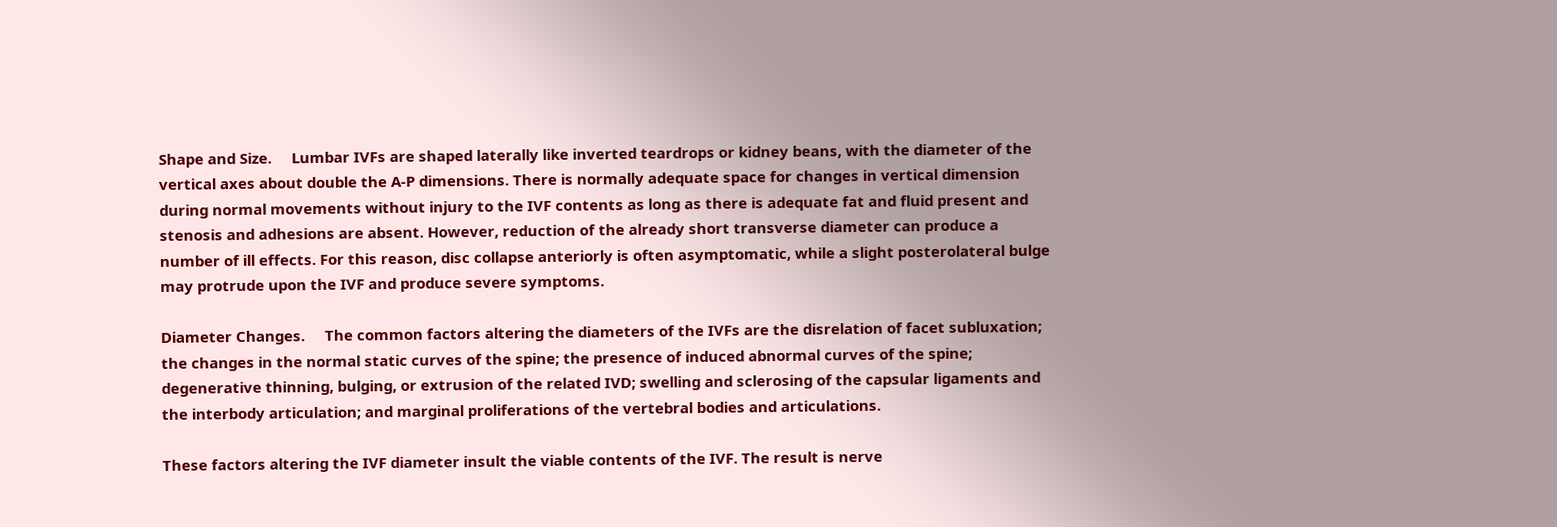Shape and Size.     Lumbar IVFs are shaped laterally like inverted teardrops or kidney beans, with the diameter of the vertical axes about double the A-P dimensions. There is normally adequate space for changes in vertical dimension during normal movements without injury to the IVF contents as long as there is adequate fat and fluid present and stenosis and adhesions are absent. However, reduction of the already short transverse diameter can produce a number of ill effects. For this reason, disc collapse anteriorly is often asymptomatic, while a slight posterolateral bulge may protrude upon the IVF and produce severe symptoms.

Diameter Changes.     The common factors altering the diameters of the IVFs are the disrelation of facet subluxation; the changes in the normal static curves of the spine; the presence of induced abnormal curves of the spine; degenerative thinning, bulging, or extrusion of the related IVD; swelling and sclerosing of the capsular ligaments and the interbody articulation; and marginal proliferations of the vertebral bodies and articulations.

These factors altering the IVF diameter insult the viable contents of the IVF. The result is nerve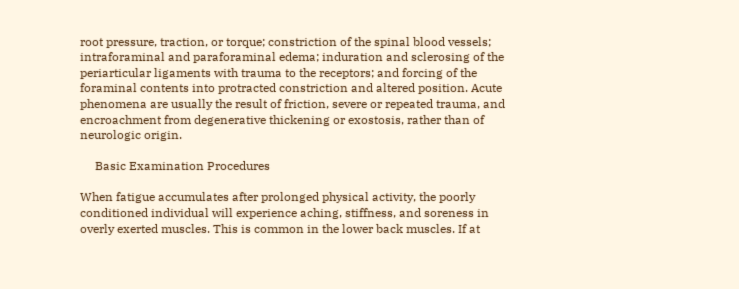root pressure, traction, or torque; constriction of the spinal blood vessels; intraforaminal and paraforaminal edema; induration and sclerosing of the periarticular ligaments with trauma to the receptors; and forcing of the foraminal contents into protracted constriction and altered position. Acute phenomena are usually the result of friction, severe or repeated trauma, and encroachment from degenerative thickening or exostosis, rather than of neurologic origin.

     Basic Examination Procedures

When fatigue accumulates after prolonged physical activity, the poorly conditioned individual will experience aching, stiffness, and soreness in overly exerted muscles. This is common in the lower back muscles. If at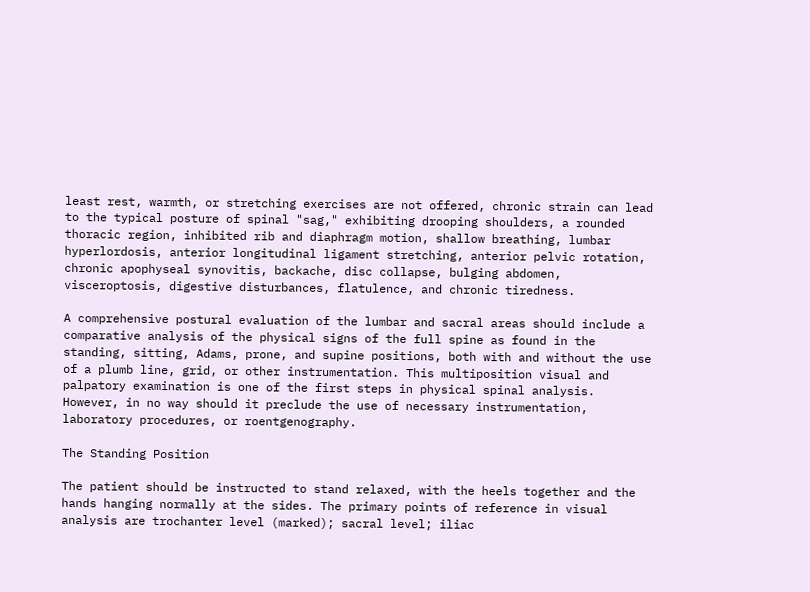least rest, warmth, or stretching exercises are not offered, chronic strain can lead to the typical posture of spinal "sag," exhibiting drooping shoulders, a rounded thoracic region, inhibited rib and diaphragm motion, shallow breathing, lumbar hyperlordosis, anterior longitudinal ligament stretching, anterior pelvic rotation, chronic apophyseal synovitis, backache, disc collapse, bulging abdomen, visceroptosis, digestive disturbances, flatulence, and chronic tiredness.

A comprehensive postural evaluation of the lumbar and sacral areas should include a comparative analysis of the physical signs of the full spine as found in the standing, sitting, Adams, prone, and supine positions, both with and without the use of a plumb line, grid, or other instrumentation. This multiposition visual and palpatory examination is one of the first steps in physical spinal analysis. However, in no way should it preclude the use of necessary instrumentation, laboratory procedures, or roentgenography.

The Standing Position

The patient should be instructed to stand relaxed, with the heels together and the hands hanging normally at the sides. The primary points of reference in visual analysis are trochanter level (marked); sacral level; iliac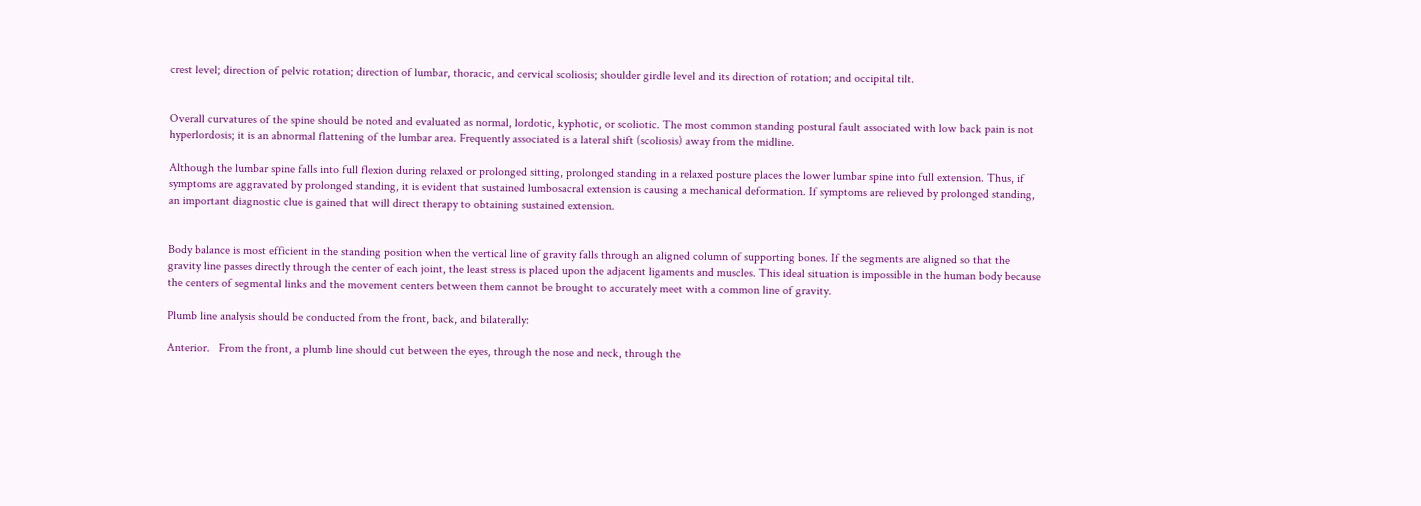crest level; direction of pelvic rotation; direction of lumbar, thoracic, and cervical scoliosis; shoulder girdle level and its direction of rotation; and occipital tilt.


Overall curvatures of the spine should be noted and evaluated as normal, lordotic, kyphotic, or scoliotic. The most common standing postural fault associated with low back pain is not hyperlordosis; it is an abnormal flattening of the lumbar area. Frequently associated is a lateral shift (scoliosis) away from the midline.

Although the lumbar spine falls into full flexion during relaxed or prolonged sitting, prolonged standing in a relaxed posture places the lower lumbar spine into full extension. Thus, if symptoms are aggravated by prolonged standing, it is evident that sustained lumbosacral extension is causing a mechanical deformation. If symptoms are relieved by prolonged standing, an important diagnostic clue is gained that will direct therapy to obtaining sustained extension.


Body balance is most efficient in the standing position when the vertical line of gravity falls through an aligned column of supporting bones. If the segments are aligned so that the gravity line passes directly through the center of each joint, the least stress is placed upon the adjacent ligaments and muscles. This ideal situation is impossible in the human body because the centers of segmental links and the movement centers between them cannot be brought to accurately meet with a common line of gravity.

Plumb line analysis should be conducted from the front, back, and bilaterally:

Anterior.   From the front, a plumb line should cut between the eyes, through the nose and neck, through the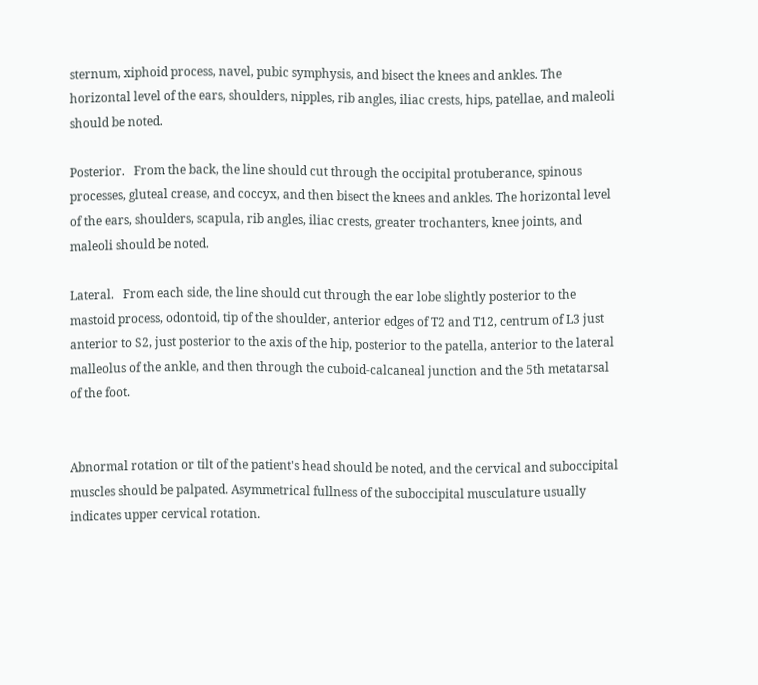sternum, xiphoid process, navel, pubic symphysis, and bisect the knees and ankles. The horizontal level of the ears, shoulders, nipples, rib angles, iliac crests, hips, patellae, and maleoli should be noted.

Posterior.   From the back, the line should cut through the occipital protuberance, spinous processes, gluteal crease, and coccyx, and then bisect the knees and ankles. The horizontal level of the ears, shoulders, scapula, rib angles, iliac crests, greater trochanters, knee joints, and maleoli should be noted.

Lateral.   From each side, the line should cut through the ear lobe slightly posterior to the mastoid process, odontoid, tip of the shoulder, anterior edges of T2 and T12, centrum of L3 just anterior to S2, just posterior to the axis of the hip, posterior to the patella, anterior to the lateral malleolus of the ankle, and then through the cuboid-calcaneal junction and the 5th metatarsal of the foot.


Abnormal rotation or tilt of the patient's head should be noted, and the cervical and suboccipital muscles should be palpated. Asymmetrical fullness of the suboccipital musculature usually indicates upper cervical rotation.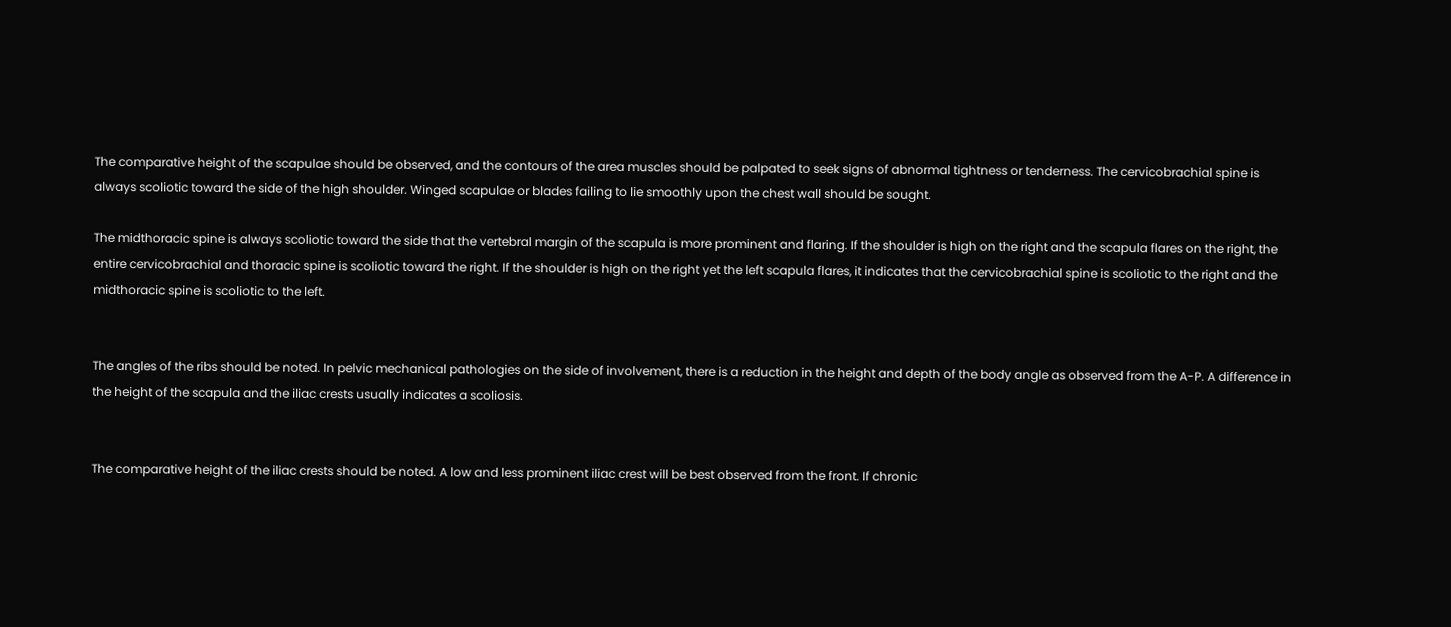The comparative height of the scapulae should be observed, and the contours of the area muscles should be palpated to seek signs of abnormal tightness or tenderness. The cervicobrachial spine is always scoliotic toward the side of the high shoulder. Winged scapulae or blades failing to lie smoothly upon the chest wall should be sought.

The midthoracic spine is always scoliotic toward the side that the vertebral margin of the scapula is more prominent and flaring. If the shoulder is high on the right and the scapula flares on the right, the entire cervicobrachial and thoracic spine is scoliotic toward the right. If the shoulder is high on the right yet the left scapula flares, it indicates that the cervicobrachial spine is scoliotic to the right and the midthoracic spine is scoliotic to the left.


The angles of the ribs should be noted. In pelvic mechanical pathologies on the side of involvement, there is a reduction in the height and depth of the body angle as observed from the A-P. A difference in the height of the scapula and the iliac crests usually indicates a scoliosis.


The comparative height of the iliac crests should be noted. A low and less prominent iliac crest will be best observed from the front. If chronic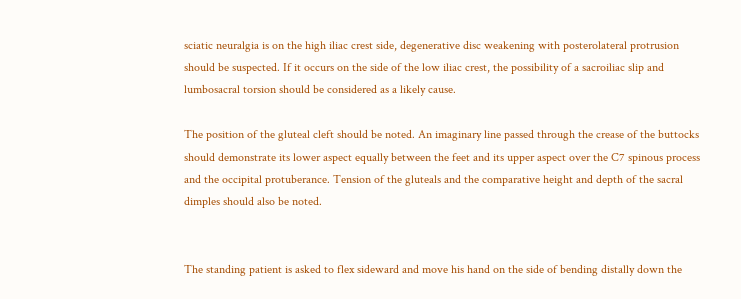sciatic neuralgia is on the high iliac crest side, degenerative disc weakening with posterolateral protrusion should be suspected. If it occurs on the side of the low iliac crest, the possibility of a sacroiliac slip and lumbosacral torsion should be considered as a likely cause.

The position of the gluteal cleft should be noted. An imaginary line passed through the crease of the buttocks should demonstrate its lower aspect equally between the feet and its upper aspect over the C7 spinous process and the occipital protuberance. Tension of the gluteals and the comparative height and depth of the sacral dimples should also be noted.


The standing patient is asked to flex sideward and move his hand on the side of bending distally down the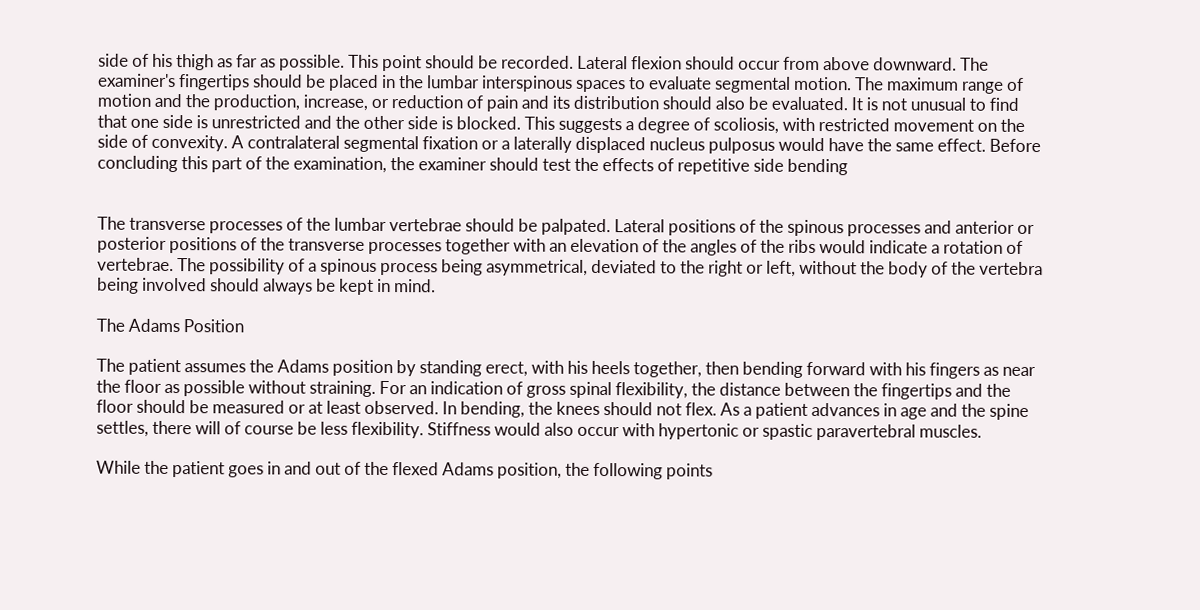side of his thigh as far as possible. This point should be recorded. Lateral flexion should occur from above downward. The examiner's fingertips should be placed in the lumbar interspinous spaces to evaluate segmental motion. The maximum range of motion and the production, increase, or reduction of pain and its distribution should also be evaluated. It is not unusual to find that one side is unrestricted and the other side is blocked. This suggests a degree of scoliosis, with restricted movement on the side of convexity. A contralateral segmental fixation or a laterally displaced nucleus pulposus would have the same effect. Before concluding this part of the examination, the examiner should test the effects of repetitive side bending


The transverse processes of the lumbar vertebrae should be palpated. Lateral positions of the spinous processes and anterior or posterior positions of the transverse processes together with an elevation of the angles of the ribs would indicate a rotation of vertebrae. The possibility of a spinous process being asymmetrical, deviated to the right or left, without the body of the vertebra being involved should always be kept in mind.

The Adams Position

The patient assumes the Adams position by standing erect, with his heels together, then bending forward with his fingers as near the floor as possible without straining. For an indication of gross spinal flexibility, the distance between the fingertips and the floor should be measured or at least observed. In bending, the knees should not flex. As a patient advances in age and the spine settles, there will of course be less flexibility. Stiffness would also occur with hypertonic or spastic paravertebral muscles.

While the patient goes in and out of the flexed Adams position, the following points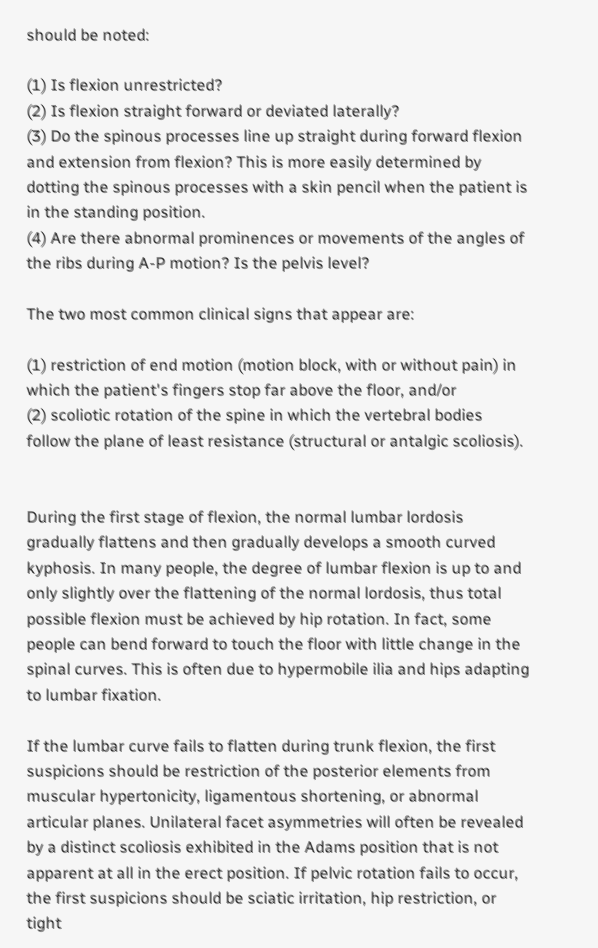should be noted:

(1) Is flexion unrestricted?
(2) Is flexion straight forward or deviated laterally?
(3) Do the spinous processes line up straight during forward flexion and extension from flexion? This is more easily determined by dotting the spinous processes with a skin pencil when the patient is in the standing position.
(4) Are there abnormal prominences or movements of the angles of the ribs during A-P motion? Is the pelvis level?

The two most common clinical signs that appear are:

(1) restriction of end motion (motion block, with or without pain) in which the patient's fingers stop far above the floor, and/or
(2) scoliotic rotation of the spine in which the vertebral bodies follow the plane of least resistance (structural or antalgic scoliosis).


During the first stage of flexion, the normal lumbar lordosis gradually flattens and then gradually develops a smooth curved kyphosis. In many people, the degree of lumbar flexion is up to and only slightly over the flattening of the normal lordosis, thus total possible flexion must be achieved by hip rotation. In fact, some people can bend forward to touch the floor with little change in the spinal curves. This is often due to hypermobile ilia and hips adapting to lumbar fixation.

If the lumbar curve fails to flatten during trunk flexion, the first suspicions should be restriction of the posterior elements from muscular hypertonicity, ligamentous shortening, or abnormal articular planes. Unilateral facet asymmetries will often be revealed by a distinct scoliosis exhibited in the Adams position that is not apparent at all in the erect position. If pelvic rotation fails to occur, the first suspicions should be sciatic irritation, hip restriction, or tight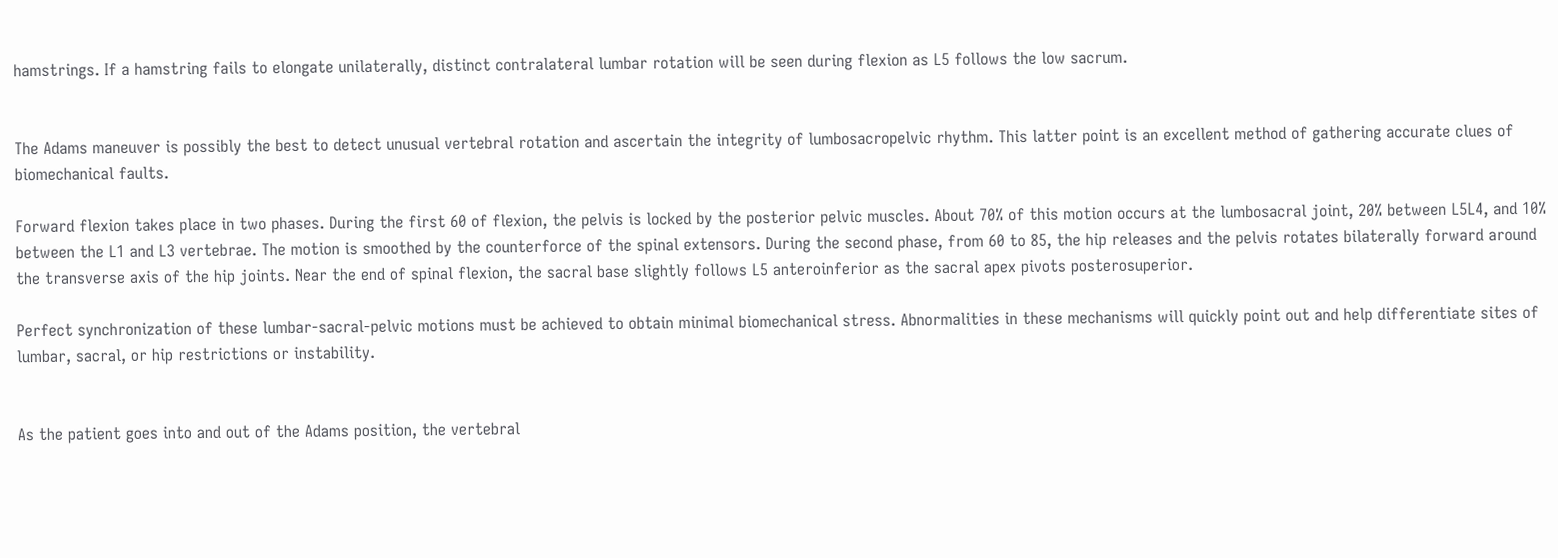hamstrings. If a hamstring fails to elongate unilaterally, distinct contralateral lumbar rotation will be seen during flexion as L5 follows the low sacrum.


The Adams maneuver is possibly the best to detect unusual vertebral rotation and ascertain the integrity of lumbosacropelvic rhythm. This latter point is an excellent method of gathering accurate clues of biomechanical faults.

Forward flexion takes place in two phases. During the first 60 of flexion, the pelvis is locked by the posterior pelvic muscles. About 70% of this motion occurs at the lumbosacral joint, 20% between L5L4, and 10% between the L1 and L3 vertebrae. The motion is smoothed by the counterforce of the spinal extensors. During the second phase, from 60 to 85, the hip releases and the pelvis rotates bilaterally forward around the transverse axis of the hip joints. Near the end of spinal flexion, the sacral base slightly follows L5 anteroinferior as the sacral apex pivots posterosuperior.

Perfect synchronization of these lumbar-sacral-pelvic motions must be achieved to obtain minimal biomechanical stress. Abnormalities in these mechanisms will quickly point out and help differentiate sites of lumbar, sacral, or hip restrictions or instability.


As the patient goes into and out of the Adams position, the vertebral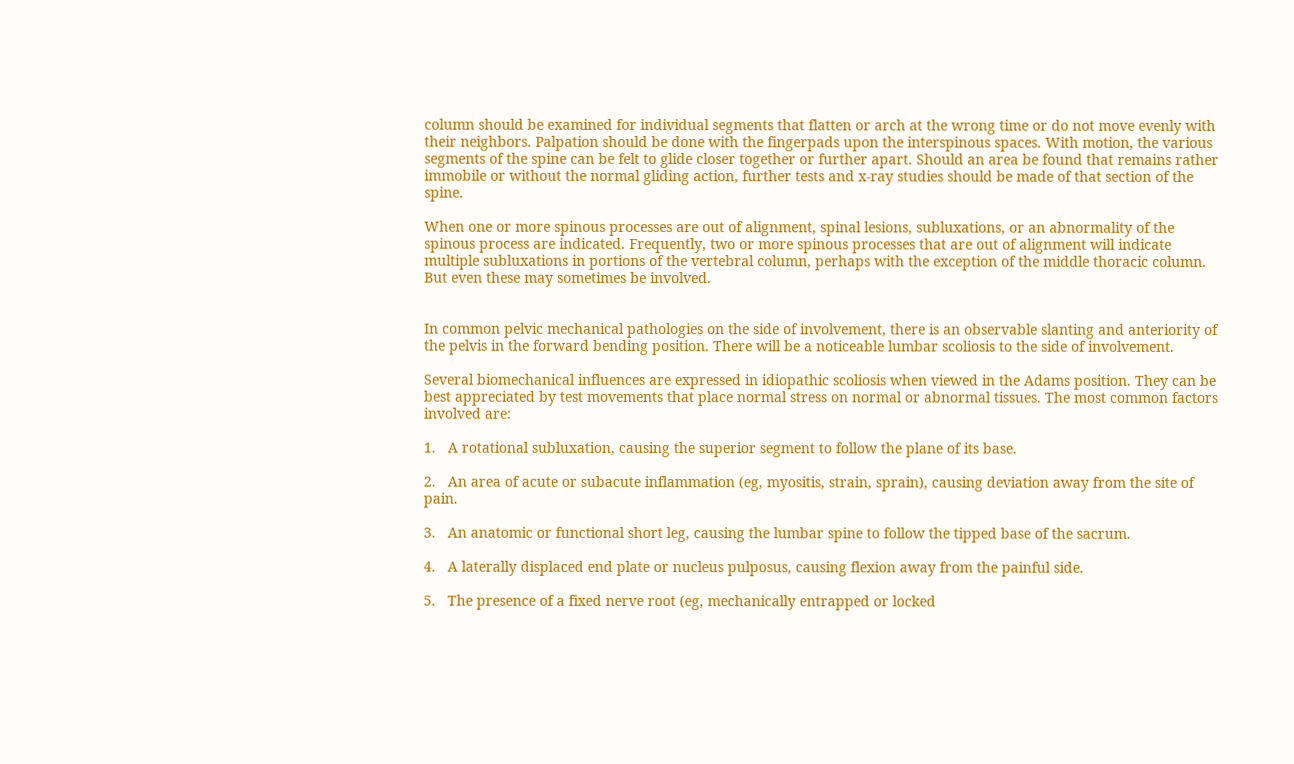column should be examined for individual segments that flatten or arch at the wrong time or do not move evenly with their neighbors. Palpation should be done with the fingerpads upon the interspinous spaces. With motion, the various segments of the spine can be felt to glide closer together or further apart. Should an area be found that remains rather immobile or without the normal gliding action, further tests and x-ray studies should be made of that section of the spine.

When one or more spinous processes are out of alignment, spinal lesions, subluxations, or an abnormality of the spinous process are indicated. Frequently, two or more spinous processes that are out of alignment will indicate multiple subluxations in portions of the vertebral column, perhaps with the exception of the middle thoracic column. But even these may sometimes be involved.


In common pelvic mechanical pathologies on the side of involvement, there is an observable slanting and anteriority of the pelvis in the forward bending position. There will be a noticeable lumbar scoliosis to the side of involvement.

Several biomechanical influences are expressed in idiopathic scoliosis when viewed in the Adams position. They can be best appreciated by test movements that place normal stress on normal or abnormal tissues. The most common factors involved are:

1.   A rotational subluxation, causing the superior segment to follow the plane of its base.

2.   An area of acute or subacute inflammation (eg, myositis, strain, sprain), causing deviation away from the site of pain.

3.   An anatomic or functional short leg, causing the lumbar spine to follow the tipped base of the sacrum.

4.   A laterally displaced end plate or nucleus pulposus, causing flexion away from the painful side.

5.   The presence of a fixed nerve root (eg, mechanically entrapped or locked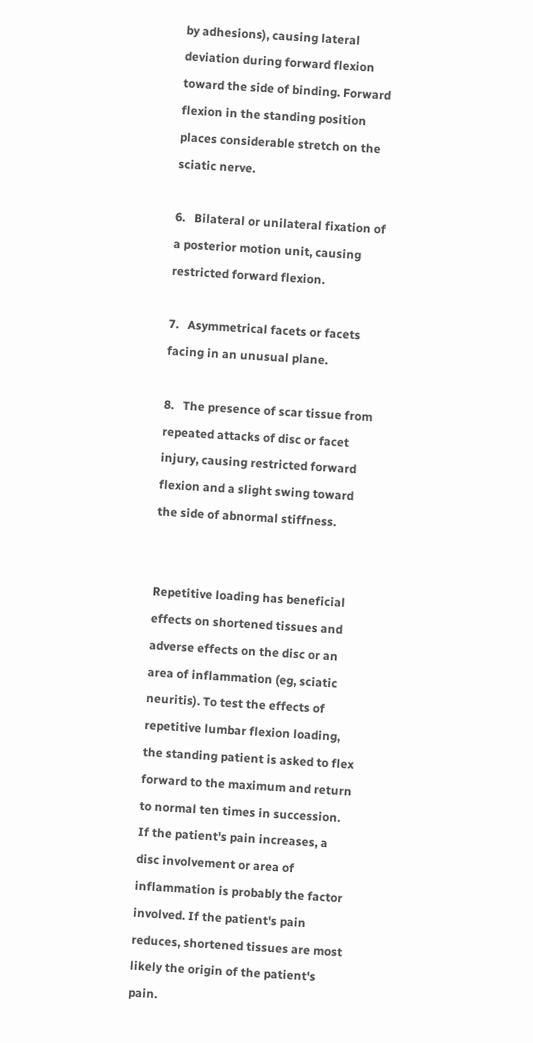by adhesions), causing lateral deviation during forward flexion toward the side of binding. Forward flexion in the standing position places considerable stretch on the sciatic nerve.

6.   Bilateral or unilateral fixation of a posterior motion unit, causing restricted forward flexion.

7.   Asymmetrical facets or facets facing in an unusual plane.

8.   The presence of scar tissue from repeated attacks of disc or facet injury, causing restricted forward flexion and a slight swing toward the side of abnormal stiffness.


Repetitive loading has beneficial effects on shortened tissues and adverse effects on the disc or an area of inflammation (eg, sciatic neuritis). To test the effects of repetitive lumbar flexion loading, the standing patient is asked to flex forward to the maximum and return to normal ten times in succession. If the patient's pain increases, a disc involvement or area of inflammation is probably the factor involved. If the patient's pain reduces, shortened tissues are most likely the origin of the patient's pain.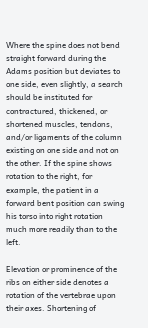Where the spine does not bend straight forward during the Adams position but deviates to one side, even slightly, a search should be instituted for contractured, thickened, or shortened muscles, tendons, and/or ligaments of the column existing on one side and not on the other. If the spine shows rotation to the right, for example, the patient in a forward bent position can swing his torso into right rotation much more readily than to the left.

Elevation or prominence of the ribs on either side denotes a rotation of the vertebrae upon their axes. Shortening of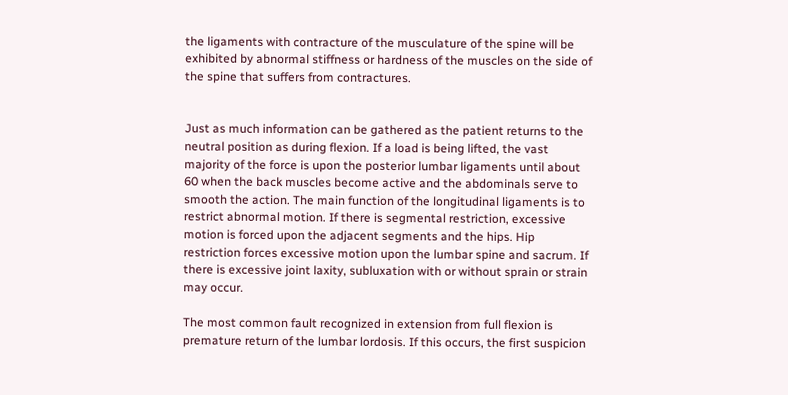the ligaments with contracture of the musculature of the spine will be exhibited by abnormal stiffness or hardness of the muscles on the side of the spine that suffers from contractures.


Just as much information can be gathered as the patient returns to the neutral position as during flexion. If a load is being lifted, the vast majority of the force is upon the posterior lumbar ligaments until about 60 when the back muscles become active and the abdominals serve to smooth the action. The main function of the longitudinal ligaments is to restrict abnormal motion. If there is segmental restriction, excessive motion is forced upon the adjacent segments and the hips. Hip restriction forces excessive motion upon the lumbar spine and sacrum. If there is excessive joint laxity, subluxation with or without sprain or strain may occur.

The most common fault recognized in extension from full flexion is premature return of the lumbar lordosis. If this occurs, the first suspicion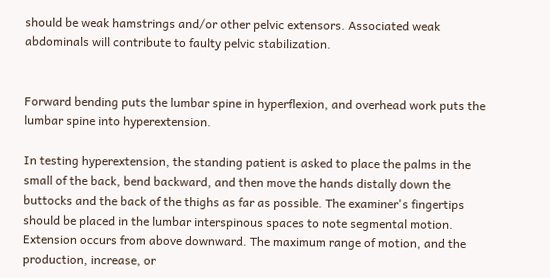should be weak hamstrings and/or other pelvic extensors. Associated weak abdominals will contribute to faulty pelvic stabilization.


Forward bending puts the lumbar spine in hyperflexion, and overhead work puts the lumbar spine into hyperextension.

In testing hyperextension, the standing patient is asked to place the palms in the small of the back, bend backward, and then move the hands distally down the buttocks and the back of the thighs as far as possible. The examiner's fingertips should be placed in the lumbar interspinous spaces to note segmental motion. Extension occurs from above downward. The maximum range of motion, and the production, increase, or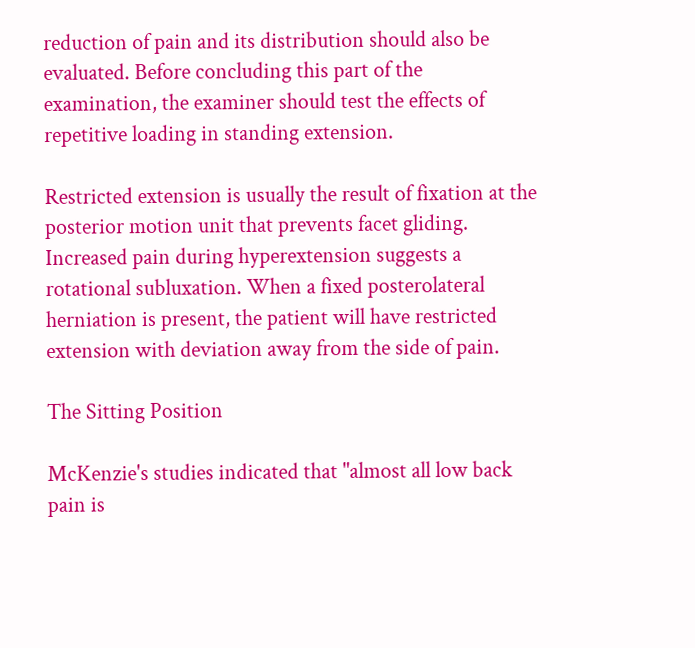reduction of pain and its distribution should also be evaluated. Before concluding this part of the examination, the examiner should test the effects of repetitive loading in standing extension.

Restricted extension is usually the result of fixation at the posterior motion unit that prevents facet gliding. Increased pain during hyperextension suggests a rotational subluxation. When a fixed posterolateral herniation is present, the patient will have restricted extension with deviation away from the side of pain.

The Sitting Position

McKenzie's studies indicated that "almost all low back pain is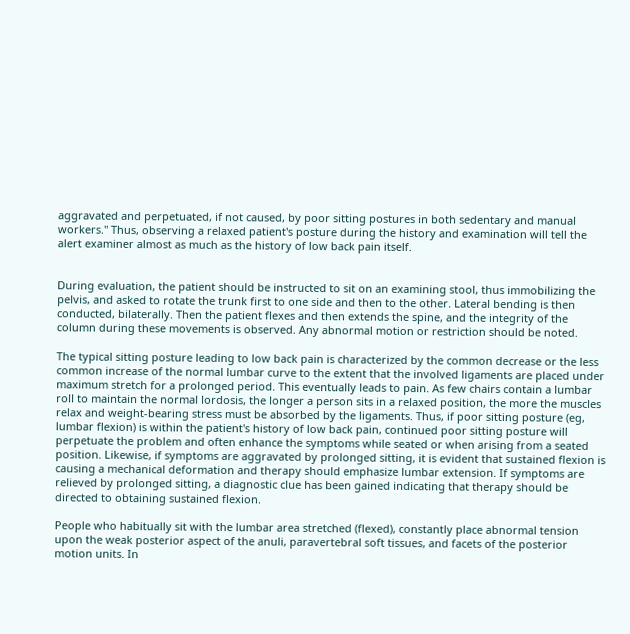aggravated and perpetuated, if not caused, by poor sitting postures in both sedentary and manual workers." Thus, observing a relaxed patient's posture during the history and examination will tell the alert examiner almost as much as the history of low back pain itself.


During evaluation, the patient should be instructed to sit on an examining stool, thus immobilizing the pelvis, and asked to rotate the trunk first to one side and then to the other. Lateral bending is then conducted, bilaterally. Then the patient flexes and then extends the spine, and the integrity of the column during these movements is observed. Any abnormal motion or restriction should be noted.

The typical sitting posture leading to low back pain is characterized by the common decrease or the less common increase of the normal lumbar curve to the extent that the involved ligaments are placed under maximum stretch for a prolonged period. This eventually leads to pain. As few chairs contain a lumbar roll to maintain the normal lordosis, the longer a person sits in a relaxed position, the more the muscles relax and weight-bearing stress must be absorbed by the ligaments. Thus, if poor sitting posture (eg, lumbar flexion) is within the patient's history of low back pain, continued poor sitting posture will perpetuate the problem and often enhance the symptoms while seated or when arising from a seated position. Likewise, if symptoms are aggravated by prolonged sitting, it is evident that sustained flexion is causing a mechanical deformation and therapy should emphasize lumbar extension. If symptoms are relieved by prolonged sitting, a diagnostic clue has been gained indicating that therapy should be directed to obtaining sustained flexion.

People who habitually sit with the lumbar area stretched (flexed), constantly place abnormal tension upon the weak posterior aspect of the anuli, paravertebral soft tissues, and facets of the posterior motion units. In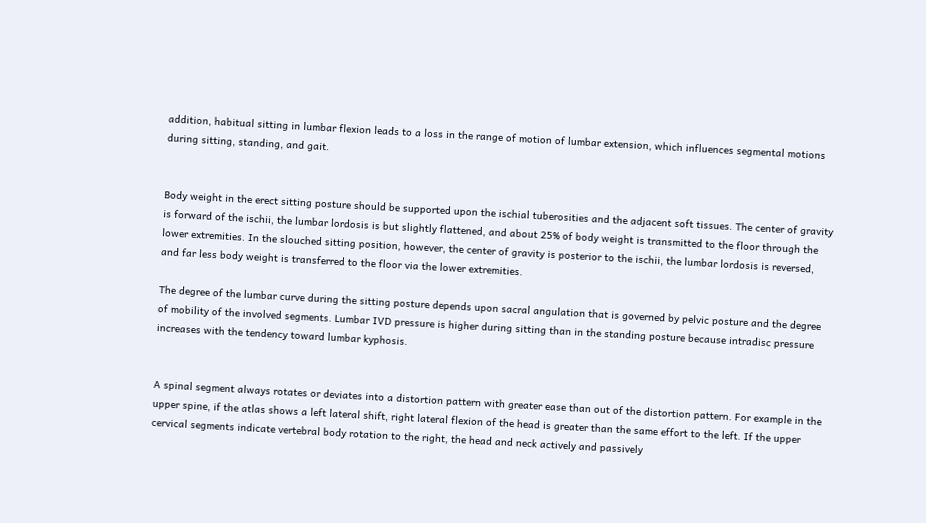addition, habitual sitting in lumbar flexion leads to a loss in the range of motion of lumbar extension, which influences segmental motions during sitting, standing, and gait.


Body weight in the erect sitting posture should be supported upon the ischial tuberosities and the adjacent soft tissues. The center of gravity is forward of the ischii, the lumbar lordosis is but slightly flattened, and about 25% of body weight is transmitted to the floor through the lower extremities. In the slouched sitting position, however, the center of gravity is posterior to the ischii, the lumbar lordosis is reversed, and far less body weight is transferred to the floor via the lower extremities.

The degree of the lumbar curve during the sitting posture depends upon sacral angulation that is governed by pelvic posture and the degree of mobility of the involved segments. Lumbar IVD pressure is higher during sitting than in the standing posture because intradisc pressure increases with the tendency toward lumbar kyphosis.


A spinal segment always rotates or deviates into a distortion pattern with greater ease than out of the distortion pattern. For example in the upper spine, if the atlas shows a left lateral shift, right lateral flexion of the head is greater than the same effort to the left. If the upper cervical segments indicate vertebral body rotation to the right, the head and neck actively and passively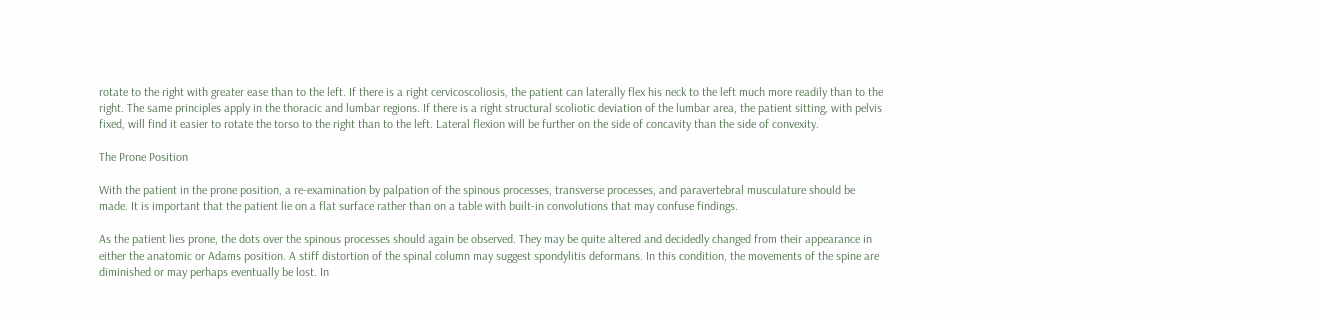rotate to the right with greater ease than to the left. If there is a right cervicoscoliosis, the patient can laterally flex his neck to the left much more readily than to the right. The same principles apply in the thoracic and lumbar regions. If there is a right structural scoliotic deviation of the lumbar area, the patient sitting, with pelvis fixed, will find it easier to rotate the torso to the right than to the left. Lateral flexion will be further on the side of concavity than the side of convexity.

The Prone Position

With the patient in the prone position, a re-examination by palpation of the spinous processes, transverse processes, and paravertebral musculature should be made. It is important that the patient lie on a flat surface rather than on a table with built-in convolutions that may confuse findings.

As the patient lies prone, the dots over the spinous processes should again be observed. They may be quite altered and decidedly changed from their appearance in either the anatomic or Adams position. A stiff distortion of the spinal column may suggest spondylitis deformans. In this condition, the movements of the spine are diminished or may perhaps eventually be lost. In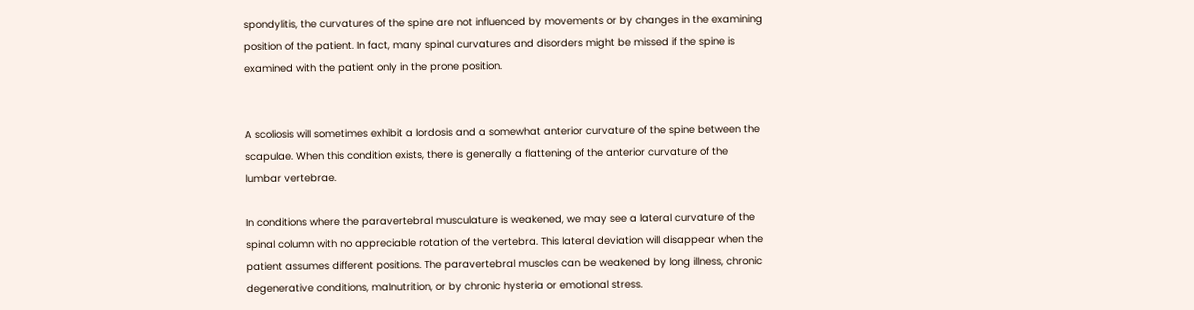spondylitis, the curvatures of the spine are not influenced by movements or by changes in the examining position of the patient. In fact, many spinal curvatures and disorders might be missed if the spine is examined with the patient only in the prone position.


A scoliosis will sometimes exhibit a lordosis and a somewhat anterior curvature of the spine between the scapulae. When this condition exists, there is generally a flattening of the anterior curvature of the lumbar vertebrae.

In conditions where the paravertebral musculature is weakened, we may see a lateral curvature of the spinal column with no appreciable rotation of the vertebra. This lateral deviation will disappear when the patient assumes different positions. The paravertebral muscles can be weakened by long illness, chronic degenerative conditions, malnutrition, or by chronic hysteria or emotional stress.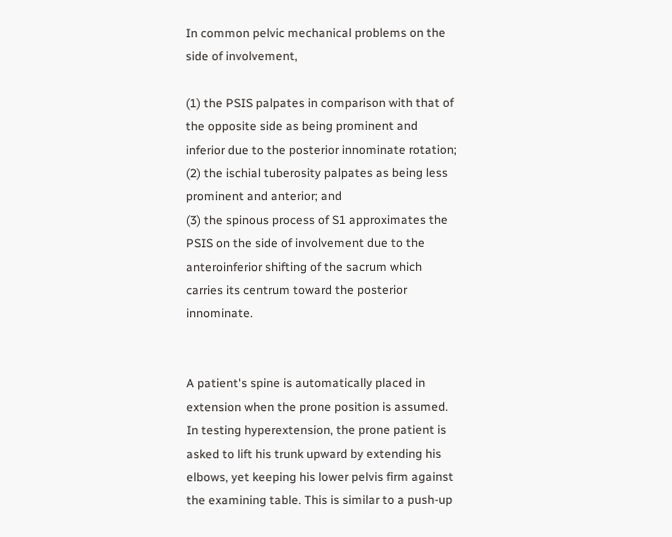In common pelvic mechanical problems on the side of involvement,

(1) the PSIS palpates in comparison with that of the opposite side as being prominent and inferior due to the posterior innominate rotation;
(2) the ischial tuberosity palpates as being less prominent and anterior; and
(3) the spinous process of S1 approximates the PSIS on the side of involvement due to the anteroinferior shifting of the sacrum which carries its centrum toward the posterior innominate.


A patient's spine is automatically placed in extension when the prone position is assumed. In testing hyperextension, the prone patient is asked to lift his trunk upward by extending his elbows, yet keeping his lower pelvis firm against the examining table. This is similar to a push-up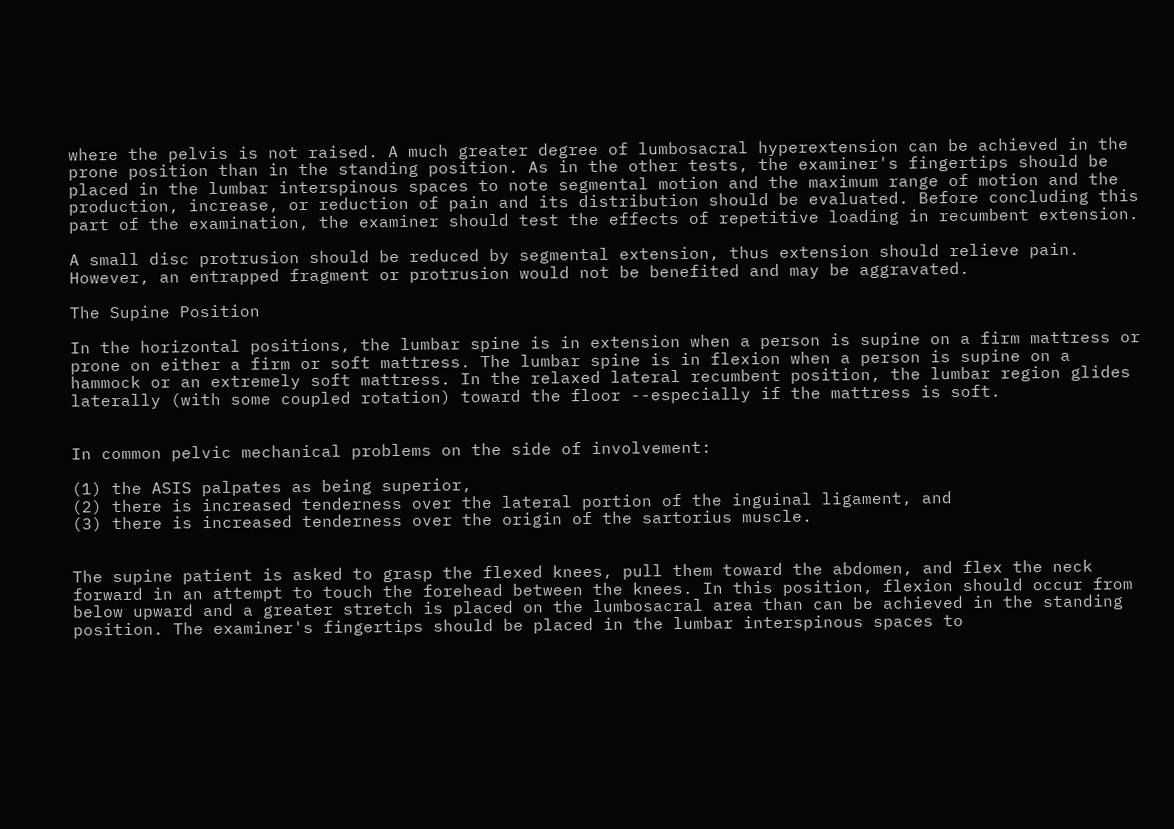where the pelvis is not raised. A much greater degree of lumbosacral hyperextension can be achieved in the prone position than in the standing position. As in the other tests, the examiner's fingertips should be placed in the lumbar interspinous spaces to note segmental motion and the maximum range of motion and the production, increase, or reduction of pain and its distribution should be evaluated. Before concluding this part of the examination, the examiner should test the effects of repetitive loading in recumbent extension.

A small disc protrusion should be reduced by segmental extension, thus extension should relieve pain. However, an entrapped fragment or protrusion would not be benefited and may be aggravated.

The Supine Position

In the horizontal positions, the lumbar spine is in extension when a person is supine on a firm mattress or prone on either a firm or soft mattress. The lumbar spine is in flexion when a person is supine on a hammock or an extremely soft mattress. In the relaxed lateral recumbent position, the lumbar region glides laterally (with some coupled rotation) toward the floor --especially if the mattress is soft.


In common pelvic mechanical problems on the side of involvement:

(1) the ASIS palpates as being superior,
(2) there is increased tenderness over the lateral portion of the inguinal ligament, and
(3) there is increased tenderness over the origin of the sartorius muscle.


The supine patient is asked to grasp the flexed knees, pull them toward the abdomen, and flex the neck forward in an attempt to touch the forehead between the knees. In this position, flexion should occur from below upward and a greater stretch is placed on the lumbosacral area than can be achieved in the standing position. The examiner's fingertips should be placed in the lumbar interspinous spaces to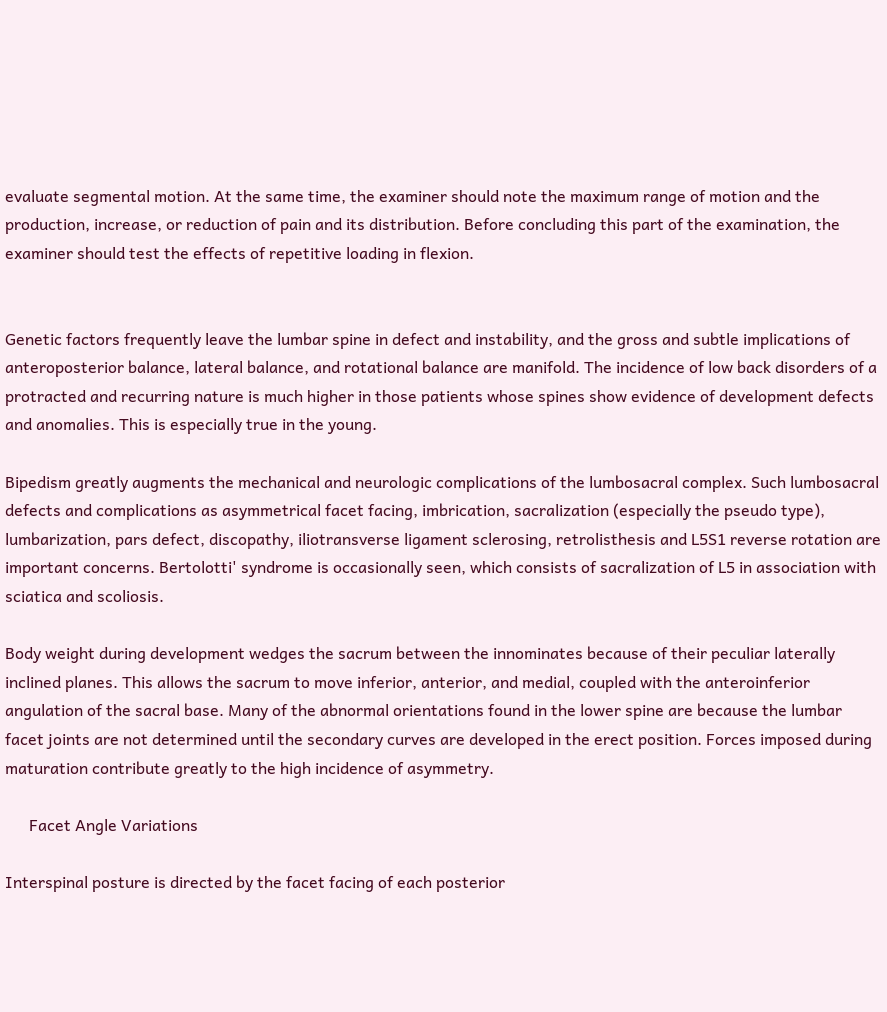evaluate segmental motion. At the same time, the examiner should note the maximum range of motion and the production, increase, or reduction of pain and its distribution. Before concluding this part of the examination, the examiner should test the effects of repetitive loading in flexion.


Genetic factors frequently leave the lumbar spine in defect and instability, and the gross and subtle implications of anteroposterior balance, lateral balance, and rotational balance are manifold. The incidence of low back disorders of a protracted and recurring nature is much higher in those patients whose spines show evidence of development defects and anomalies. This is especially true in the young.

Bipedism greatly augments the mechanical and neurologic complications of the lumbosacral complex. Such lumbosacral defects and complications as asymmetrical facet facing, imbrication, sacralization (especially the pseudo type), lumbarization, pars defect, discopathy, iliotransverse ligament sclerosing, retrolisthesis and L5S1 reverse rotation are important concerns. Bertolotti' syndrome is occasionally seen, which consists of sacralization of L5 in association with sciatica and scoliosis.

Body weight during development wedges the sacrum between the innominates because of their peculiar laterally inclined planes. This allows the sacrum to move inferior, anterior, and medial, coupled with the anteroinferior angulation of the sacral base. Many of the abnormal orientations found in the lower spine are because the lumbar facet joints are not determined until the secondary curves are developed in the erect position. Forces imposed during maturation contribute greatly to the high incidence of asymmetry.

      Facet Angle Variations

Interspinal posture is directed by the facet facing of each posterior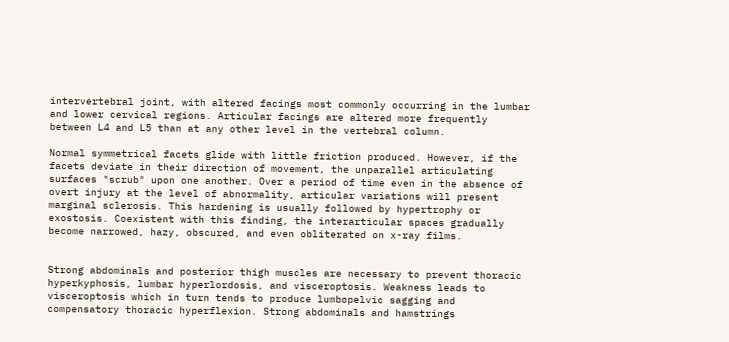intervertebral joint, with altered facings most commonly occurring in the lumbar and lower cervical regions. Articular facings are altered more frequently between L4 and L5 than at any other level in the vertebral column.

Normal symmetrical facets glide with little friction produced. However, if the facets deviate in their direction of movement, the unparallel articulating surfaces "scrub" upon one another. Over a period of time even in the absence of overt injury at the level of abnormality, articular variations will present marginal sclerosis. This hardening is usually followed by hypertrophy or exostosis. Coexistent with this finding, the interarticular spaces gradually become narrowed, hazy, obscured, and even obliterated on x-ray films.


Strong abdominals and posterior thigh muscles are necessary to prevent thoracic hyperkyphosis, lumbar hyperlordosis, and visceroptosis. Weakness leads to visceroptosis which in turn tends to produce lumbopelvic sagging and compensatory thoracic hyperflexion. Strong abdominals and hamstrings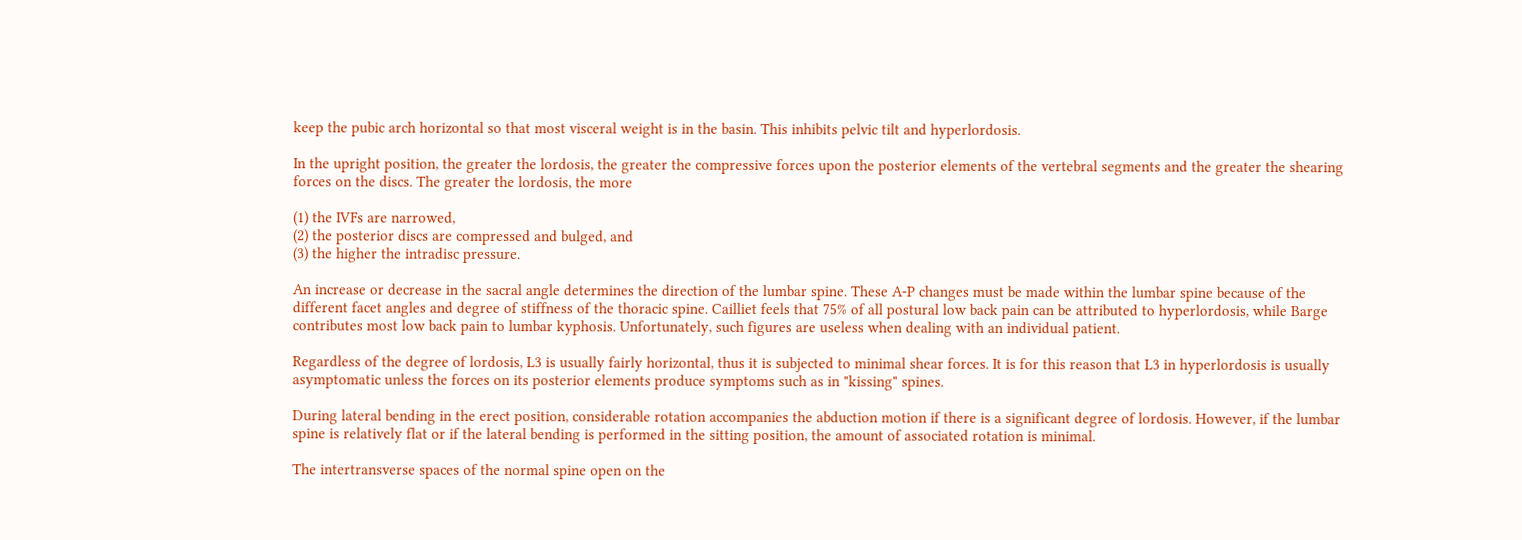keep the pubic arch horizontal so that most visceral weight is in the basin. This inhibits pelvic tilt and hyperlordosis.

In the upright position, the greater the lordosis, the greater the compressive forces upon the posterior elements of the vertebral segments and the greater the shearing forces on the discs. The greater the lordosis, the more

(1) the IVFs are narrowed,
(2) the posterior discs are compressed and bulged, and
(3) the higher the intradisc pressure.

An increase or decrease in the sacral angle determines the direction of the lumbar spine. These A-P changes must be made within the lumbar spine because of the different facet angles and degree of stiffness of the thoracic spine. Cailliet feels that 75% of all postural low back pain can be attributed to hyperlordosis, while Barge contributes most low back pain to lumbar kyphosis. Unfortunately, such figures are useless when dealing with an individual patient.

Regardless of the degree of lordosis, L3 is usually fairly horizontal, thus it is subjected to minimal shear forces. It is for this reason that L3 in hyperlordosis is usually asymptomatic unless the forces on its posterior elements produce symptoms such as in "kissing" spines.

During lateral bending in the erect position, considerable rotation accompanies the abduction motion if there is a significant degree of lordosis. However, if the lumbar spine is relatively flat or if the lateral bending is performed in the sitting position, the amount of associated rotation is minimal.

The intertransverse spaces of the normal spine open on the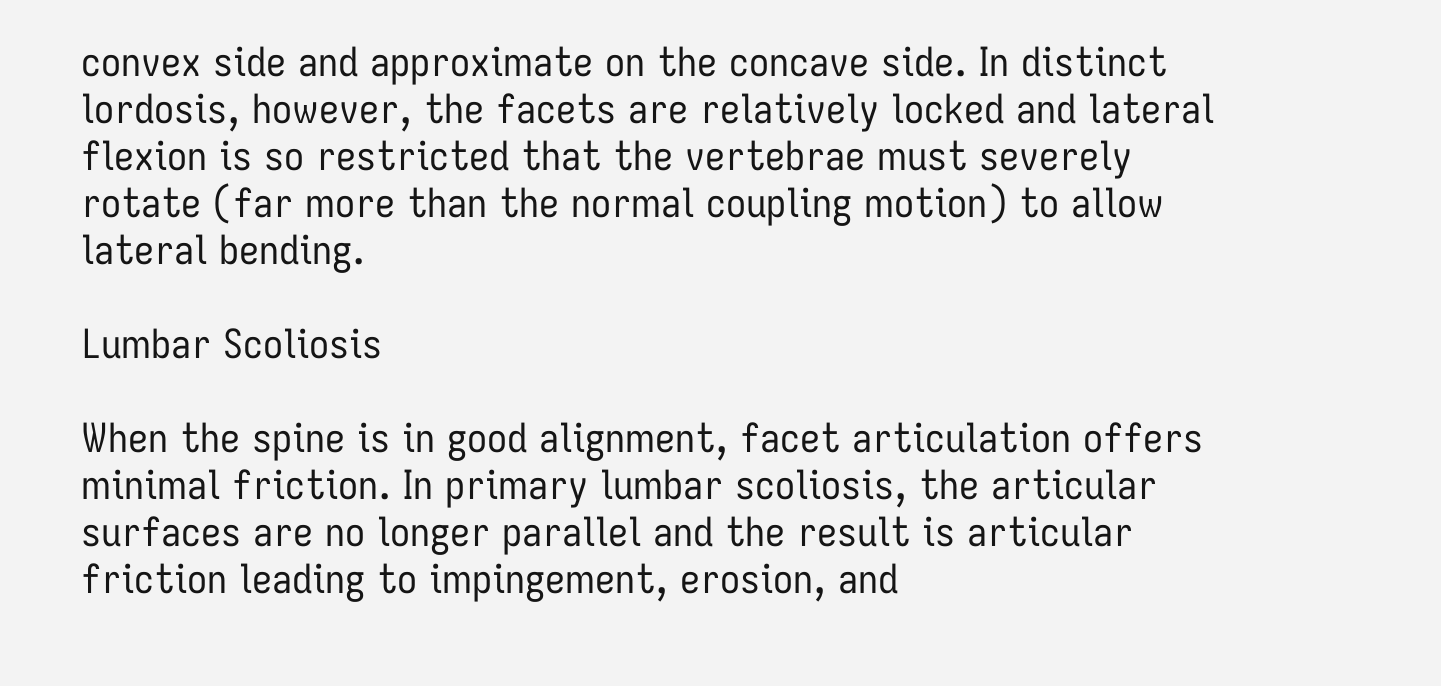convex side and approximate on the concave side. In distinct lordosis, however, the facets are relatively locked and lateral flexion is so restricted that the vertebrae must severely rotate (far more than the normal coupling motion) to allow lateral bending.

Lumbar Scoliosis

When the spine is in good alignment, facet articulation offers minimal friction. In primary lumbar scoliosis, the articular surfaces are no longer parallel and the result is articular friction leading to impingement, erosion, and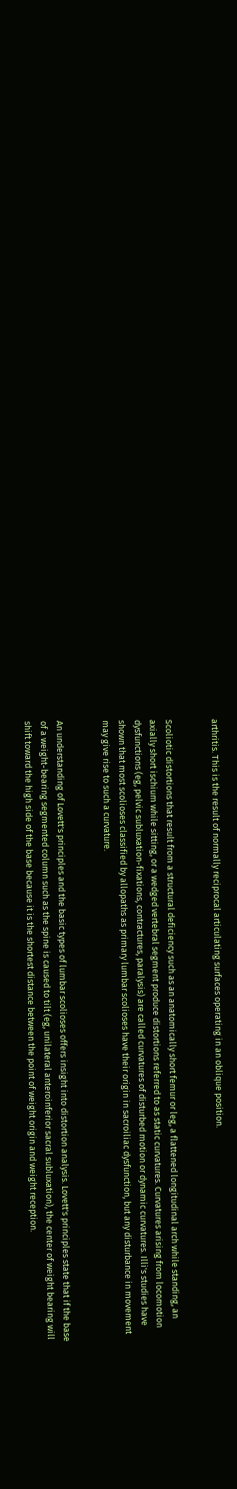arthritis. This is the result of normally reciprocal articulating surfaces operating in an oblique position.


Scoliotic distortions that result from a structural deficiency such as an anatomically short femur or leg, a flattened longitudinal arch while standing, an axially short ischium while sitting, or a wedged vertebral segment produce distortions referred to as static curvatures. Curvatures arising from locomotion dysfunctions (eg, pelvic subluxation-fixations, contractures, paralysis) are called curvatures of disturbed motion or dynamic curvatures. Illi's studies have shown that most scolioses classified by allopaths as primary lumbar scolioses have their origin in sacroiliac dysfunction, but any disturbance in movement may give rise to such a curvature.


An understanding of Lovett's principles and the basic types of lumbar scolioses offers insight into distortion analysis. Lovett's principles state that if the base of a weight-bearing segmented column such as the spine is caused to tilt (eg, unilateral anteroinferior sacral subluxation), the center of weight bearing will shift toward the high side of the base because it is the shortest distance between the point of weight origin and weight reception.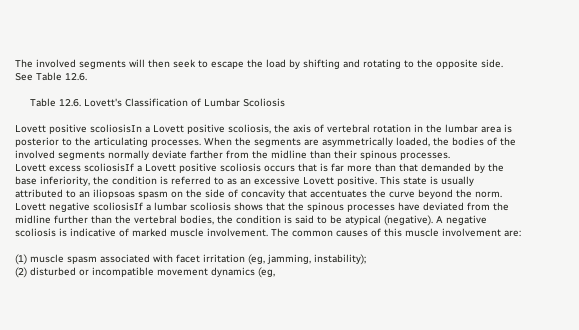The involved segments will then seek to escape the load by shifting and rotating to the opposite side. See Table 12.6.

     Table 12.6. Lovett's Classification of Lumbar Scoliosis

Lovett positive scoliosisIn a Lovett positive scoliosis, the axis of vertebral rotation in the lumbar area is posterior to the articulating processes. When the segments are asymmetrically loaded, the bodies of the involved segments normally deviate farther from the midline than their spinous processes.
Lovett excess scoliosisIf a Lovett positive scoliosis occurs that is far more than that demanded by the base inferiority, the condition is referred to as an excessive Lovett positive. This state is usually attributed to an iliopsoas spasm on the side of concavity that accentuates the curve beyond the norm.
Lovett negative scoliosisIf a lumbar scoliosis shows that the spinous processes have deviated from the midline further than the vertebral bodies, the condition is said to be atypical (negative). A negative scoliosis is indicative of marked muscle involvement. The common causes of this muscle involvement are:

(1) muscle spasm associated with facet irritation (eg, jamming, instability);
(2) disturbed or incompatible movement dynamics (eg,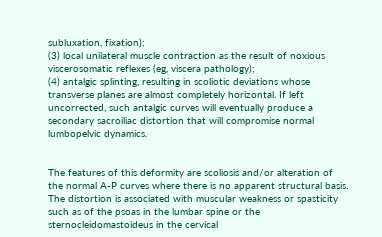subluxation, fixation);
(3) local unilateral muscle contraction as the result of noxious viscerosomatic reflexes (eg, viscera pathology);
(4) antalgic splinting, resulting in scoliotic deviations whose transverse planes are almost completely horizontal. If left uncorrected, such antalgic curves will eventually produce a secondary sacroiliac distortion that will compromise normal lumbopelvic dynamics.


The features of this deformity are scoliosis and/or alteration of the normal A-P curves where there is no apparent structural basis. The distortion is associated with muscular weakness or spasticity such as of the psoas in the lumbar spine or the sternocleidomastoideus in the cervical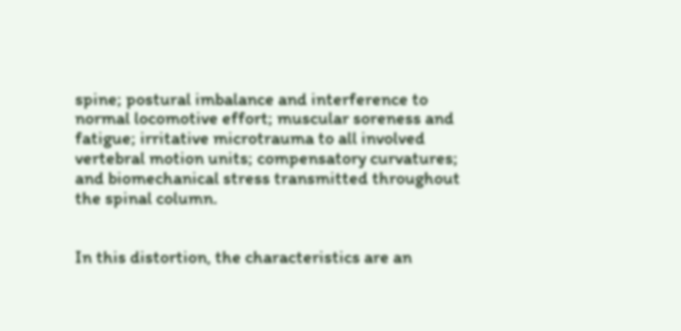spine; postural imbalance and interference to normal locomotive effort; muscular soreness and fatigue; irritative microtrauma to all involved vertebral motion units; compensatory curvatures; and biomechanical stress transmitted throughout the spinal column.


In this distortion, the characteristics are an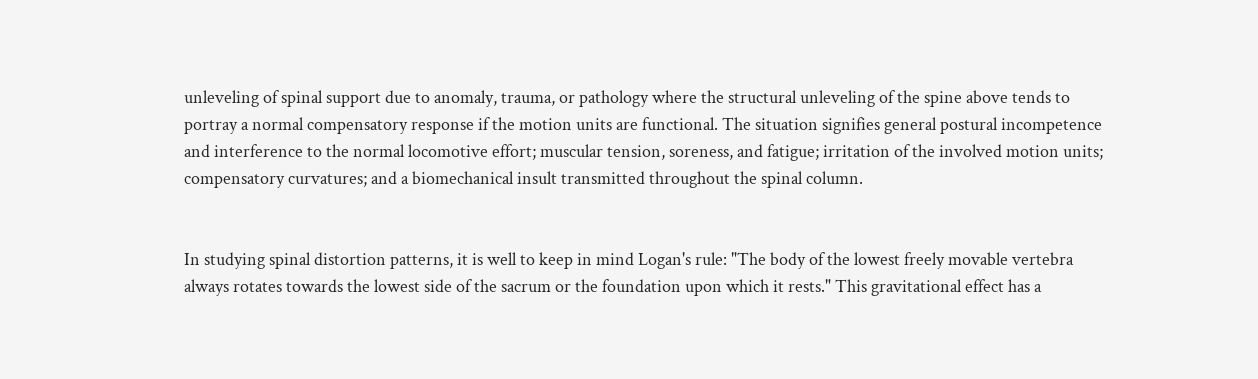unleveling of spinal support due to anomaly, trauma, or pathology where the structural unleveling of the spine above tends to portray a normal compensatory response if the motion units are functional. The situation signifies general postural incompetence and interference to the normal locomotive effort; muscular tension, soreness, and fatigue; irritation of the involved motion units; compensatory curvatures; and a biomechanical insult transmitted throughout the spinal column.


In studying spinal distortion patterns, it is well to keep in mind Logan's rule: "The body of the lowest freely movable vertebra always rotates towards the lowest side of the sacrum or the foundation upon which it rests." This gravitational effect has a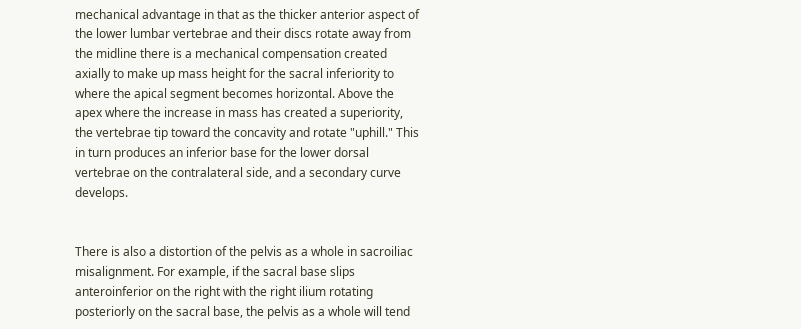mechanical advantage in that as the thicker anterior aspect of the lower lumbar vertebrae and their discs rotate away from the midline there is a mechanical compensation created axially to make up mass height for the sacral inferiority to where the apical segment becomes horizontal. Above the apex where the increase in mass has created a superiority, the vertebrae tip toward the concavity and rotate "uphill." This in turn produces an inferior base for the lower dorsal vertebrae on the contralateral side, and a secondary curve develops.


There is also a distortion of the pelvis as a whole in sacroiliac misalignment. For example, if the sacral base slips anteroinferior on the right with the right ilium rotating posteriorly on the sacral base, the pelvis as a whole will tend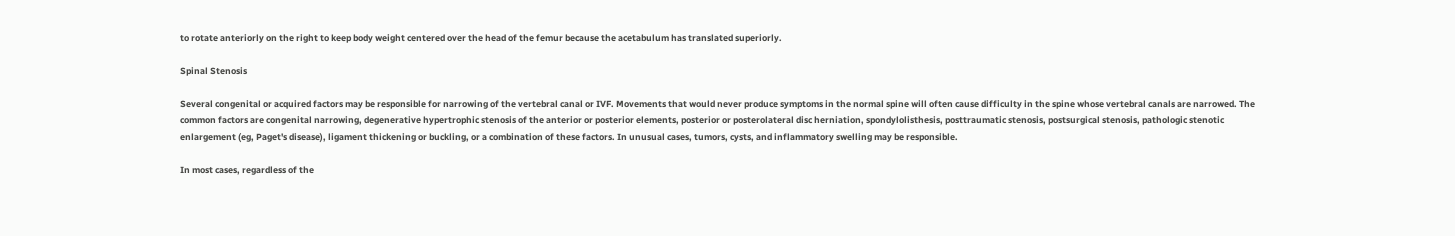to rotate anteriorly on the right to keep body weight centered over the head of the femur because the acetabulum has translated superiorly.

Spinal Stenosis

Several congenital or acquired factors may be responsible for narrowing of the vertebral canal or IVF. Movements that would never produce symptoms in the normal spine will often cause difficulty in the spine whose vertebral canals are narrowed. The common factors are congenital narrowing, degenerative hypertrophic stenosis of the anterior or posterior elements, posterior or posterolateral disc herniation, spondylolisthesis, posttraumatic stenosis, postsurgical stenosis, pathologic stenotic enlargement (eg, Paget's disease), ligament thickening or buckling, or a combination of these factors. In unusual cases, tumors, cysts, and inflammatory swelling may be responsible.

In most cases, regardless of the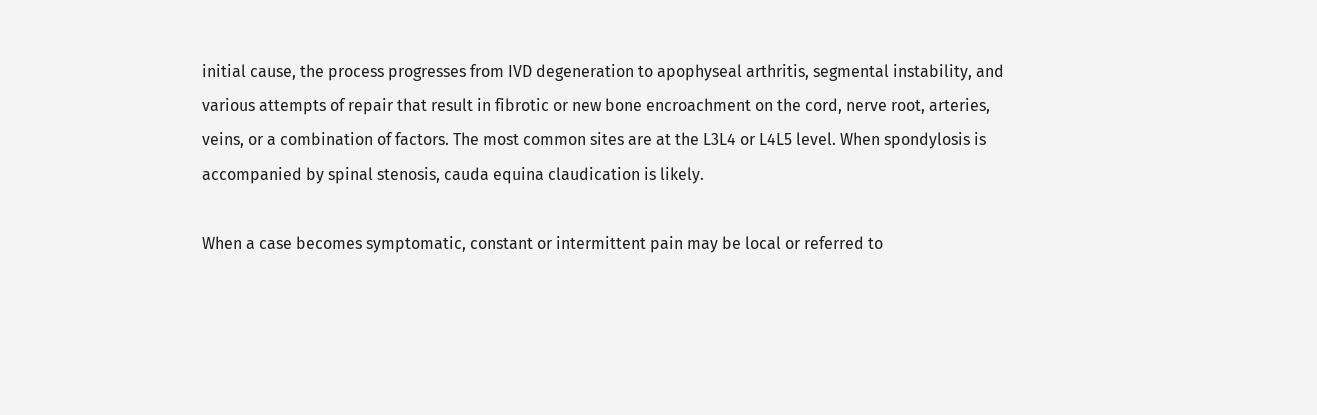initial cause, the process progresses from IVD degeneration to apophyseal arthritis, segmental instability, and various attempts of repair that result in fibrotic or new bone encroachment on the cord, nerve root, arteries, veins, or a combination of factors. The most common sites are at the L3L4 or L4L5 level. When spondylosis is accompanied by spinal stenosis, cauda equina claudication is likely.

When a case becomes symptomatic, constant or intermittent pain may be local or referred to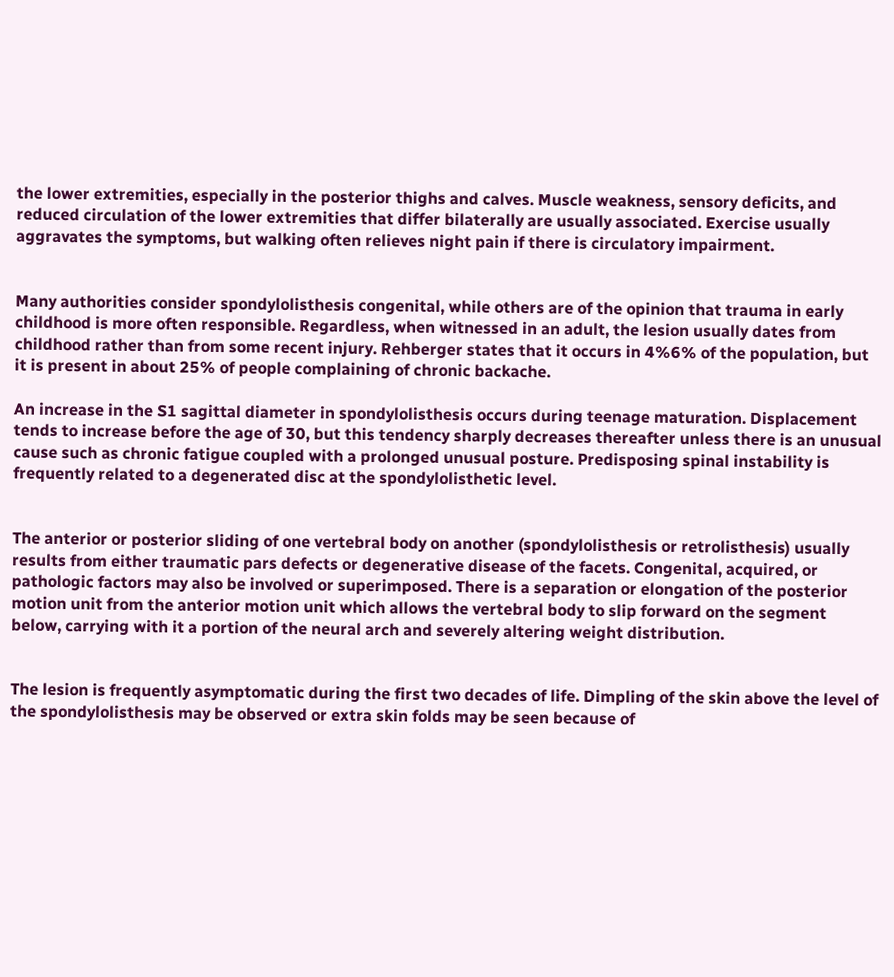the lower extremities, especially in the posterior thighs and calves. Muscle weakness, sensory deficits, and reduced circulation of the lower extremities that differ bilaterally are usually associated. Exercise usually aggravates the symptoms, but walking often relieves night pain if there is circulatory impairment.


Many authorities consider spondylolisthesis congenital, while others are of the opinion that trauma in early childhood is more often responsible. Regardless, when witnessed in an adult, the lesion usually dates from childhood rather than from some recent injury. Rehberger states that it occurs in 4%6% of the population, but it is present in about 25% of people complaining of chronic backache.

An increase in the S1 sagittal diameter in spondylolisthesis occurs during teenage maturation. Displacement tends to increase before the age of 30, but this tendency sharply decreases thereafter unless there is an unusual cause such as chronic fatigue coupled with a prolonged unusual posture. Predisposing spinal instability is frequently related to a degenerated disc at the spondylolisthetic level.


The anterior or posterior sliding of one vertebral body on another (spondylolisthesis or retrolisthesis) usually results from either traumatic pars defects or degenerative disease of the facets. Congenital, acquired, or pathologic factors may also be involved or superimposed. There is a separation or elongation of the posterior motion unit from the anterior motion unit which allows the vertebral body to slip forward on the segment below, carrying with it a portion of the neural arch and severely altering weight distribution.


The lesion is frequently asymptomatic during the first two decades of life. Dimpling of the skin above the level of the spondylolisthesis may be observed or extra skin folds may be seen because of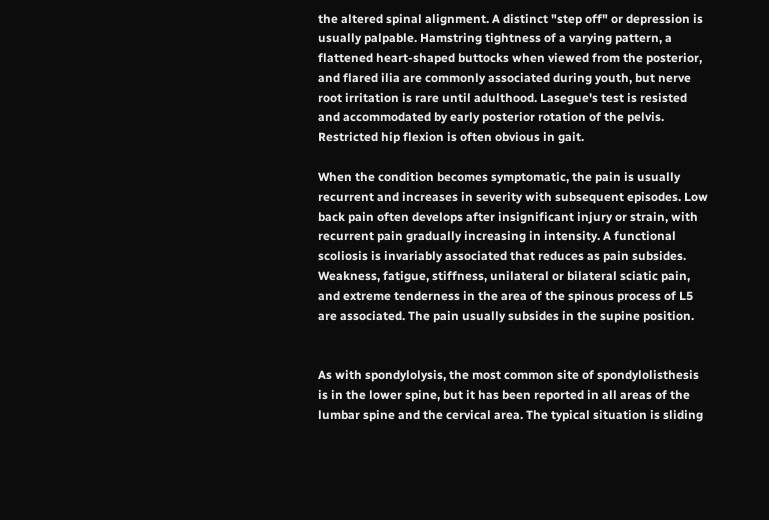the altered spinal alignment. A distinct "step off" or depression is usually palpable. Hamstring tightness of a varying pattern, a flattened heart-shaped buttocks when viewed from the posterior, and flared ilia are commonly associated during youth, but nerve root irritation is rare until adulthood. Lasegue's test is resisted and accommodated by early posterior rotation of the pelvis. Restricted hip flexion is often obvious in gait.

When the condition becomes symptomatic, the pain is usually recurrent and increases in severity with subsequent episodes. Low back pain often develops after insignificant injury or strain, with recurrent pain gradually increasing in intensity. A functional scoliosis is invariably associated that reduces as pain subsides. Weakness, fatigue, stiffness, unilateral or bilateral sciatic pain, and extreme tenderness in the area of the spinous process of L5 are associated. The pain usually subsides in the supine position.


As with spondylolysis, the most common site of spondylolisthesis is in the lower spine, but it has been reported in all areas of the lumbar spine and the cervical area. The typical situation is sliding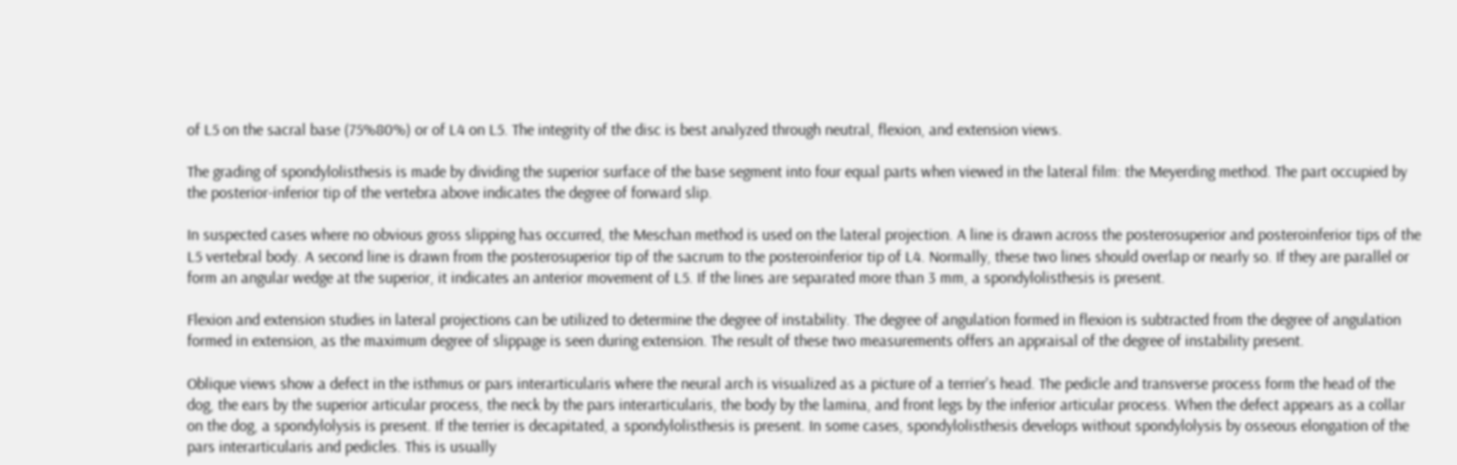of L5 on the sacral base (75%80%) or of L4 on L5. The integrity of the disc is best analyzed through neutral, flexion, and extension views.

The grading of spondylolisthesis is made by dividing the superior surface of the base segment into four equal parts when viewed in the lateral film: the Meyerding method. The part occupied by the posterior-inferior tip of the vertebra above indicates the degree of forward slip.

In suspected cases where no obvious gross slipping has occurred, the Meschan method is used on the lateral projection. A line is drawn across the posterosuperior and posteroinferior tips of the L5 vertebral body. A second line is drawn from the posterosuperior tip of the sacrum to the posteroinferior tip of L4. Normally, these two lines should overlap or nearly so. If they are parallel or form an angular wedge at the superior, it indicates an anterior movement of L5. If the lines are separated more than 3 mm, a spondylolisthesis is present.

Flexion and extension studies in lateral projections can be utilized to determine the degree of instability. The degree of angulation formed in flexion is subtracted from the degree of angulation formed in extension, as the maximum degree of slippage is seen during extension. The result of these two measurements offers an appraisal of the degree of instability present.

Oblique views show a defect in the isthmus or pars interarticularis where the neural arch is visualized as a picture of a terrier's head. The pedicle and transverse process form the head of the dog, the ears by the superior articular process, the neck by the pars interarticularis, the body by the lamina, and front legs by the inferior articular process. When the defect appears as a collar on the dog, a spondylolysis is present. If the terrier is decapitated, a spondylolisthesis is present. In some cases, spondylolisthesis develops without spondylolysis by osseous elongation of the pars interarticularis and pedicles. This is usually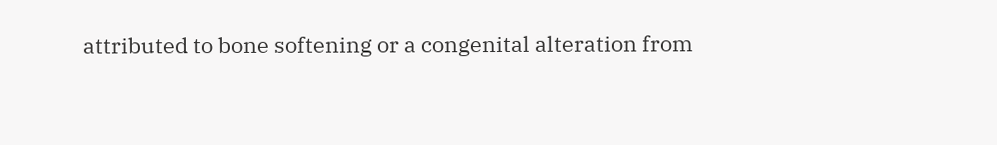attributed to bone softening or a congenital alteration from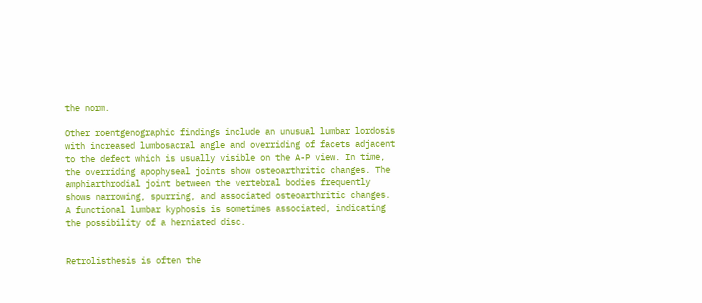the norm.

Other roentgenographic findings include an unusual lumbar lordosis with increased lumbosacral angle and overriding of facets adjacent to the defect which is usually visible on the A-P view. In time, the overriding apophyseal joints show osteoarthritic changes. The amphiarthrodial joint between the vertebral bodies frequently shows narrowing, spurring, and associated osteoarthritic changes. A functional lumbar kyphosis is sometimes associated, indicating the possibility of a herniated disc.


Retrolisthesis is often the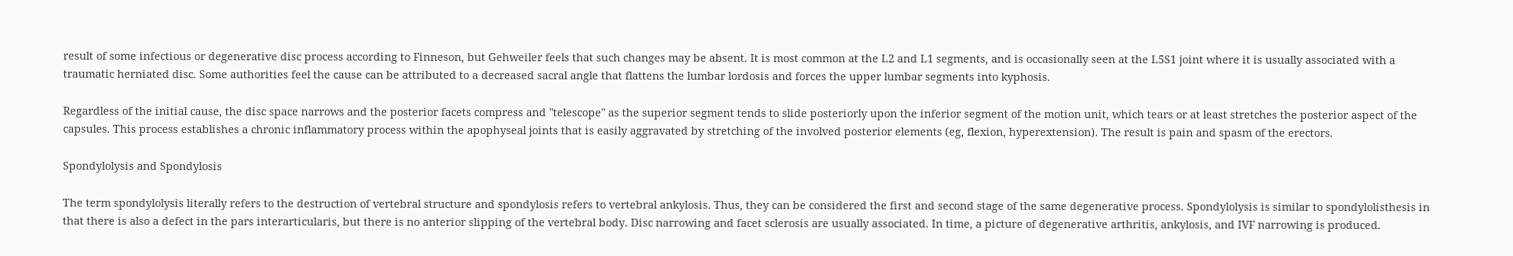result of some infectious or degenerative disc process according to Finneson, but Gehweiler feels that such changes may be absent. It is most common at the L2 and L1 segments, and is occasionally seen at the L5S1 joint where it is usually associated with a traumatic herniated disc. Some authorities feel the cause can be attributed to a decreased sacral angle that flattens the lumbar lordosis and forces the upper lumbar segments into kyphosis.

Regardless of the initial cause, the disc space narrows and the posterior facets compress and "telescope" as the superior segment tends to slide posteriorly upon the inferior segment of the motion unit, which tears or at least stretches the posterior aspect of the capsules. This process establishes a chronic inflammatory process within the apophyseal joints that is easily aggravated by stretching of the involved posterior elements (eg, flexion, hyperextension). The result is pain and spasm of the erectors.

Spondylolysis and Spondylosis

The term spondylolysis literally refers to the destruction of vertebral structure and spondylosis refers to vertebral ankylosis. Thus, they can be considered the first and second stage of the same degenerative process. Spondylolysis is similar to spondylolisthesis in that there is also a defect in the pars interarticularis, but there is no anterior slipping of the vertebral body. Disc narrowing and facet sclerosis are usually associated. In time, a picture of degenerative arthritis, ankylosis, and IVF narrowing is produced.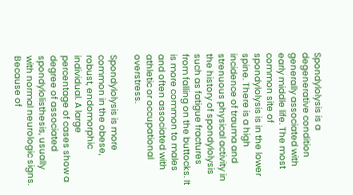Spondylolysis is a degenerative condition generally associated with early middle life. The most common site of spondylolysis is in the lower spine. There is a high incidence of trauma and strenuous physical activity in the history of spondylolysis such as fatigue fractures from falling on the buttocks. It is more common to males and often associated with athletic or occupational overstress.

Spondylolysis is more common in the obese, robust, endomorphic individual. A large percentage of cases show a degree of associated spondylolisthesis, usually with normal neurologic signs. Because of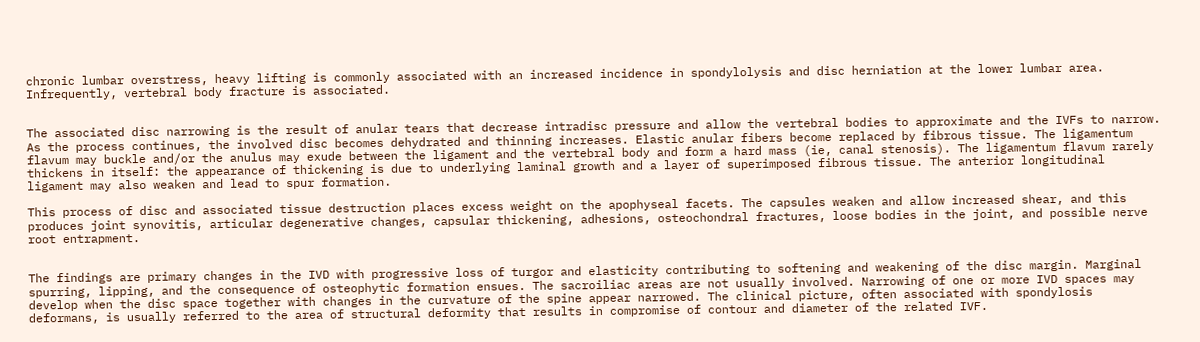chronic lumbar overstress, heavy lifting is commonly associated with an increased incidence in spondylolysis and disc herniation at the lower lumbar area. Infrequently, vertebral body fracture is associated.


The associated disc narrowing is the result of anular tears that decrease intradisc pressure and allow the vertebral bodies to approximate and the IVFs to narrow. As the process continues, the involved disc becomes dehydrated and thinning increases. Elastic anular fibers become replaced by fibrous tissue. The ligamentum flavum may buckle and/or the anulus may exude between the ligament and the vertebral body and form a hard mass (ie, canal stenosis). The ligamentum flavum rarely thickens in itself: the appearance of thickening is due to underlying laminal growth and a layer of superimposed fibrous tissue. The anterior longitudinal ligament may also weaken and lead to spur formation.

This process of disc and associated tissue destruction places excess weight on the apophyseal facets. The capsules weaken and allow increased shear, and this produces joint synovitis, articular degenerative changes, capsular thickening, adhesions, osteochondral fractures, loose bodies in the joint, and possible nerve root entrapment.


The findings are primary changes in the IVD with progressive loss of turgor and elasticity contributing to softening and weakening of the disc margin. Marginal spurring, lipping, and the consequence of osteophytic formation ensues. The sacroiliac areas are not usually involved. Narrowing of one or more IVD spaces may develop when the disc space together with changes in the curvature of the spine appear narrowed. The clinical picture, often associated with spondylosis deformans, is usually referred to the area of structural deformity that results in compromise of contour and diameter of the related IVF.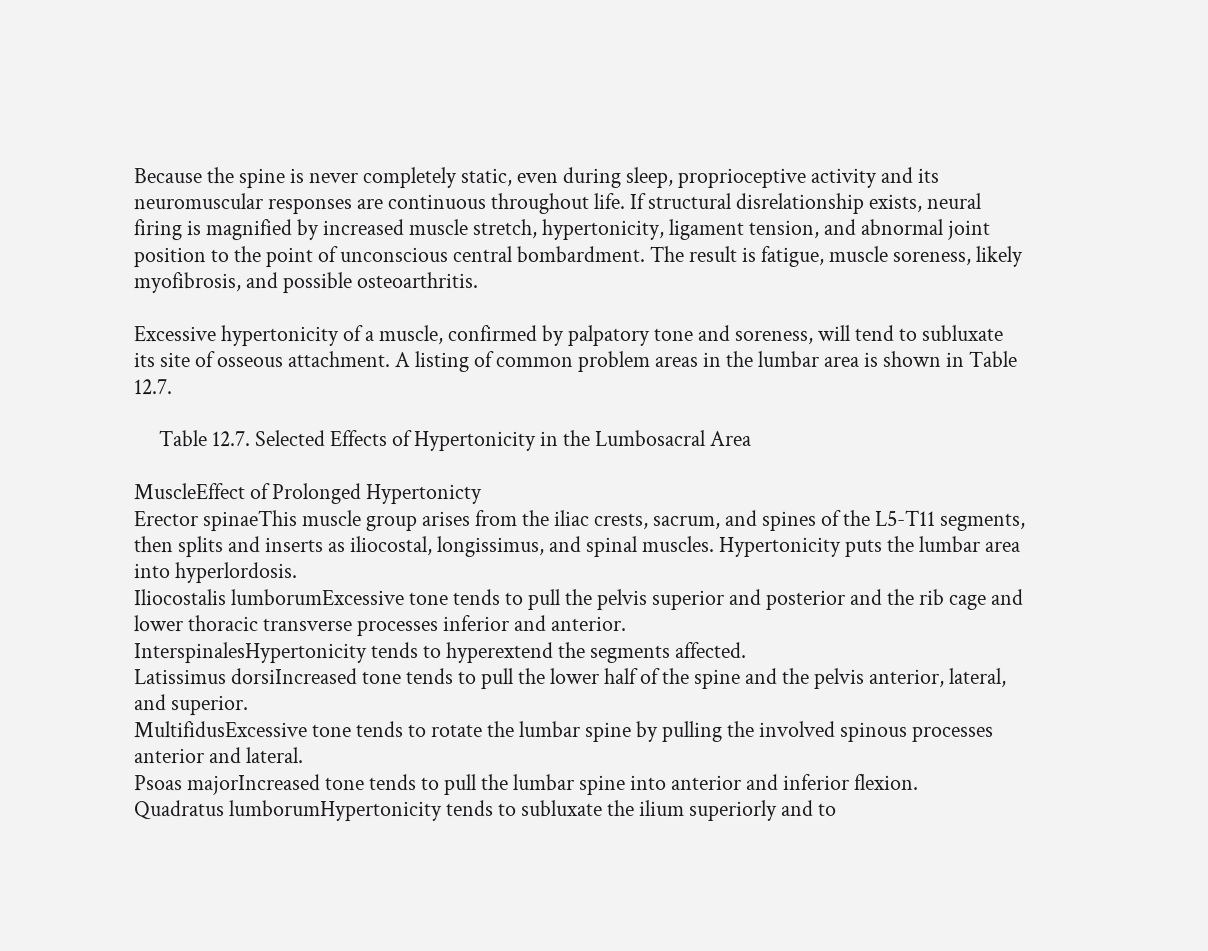Because the spine is never completely static, even during sleep, proprioceptive activity and its neuromuscular responses are continuous throughout life. If structural disrelationship exists, neural firing is magnified by increased muscle stretch, hypertonicity, ligament tension, and abnormal joint position to the point of unconscious central bombardment. The result is fatigue, muscle soreness, likely myofibrosis, and possible osteoarthritis.

Excessive hypertonicity of a muscle, confirmed by palpatory tone and soreness, will tend to subluxate its site of osseous attachment. A listing of common problem areas in the lumbar area is shown in Table 12.7.

     Table 12.7. Selected Effects of Hypertonicity in the Lumbosacral Area

MuscleEffect of Prolonged Hypertonicty
Erector spinaeThis muscle group arises from the iliac crests, sacrum, and spines of the L5-T11 segments, then splits and inserts as iliocostal, longissimus, and spinal muscles. Hypertonicity puts the lumbar area into hyperlordosis.
Iliocostalis lumborumExcessive tone tends to pull the pelvis superior and posterior and the rib cage and lower thoracic transverse processes inferior and anterior.
InterspinalesHypertonicity tends to hyperextend the segments affected.
Latissimus dorsiIncreased tone tends to pull the lower half of the spine and the pelvis anterior, lateral, and superior.
MultifidusExcessive tone tends to rotate the lumbar spine by pulling the involved spinous processes anterior and lateral.
Psoas majorIncreased tone tends to pull the lumbar spine into anterior and inferior flexion.
Quadratus lumborumHypertonicity tends to subluxate the ilium superiorly and to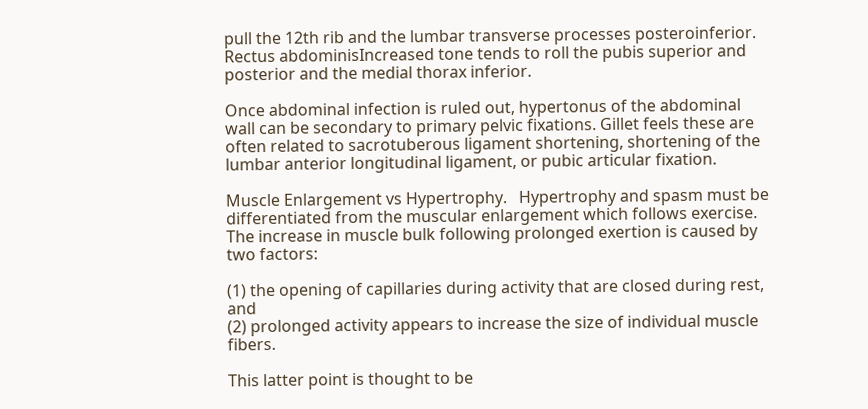pull the 12th rib and the lumbar transverse processes posteroinferior.
Rectus abdominisIncreased tone tends to roll the pubis superior and posterior and the medial thorax inferior.

Once abdominal infection is ruled out, hypertonus of the abdominal wall can be secondary to primary pelvic fixations. Gillet feels these are often related to sacrotuberous ligament shortening, shortening of the lumbar anterior longitudinal ligament, or pubic articular fixation.

Muscle Enlargement vs Hypertrophy.   Hypertrophy and spasm must be differentiated from the muscular enlargement which follows exercise. The increase in muscle bulk following prolonged exertion is caused by two factors:

(1) the opening of capillaries during activity that are closed during rest, and
(2) prolonged activity appears to increase the size of individual muscle fibers.

This latter point is thought to be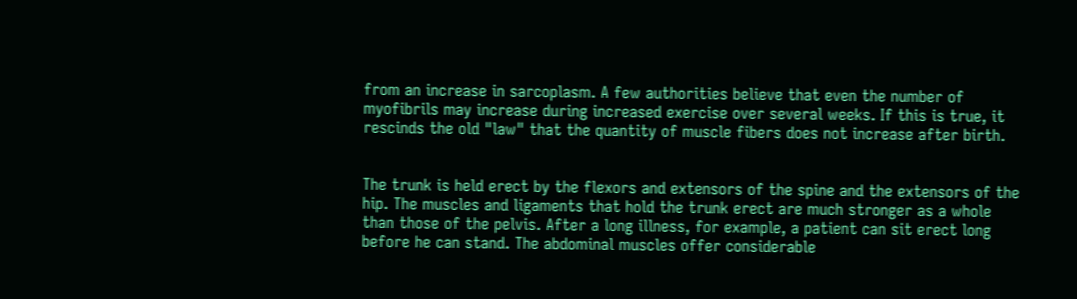from an increase in sarcoplasm. A few authorities believe that even the number of myofibrils may increase during increased exercise over several weeks. If this is true, it rescinds the old "law" that the quantity of muscle fibers does not increase after birth.


The trunk is held erect by the flexors and extensors of the spine and the extensors of the hip. The muscles and ligaments that hold the trunk erect are much stronger as a whole than those of the pelvis. After a long illness, for example, a patient can sit erect long before he can stand. The abdominal muscles offer considerable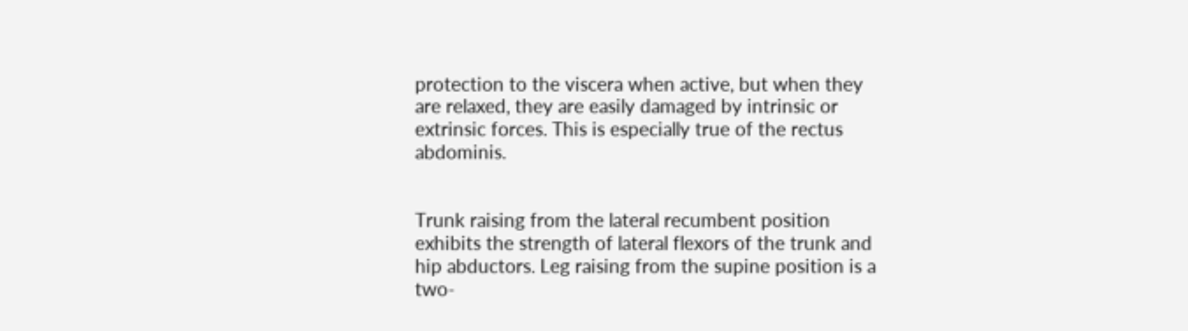protection to the viscera when active, but when they are relaxed, they are easily damaged by intrinsic or extrinsic forces. This is especially true of the rectus abdominis.


Trunk raising from the lateral recumbent position exhibits the strength of lateral flexors of the trunk and hip abductors. Leg raising from the supine position is a two-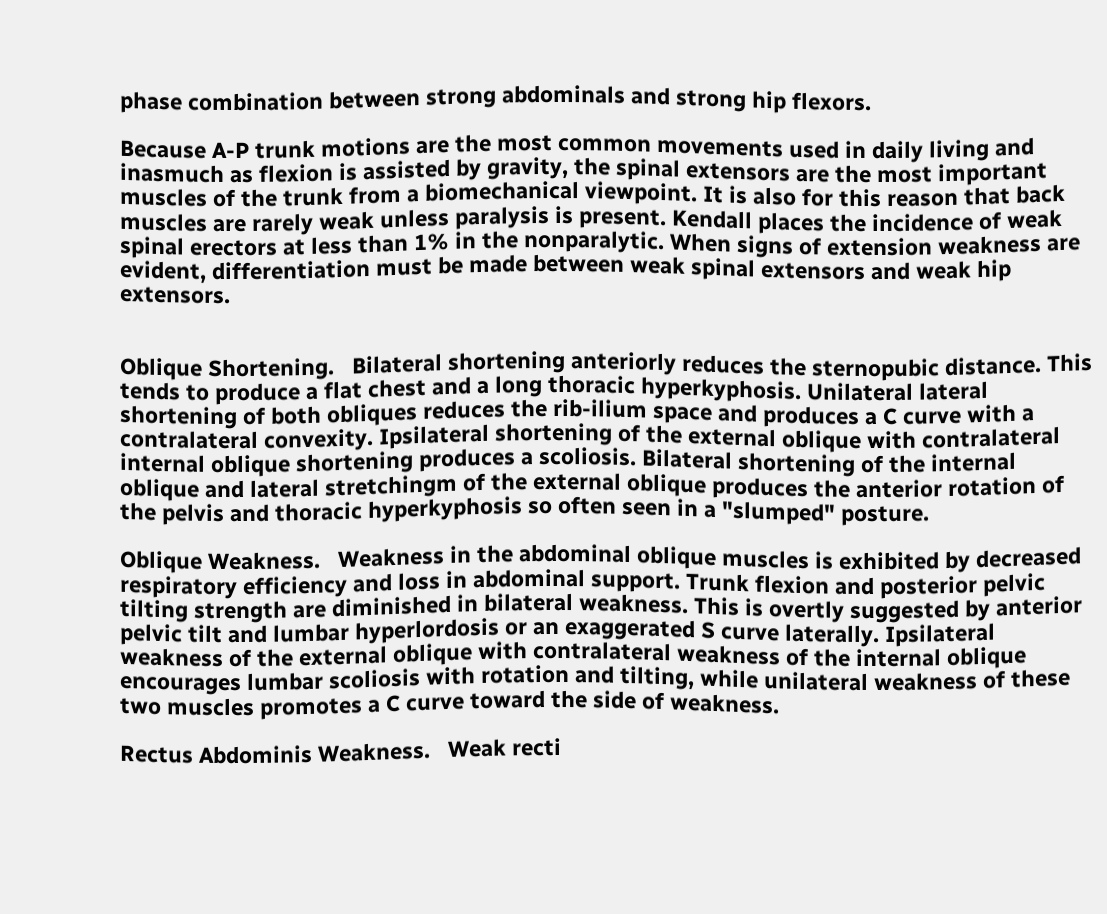phase combination between strong abdominals and strong hip flexors.

Because A-P trunk motions are the most common movements used in daily living and inasmuch as flexion is assisted by gravity, the spinal extensors are the most important muscles of the trunk from a biomechanical viewpoint. It is also for this reason that back muscles are rarely weak unless paralysis is present. Kendall places the incidence of weak spinal erectors at less than 1% in the nonparalytic. When signs of extension weakness are evident, differentiation must be made between weak spinal extensors and weak hip extensors.


Oblique Shortening.   Bilateral shortening anteriorly reduces the sternopubic distance. This tends to produce a flat chest and a long thoracic hyperkyphosis. Unilateral lateral shortening of both obliques reduces the rib-ilium space and produces a C curve with a contralateral convexity. Ipsilateral shortening of the external oblique with contralateral internal oblique shortening produces a scoliosis. Bilateral shortening of the internal oblique and lateral stretchingm of the external oblique produces the anterior rotation of the pelvis and thoracic hyperkyphosis so often seen in a "slumped" posture.

Oblique Weakness.   Weakness in the abdominal oblique muscles is exhibited by decreased respiratory efficiency and loss in abdominal support. Trunk flexion and posterior pelvic tilting strength are diminished in bilateral weakness. This is overtly suggested by anterior pelvic tilt and lumbar hyperlordosis or an exaggerated S curve laterally. Ipsilateral weakness of the external oblique with contralateral weakness of the internal oblique encourages lumbar scoliosis with rotation and tilting, while unilateral weakness of these two muscles promotes a C curve toward the side of weakness.

Rectus Abdominis Weakness.   Weak recti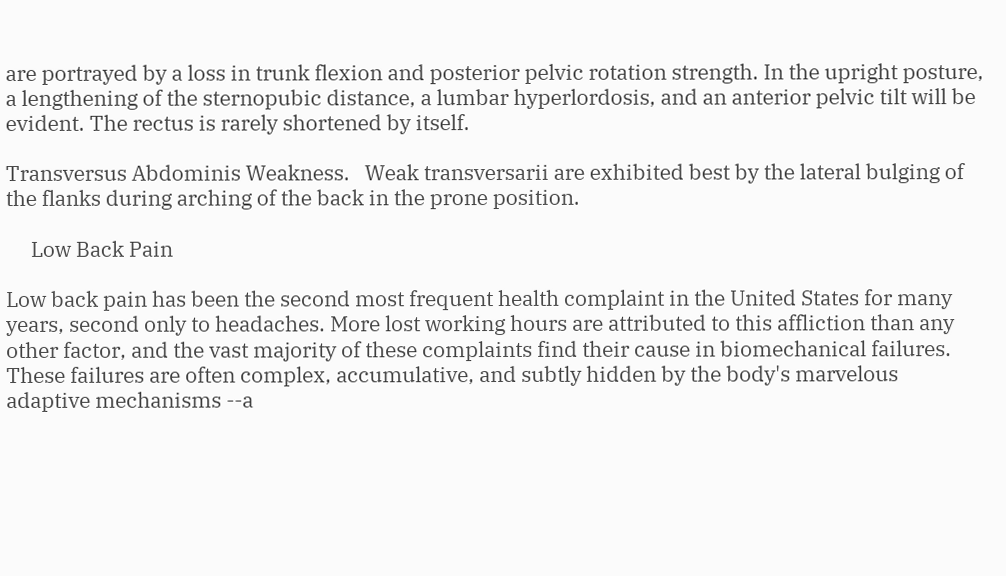are portrayed by a loss in trunk flexion and posterior pelvic rotation strength. In the upright posture, a lengthening of the sternopubic distance, a lumbar hyperlordosis, and an anterior pelvic tilt will be evident. The rectus is rarely shortened by itself.

Transversus Abdominis Weakness.   Weak transversarii are exhibited best by the lateral bulging of the flanks during arching of the back in the prone position.

     Low Back Pain

Low back pain has been the second most frequent health complaint in the United States for many years, second only to headaches. More lost working hours are attributed to this affliction than any other factor, and the vast majority of these complaints find their cause in biomechanical failures. These failures are often complex, accumulative, and subtly hidden by the body's marvelous adaptive mechanisms --a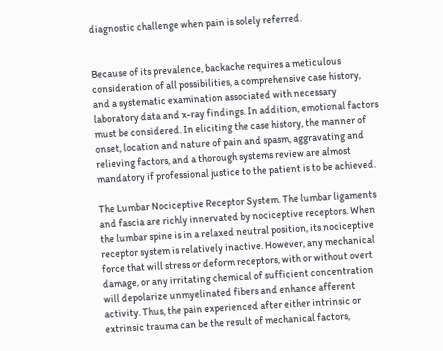diagnostic challenge when pain is solely referred.


Because of its prevalence, backache requires a meticulous consideration of all possibilities, a comprehensive case history, and a systematic examination associated with necessary laboratory data and x-ray findings. In addition, emotional factors must be considered. In eliciting the case history, the manner of onset, location and nature of pain and spasm, aggravating and relieving factors, and a thorough systems review are almost mandatory if professional justice to the patient is to be achieved.

The Lumbar Nociceptive Receptor System. The lumbar ligaments and fascia are richly innervated by nociceptive receptors. When the lumbar spine is in a relaxed neutral position, its nociceptive receptor system is relatively inactive. However, any mechanical force that will stress or deform receptors, with or without overt damage, or any irritating chemical of sufficient concentration will depolarize unmyelinated fibers and enhance afferent activity. Thus, the pain experienced after either intrinsic or extrinsic trauma can be the result of mechanical factors,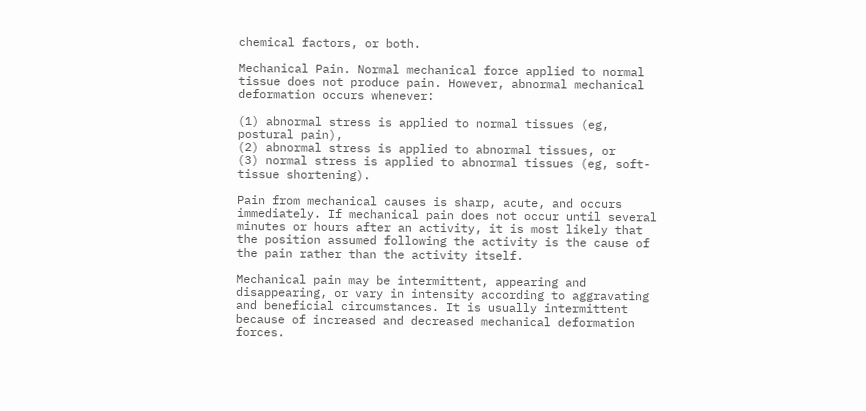chemical factors, or both.

Mechanical Pain. Normal mechanical force applied to normal tissue does not produce pain. However, abnormal mechanical deformation occurs whenever:

(1) abnormal stress is applied to normal tissues (eg, postural pain),
(2) abnormal stress is applied to abnormal tissues, or
(3) normal stress is applied to abnormal tissues (eg, soft-tissue shortening).

Pain from mechanical causes is sharp, acute, and occurs immediately. If mechanical pain does not occur until several minutes or hours after an activity, it is most likely that the position assumed following the activity is the cause of the pain rather than the activity itself.

Mechanical pain may be intermittent, appearing and disappearing, or vary in intensity according to aggravating and beneficial circumstances. It is usually intermittent because of increased and decreased mechanical deformation forces.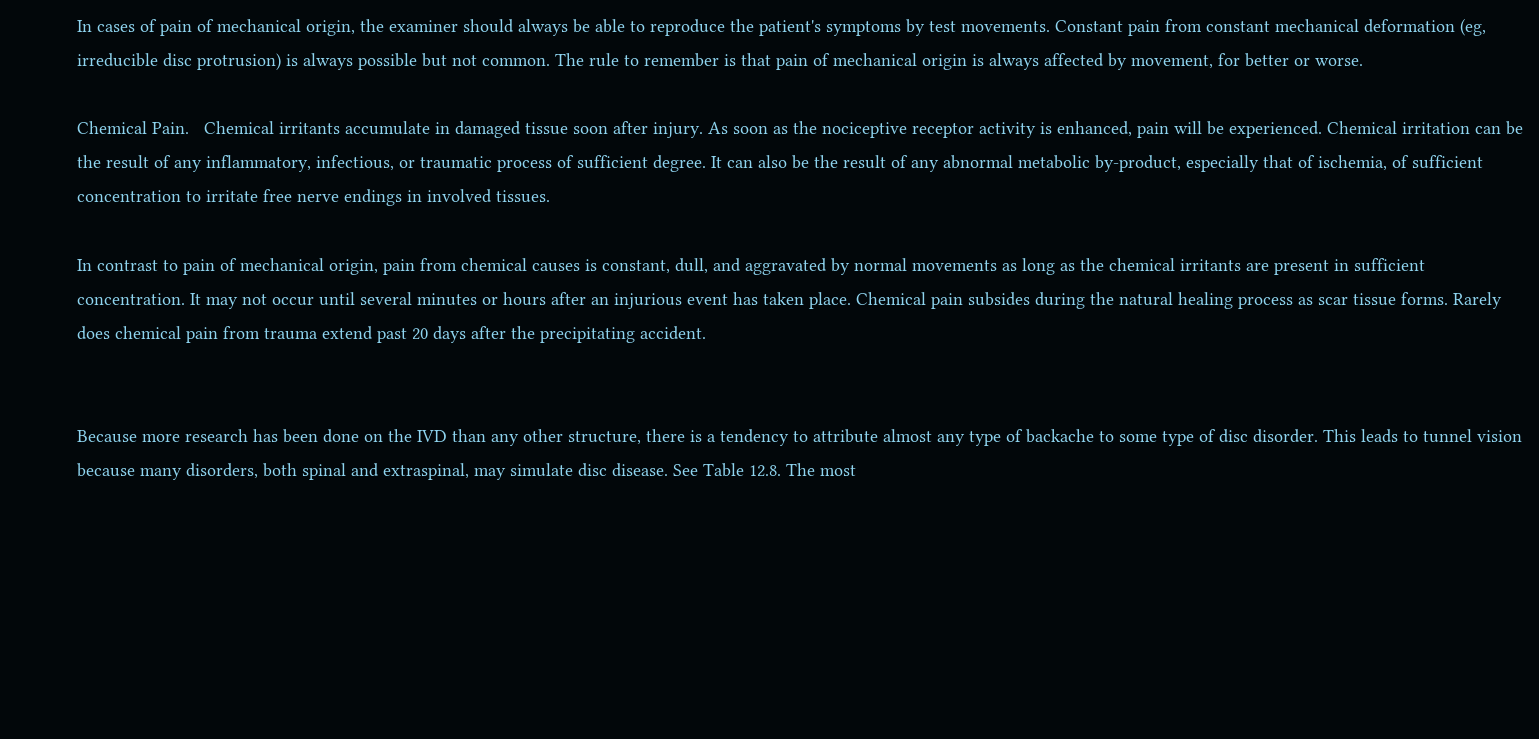In cases of pain of mechanical origin, the examiner should always be able to reproduce the patient's symptoms by test movements. Constant pain from constant mechanical deformation (eg, irreducible disc protrusion) is always possible but not common. The rule to remember is that pain of mechanical origin is always affected by movement, for better or worse.

Chemical Pain.   Chemical irritants accumulate in damaged tissue soon after injury. As soon as the nociceptive receptor activity is enhanced, pain will be experienced. Chemical irritation can be the result of any inflammatory, infectious, or traumatic process of sufficient degree. It can also be the result of any abnormal metabolic by-product, especially that of ischemia, of sufficient concentration to irritate free nerve endings in involved tissues.

In contrast to pain of mechanical origin, pain from chemical causes is constant, dull, and aggravated by normal movements as long as the chemical irritants are present in sufficient concentration. It may not occur until several minutes or hours after an injurious event has taken place. Chemical pain subsides during the natural healing process as scar tissue forms. Rarely does chemical pain from trauma extend past 20 days after the precipitating accident.


Because more research has been done on the IVD than any other structure, there is a tendency to attribute almost any type of backache to some type of disc disorder. This leads to tunnel vision because many disorders, both spinal and extraspinal, may simulate disc disease. See Table 12.8. The most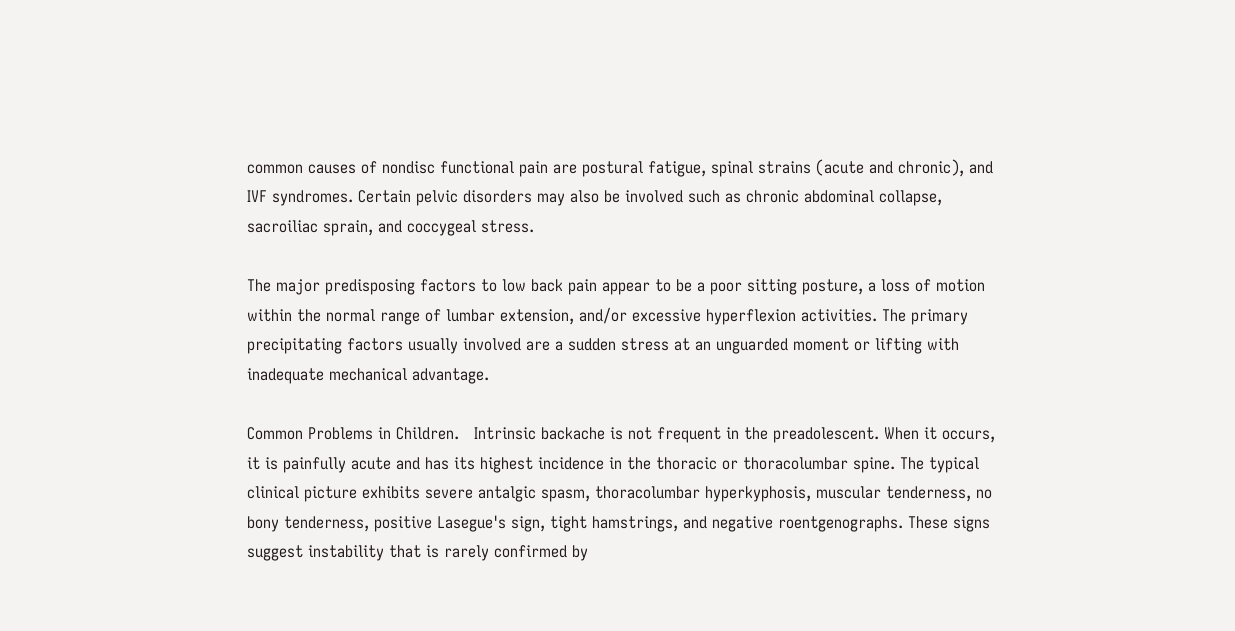common causes of nondisc functional pain are postural fatigue, spinal strains (acute and chronic), and IVF syndromes. Certain pelvic disorders may also be involved such as chronic abdominal collapse, sacroiliac sprain, and coccygeal stress.

The major predisposing factors to low back pain appear to be a poor sitting posture, a loss of motion within the normal range of lumbar extension, and/or excessive hyperflexion activities. The primary precipitating factors usually involved are a sudden stress at an unguarded moment or lifting with inadequate mechanical advantage.

Common Problems in Children.   Intrinsic backache is not frequent in the preadolescent. When it occurs, it is painfully acute and has its highest incidence in the thoracic or thoracolumbar spine. The typical clinical picture exhibits severe antalgic spasm, thoracolumbar hyperkyphosis, muscular tenderness, no bony tenderness, positive Lasegue's sign, tight hamstrings, and negative roentgenographs. These signs suggest instability that is rarely confirmed by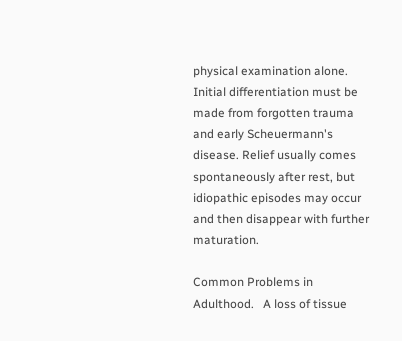physical examination alone. Initial differentiation must be made from forgotten trauma and early Scheuermann's disease. Relief usually comes spontaneously after rest, but idiopathic episodes may occur and then disappear with further maturation.

Common Problems in Adulthood.   A loss of tissue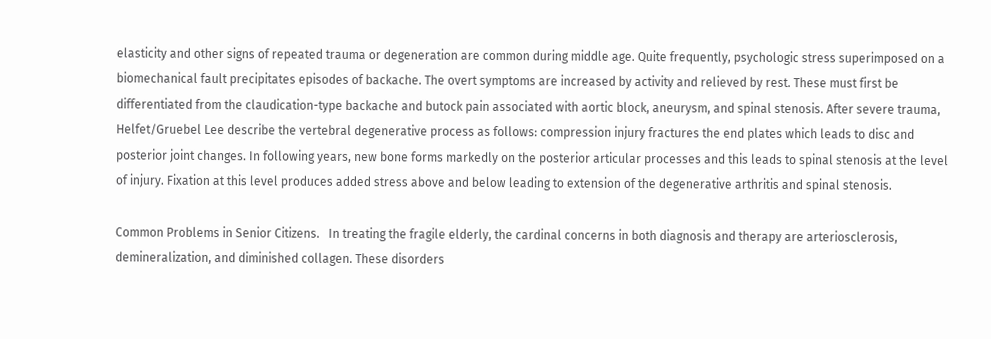elasticity and other signs of repeated trauma or degeneration are common during middle age. Quite frequently, psychologic stress superimposed on a biomechanical fault precipitates episodes of backache. The overt symptoms are increased by activity and relieved by rest. These must first be differentiated from the claudication-type backache and butock pain associated with aortic block, aneurysm, and spinal stenosis. After severe trauma, Helfet/Gruebel Lee describe the vertebral degenerative process as follows: compression injury fractures the end plates which leads to disc and posterior joint changes. In following years, new bone forms markedly on the posterior articular processes and this leads to spinal stenosis at the level of injury. Fixation at this level produces added stress above and below leading to extension of the degenerative arthritis and spinal stenosis.

Common Problems in Senior Citizens.   In treating the fragile elderly, the cardinal concerns in both diagnosis and therapy are arteriosclerosis, demineralization, and diminished collagen. These disorders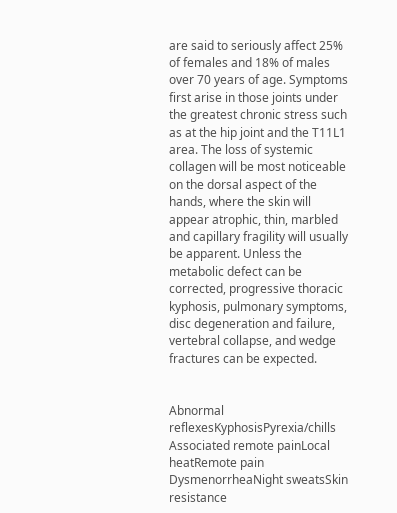are said to seriously affect 25% of females and 18% of males over 70 years of age. Symptoms first arise in those joints under the greatest chronic stress such as at the hip joint and the T11L1 area. The loss of systemic collagen will be most noticeable on the dorsal aspect of the hands, where the skin will appear atrophic, thin, marbled and capillary fragility will usually be apparent. Unless the metabolic defect can be corrected, progressive thoracic kyphosis, pulmonary symptoms, disc degeneration and failure, vertebral collapse, and wedge fractures can be expected.


Abnormal reflexesKyphosisPyrexia/chills
Associated remote painLocal heatRemote pain
DysmenorrheaNight sweatsSkin resistance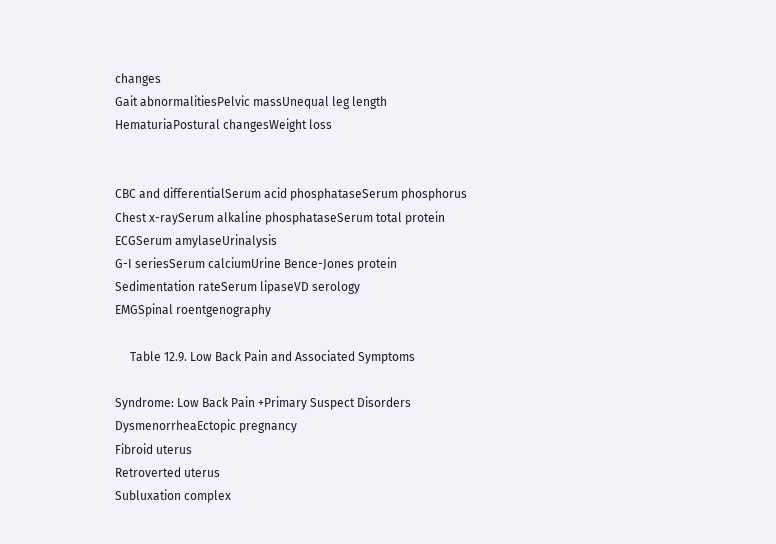changes
Gait abnormalitiesPelvic massUnequal leg length
HematuriaPostural changesWeight loss


CBC and differentialSerum acid phosphataseSerum phosphorus
Chest x-raySerum alkaline phosphataseSerum total protein
ECGSerum amylaseUrinalysis
G-I seriesSerum calciumUrine Bence-Jones protein
Sedimentation rateSerum lipaseVD serology
EMGSpinal roentgenography

     Table 12.9. Low Back Pain and Associated Symptoms

Syndrome: Low Back Pain +Primary Suspect Disorders
DysmenorrheaEctopic pregnancy
Fibroid uterus
Retroverted uterus
Subluxation complex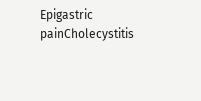Epigastric painCholecystitis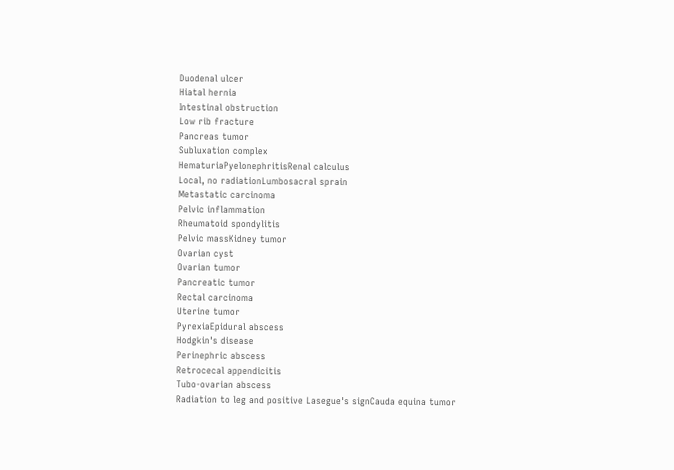Duodenal ulcer
Hiatal hernia
Intestinal obstruction
Low rib fracture
Pancreas tumor
Subluxation complex
HematuriaPyelonephritisRenal calculus
Local, no radiationLumbosacral sprain
Metastatic carcinoma
Pelvic inflammation
Rheumatoid spondylitis
Pelvic massKidney tumor
Ovarian cyst
Ovarian tumor
Pancreatic tumor
Rectal carcinoma
Uterine tumor
PyrexiaEpidural abscess
Hodgkin's disease
Perinephric abscess
Retrocecal appendicitis
Tubo-ovarian abscess
Radiation to leg and positive Lasegue's signCauda equina tumor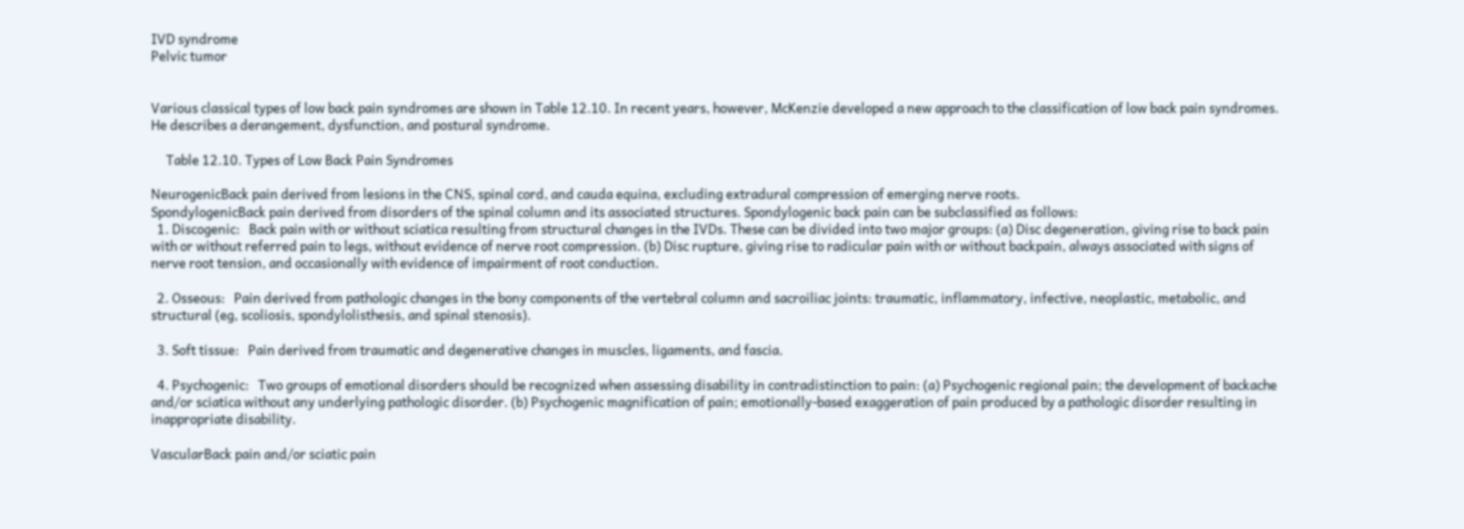IVD syndrome
Pelvic tumor


Various classical types of low back pain syndromes are shown in Table 12.10. In recent years, however, McKenzie developed a new approach to the classification of low back pain syndromes. He describes a derangement, dysfunction, and postural syndrome.

     Table 12.10. Types of Low Back Pain Syndromes

NeurogenicBack pain derived from lesions in the CNS, spinal cord, and cauda equina, excluding extradural compression of emerging nerve roots.
SpondylogenicBack pain derived from disorders of the spinal column and its associated structures. Spondylogenic back pain can be subclassified as follows:
  1. Discogenic:   Back pain with or without sciatica resulting from structural changes in the IVDs. These can be divided into two major groups: (a) Disc degeneration, giving rise to back pain with or without referred pain to legs, without evidence of nerve root compression. (b) Disc rupture, giving rise to radicular pain with or without backpain, always associated with signs of nerve root tension, and occasionally with evidence of impairment of root conduction.

  2. Osseous:   Pain derived from pathologic changes in the bony components of the vertebral column and sacroiliac joints: traumatic, inflammatory, infective, neoplastic, metabolic, and structural (eg, scoliosis, spondylolisthesis, and spinal stenosis).

  3. Soft tissue:   Pain derived from traumatic and degenerative changes in muscles, ligaments, and fascia.

  4. Psychogenic:   Two groups of emotional disorders should be recognized when assessing disability in contradistinction to pain: (a) Psychogenic regional pain; the development of backache and/or sciatica without any underlying pathologic disorder. (b) Psychogenic magnification of pain; emotionally-based exaggeration of pain produced by a pathologic disorder resulting in inappropriate disability.

VascularBack pain and/or sciatic pain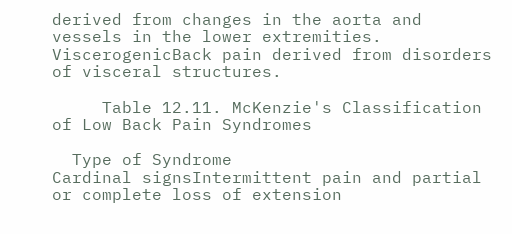derived from changes in the aorta and vessels in the lower extremities.
ViscerogenicBack pain derived from disorders of visceral structures.

     Table 12.11. McKenzie's Classification of Low Back Pain Syndromes

  Type of Syndrome
Cardinal signsIntermittent pain and partial or complete loss of extension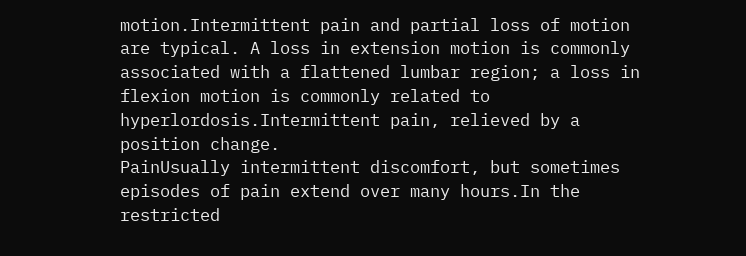motion.Intermittent pain and partial loss of motion are typical. A loss in extension motion is commonly associated with a flattened lumbar region; a loss in flexion motion is commonly related to hyperlordosis.Intermittent pain, relieved by a position change.
PainUsually intermittent discomfort, but sometimes episodes of pain extend over many hours.In the restricted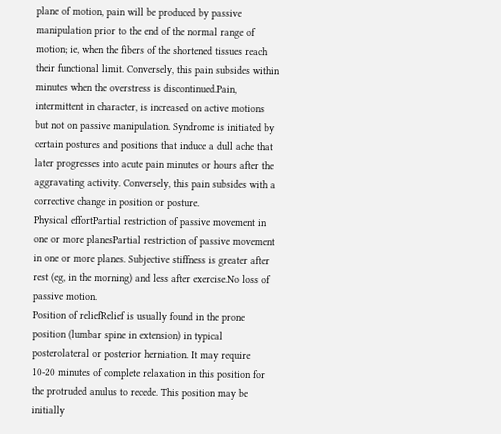plane of motion, pain will be produced by passive manipulation prior to the end of the normal range of motion; ie, when the fibers of the shortened tissues reach their functional limit. Conversely, this pain subsides within minutes when the overstress is discontinued.Pain, intermittent in character, is increased on active motions but not on passive manipulation. Syndrome is initiated by certain postures and positions that induce a dull ache that later progresses into acute pain minutes or hours after the aggravating activity. Conversely, this pain subsides with a corrective change in position or posture.
Physical effortPartial restriction of passive movement in one or more planesPartial restriction of passive movement in one or more planes. Subjective stiffness is greater after rest (eg, in the morning) and less after exercise.No loss of passive motion.
Position of reliefRelief is usually found in the prone position (lumbar spine in extension) in typical posterolateral or posterior herniation. It may require 10-20 minutes of complete relaxation in this position for the protruded anulus to recede. This position may be initially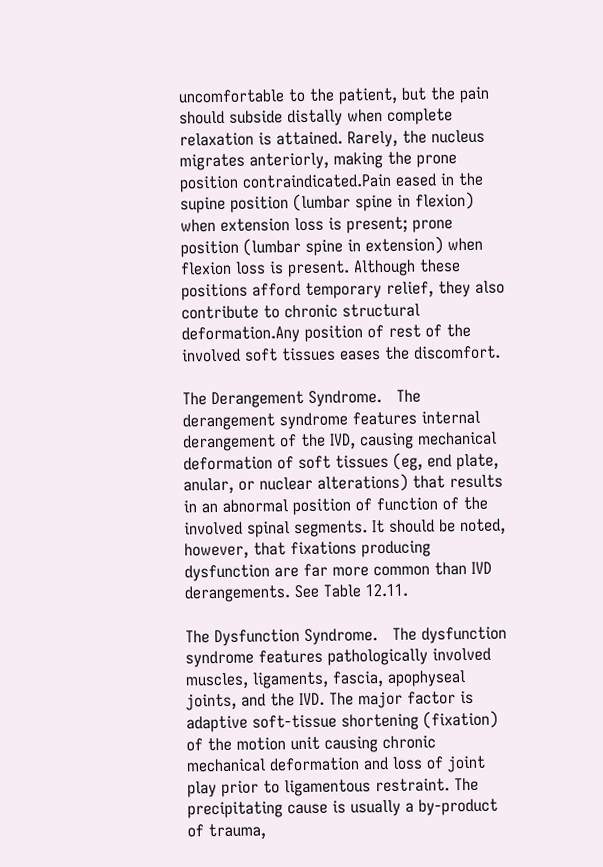uncomfortable to the patient, but the pain should subside distally when complete relaxation is attained. Rarely, the nucleus migrates anteriorly, making the prone position contraindicated.Pain eased in the supine position (lumbar spine in flexion) when extension loss is present; prone position (lumbar spine in extension) when flexion loss is present. Although these positions afford temporary relief, they also contribute to chronic structural deformation.Any position of rest of the involved soft tissues eases the discomfort.

The Derangement Syndrome.   The derangement syndrome features internal derangement of the IVD, causing mechanical deformation of soft tissues (eg, end plate, anular, or nuclear alterations) that results in an abnormal position of function of the involved spinal segments. It should be noted, however, that fixations producing dysfunction are far more common than IVD derangements. See Table 12.11.

The Dysfunction Syndrome.   The dysfunction syndrome features pathologically involved muscles, ligaments, fascia, apophyseal joints, and the IVD. The major factor is adaptive soft-tissue shortening (fixation) of the motion unit causing chronic mechanical deformation and loss of joint play prior to ligamentous restraint. The precipitating cause is usually a by-product of trauma,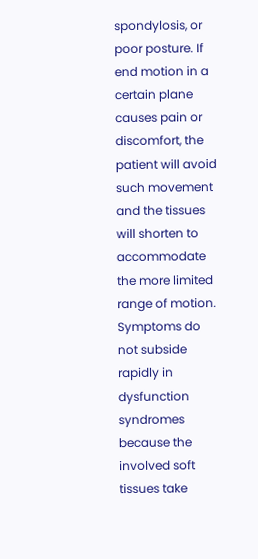spondylosis, or poor posture. If end motion in a certain plane causes pain or discomfort, the patient will avoid such movement and the tissues will shorten to accommodate the more limited range of motion. Symptoms do not subside rapidly in dysfunction syndromes because the involved soft tissues take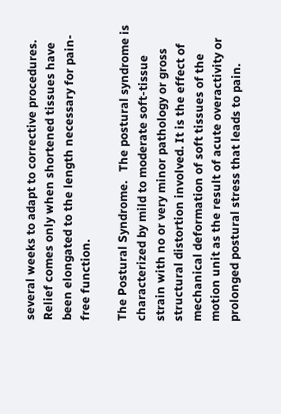several weeks to adapt to corrective procedures. Relief comes only when shortened tissues have been elongated to the length necessary for pain-free function.

The Postural Syndrome.   The postural syndrome is characterized by mild to moderate soft-tissue strain with no or very minor pathology or gross structural distortion involved. It is the effect of mechanical deformation of soft tissues of the motion unit as the result of acute overactivity or prolonged postural stress that leads to pain.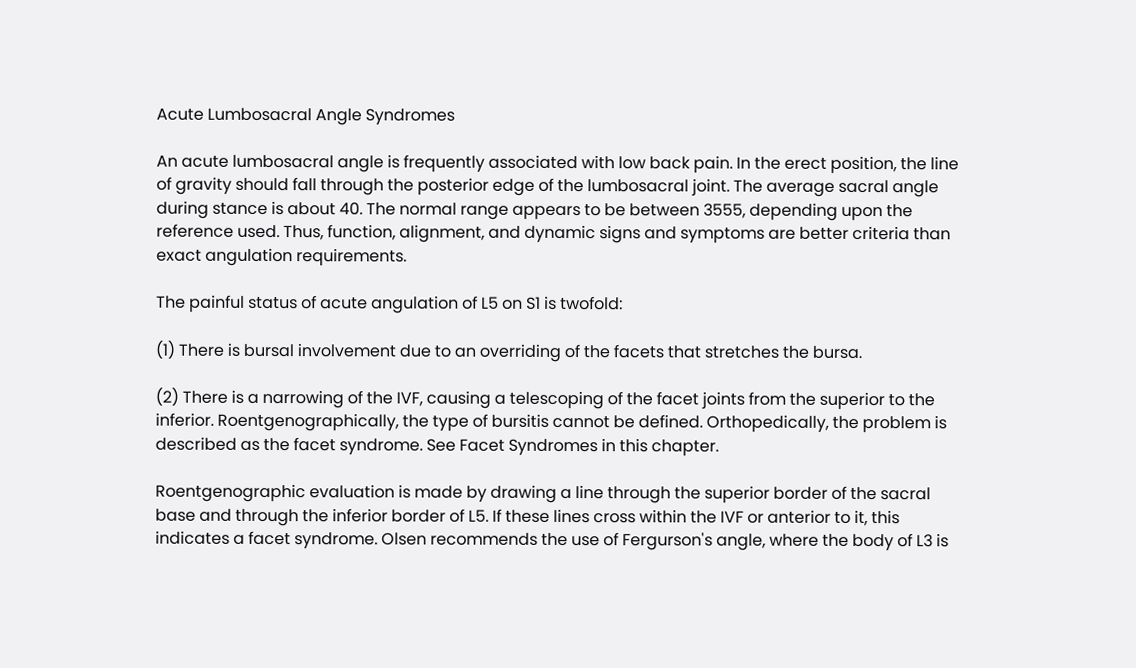Acute Lumbosacral Angle Syndromes

An acute lumbosacral angle is frequently associated with low back pain. In the erect position, the line of gravity should fall through the posterior edge of the lumbosacral joint. The average sacral angle during stance is about 40. The normal range appears to be between 3555, depending upon the reference used. Thus, function, alignment, and dynamic signs and symptoms are better criteria than exact angulation requirements.

The painful status of acute angulation of L5 on S1 is twofold:

(1) There is bursal involvement due to an overriding of the facets that stretches the bursa.

(2) There is a narrowing of the IVF, causing a telescoping of the facet joints from the superior to the inferior. Roentgenographically, the type of bursitis cannot be defined. Orthopedically, the problem is described as the facet syndrome. See Facet Syndromes in this chapter.

Roentgenographic evaluation is made by drawing a line through the superior border of the sacral base and through the inferior border of L5. If these lines cross within the IVF or anterior to it, this indicates a facet syndrome. Olsen recommends the use of Fergurson's angle, where the body of L3 is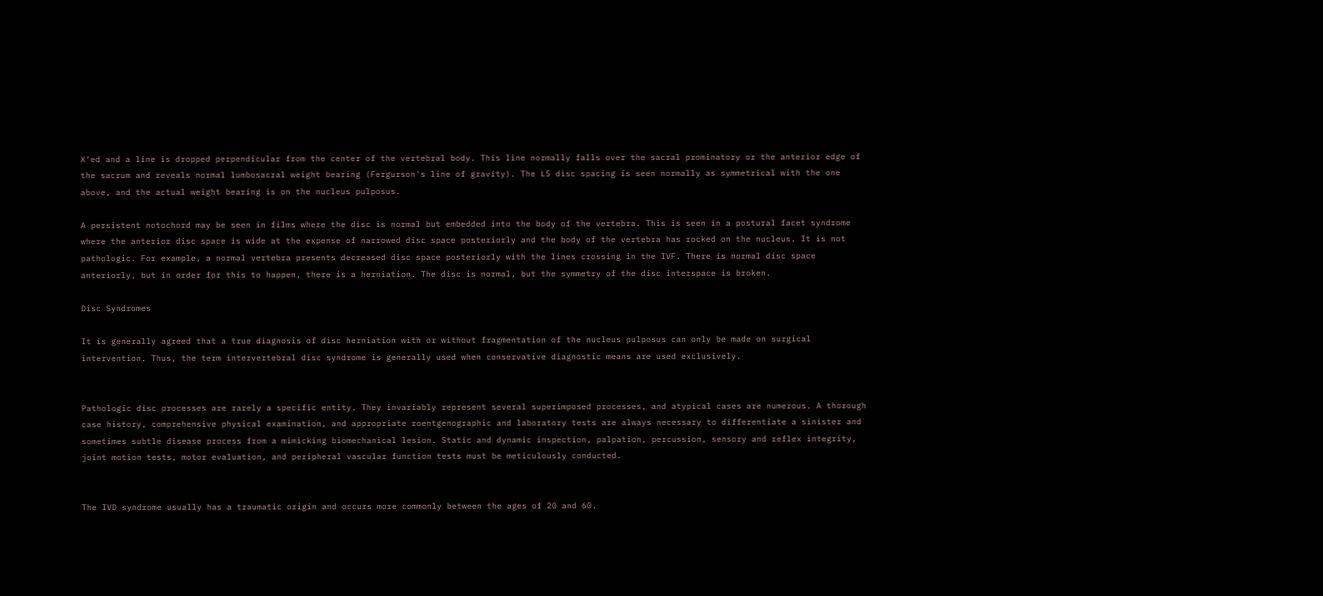X'ed and a line is dropped perpendicular from the center of the vertebral body. This line normally falls over the sacral prominatory or the anterior edge of the sacrum and reveals normal lumbosacral weight bearing (Fergurson's line of gravity). The L5 disc spacing is seen normally as symmetrical with the one above, and the actual weight bearing is on the nucleus pulposus.

A persistent notochord may be seen in films where the disc is normal but embedded into the body of the vertebra. This is seen in a postural facet syndrome where the anterior disc space is wide at the expense of narrowed disc space posteriorly and the body of the vertebra has rocked on the nucleus. It is not pathologic. For example, a normal vertebra presents decreased disc space posteriorly with the lines crossing in the IVF. There is normal disc space anteriorly, but in order for this to happen, there is a herniation. The disc is normal, but the symmetry of the disc interspace is broken.

Disc Syndromes

It is generally agreed that a true diagnosis of disc herniation with or without fragmentation of the nucleus pulposus can only be made on surgical intervention. Thus, the term intervertebral disc syndrome is generally used when conservative diagnostic means are used exclusively.


Pathologic disc processes are rarely a specific entity. They invariably represent several superimposed processes, and atypical cases are numerous. A thorough case history, comprehensive physical examination, and appropriate roentgenographic and laboratory tests are always necessary to differentiate a sinister and sometimes subtle disease process from a mimicking biomechanical lesion. Static and dynamic inspection, palpation, percussion, sensory and reflex integrity, joint motion tests, motor evaluation, and peripheral vascular function tests must be meticulously conducted.


The IVD syndrome usually has a traumatic origin and occurs more commonly between the ages of 20 and 60.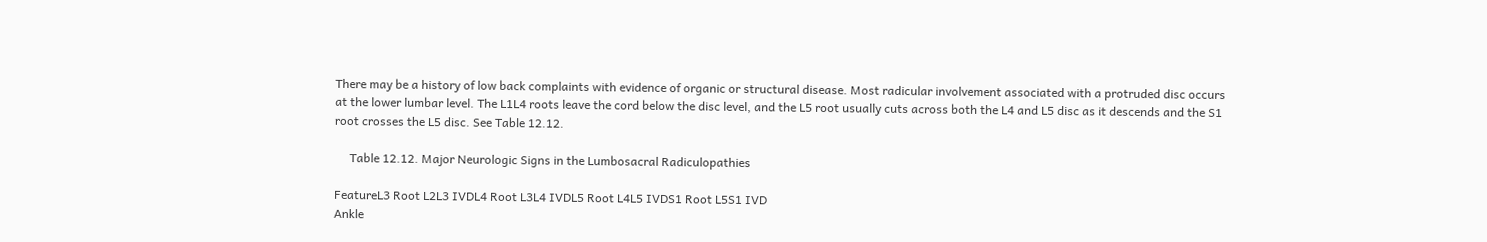There may be a history of low back complaints with evidence of organic or structural disease. Most radicular involvement associated with a protruded disc occurs at the lower lumbar level. The L1L4 roots leave the cord below the disc level, and the L5 root usually cuts across both the L4 and L5 disc as it descends and the S1 root crosses the L5 disc. See Table 12.12.

     Table 12.12. Major Neurologic Signs in the Lumbosacral Radiculopathies

FeatureL3 Root L2L3 IVDL4 Root L3L4 IVDL5 Root L4L5 IVDS1 Root L5S1 IVD
Ankle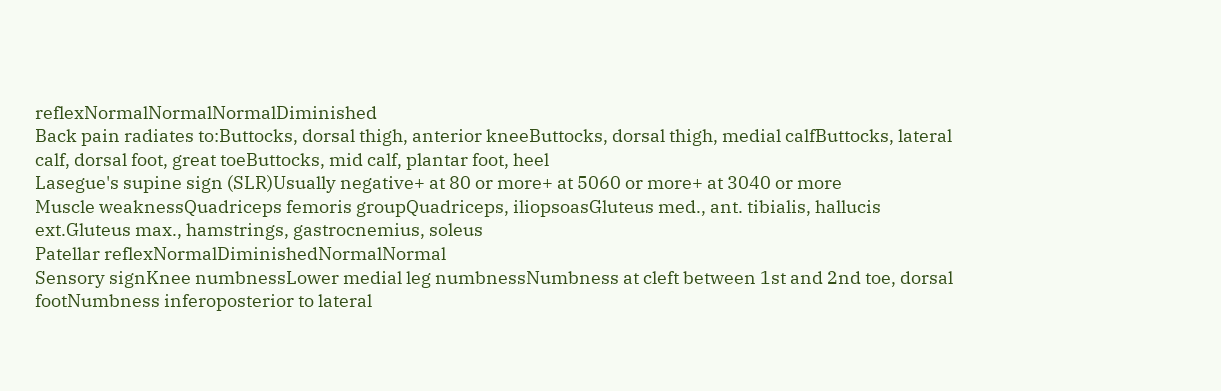reflexNormalNormalNormalDiminished
Back pain radiates to:Buttocks, dorsal thigh, anterior kneeButtocks, dorsal thigh, medial calfButtocks, lateral calf, dorsal foot, great toeButtocks, mid calf, plantar foot, heel
Lasegue's supine sign (SLR)Usually negative+ at 80 or more+ at 5060 or more+ at 3040 or more
Muscle weaknessQuadriceps femoris groupQuadriceps, iliopsoasGluteus med., ant. tibialis, hallucis ext.Gluteus max., hamstrings, gastrocnemius, soleus
Patellar reflexNormalDiminishedNormalNormal
Sensory signKnee numbnessLower medial leg numbnessNumbness at cleft between 1st and 2nd toe, dorsal footNumbness inferoposterior to lateral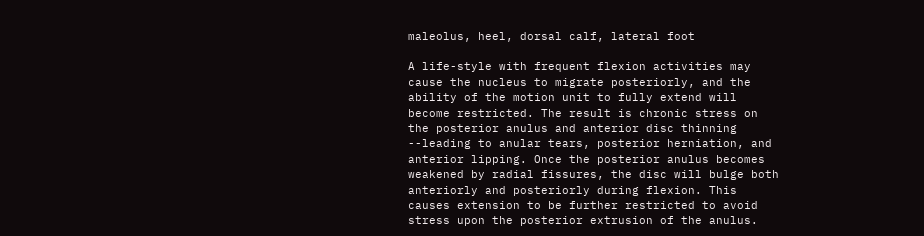maleolus, heel, dorsal calf, lateral foot

A life-style with frequent flexion activities may cause the nucleus to migrate posteriorly, and the ability of the motion unit to fully extend will become restricted. The result is chronic stress on the posterior anulus and anterior disc thinning --leading to anular tears, posterior herniation, and anterior lipping. Once the posterior anulus becomes weakened by radial fissures, the disc will bulge both anteriorly and posteriorly during flexion. This causes extension to be further restricted to avoid stress upon the posterior extrusion of the anulus.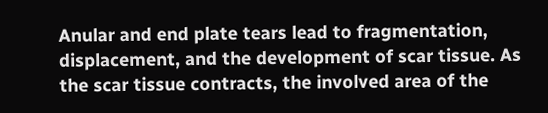Anular and end plate tears lead to fragmentation, displacement, and the development of scar tissue. As the scar tissue contracts, the involved area of the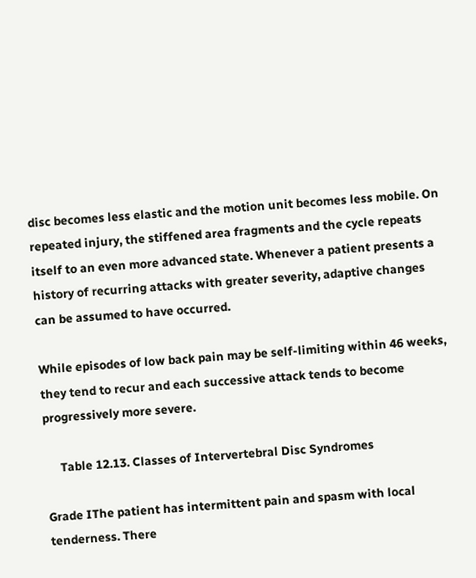disc becomes less elastic and the motion unit becomes less mobile. On repeated injury, the stiffened area fragments and the cycle repeats itself to an even more advanced state. Whenever a patient presents a history of recurring attacks with greater severity, adaptive changes can be assumed to have occurred.

While episodes of low back pain may be self-limiting within 46 weeks, they tend to recur and each successive attack tends to become progressively more severe.

     Table 12.13. Classes of Intervertebral Disc Syndromes

Grade IThe patient has intermittent pain and spasm with local tenderness. There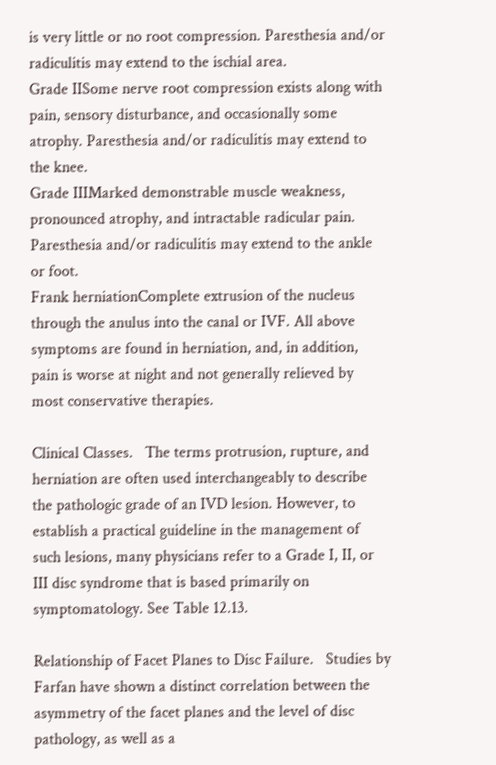is very little or no root compression. Paresthesia and/or radiculitis may extend to the ischial area.
Grade IISome nerve root compression exists along with pain, sensory disturbance, and occasionally some atrophy. Paresthesia and/or radiculitis may extend to the knee.
Grade IIIMarked demonstrable muscle weakness, pronounced atrophy, and intractable radicular pain. Paresthesia and/or radiculitis may extend to the ankle or foot.
Frank herniationComplete extrusion of the nucleus through the anulus into the canal or IVF. All above symptoms are found in herniation, and, in addition, pain is worse at night and not generally relieved by most conservative therapies.

Clinical Classes.   The terms protrusion, rupture, and herniation are often used interchangeably to describe the pathologic grade of an IVD lesion. However, to establish a practical guideline in the management of such lesions, many physicians refer to a Grade I, II, or III disc syndrome that is based primarily on symptomatology. See Table 12.13.

Relationship of Facet Planes to Disc Failure.   Studies by Farfan have shown a distinct correlation between the asymmetry of the facet planes and the level of disc pathology, as well as a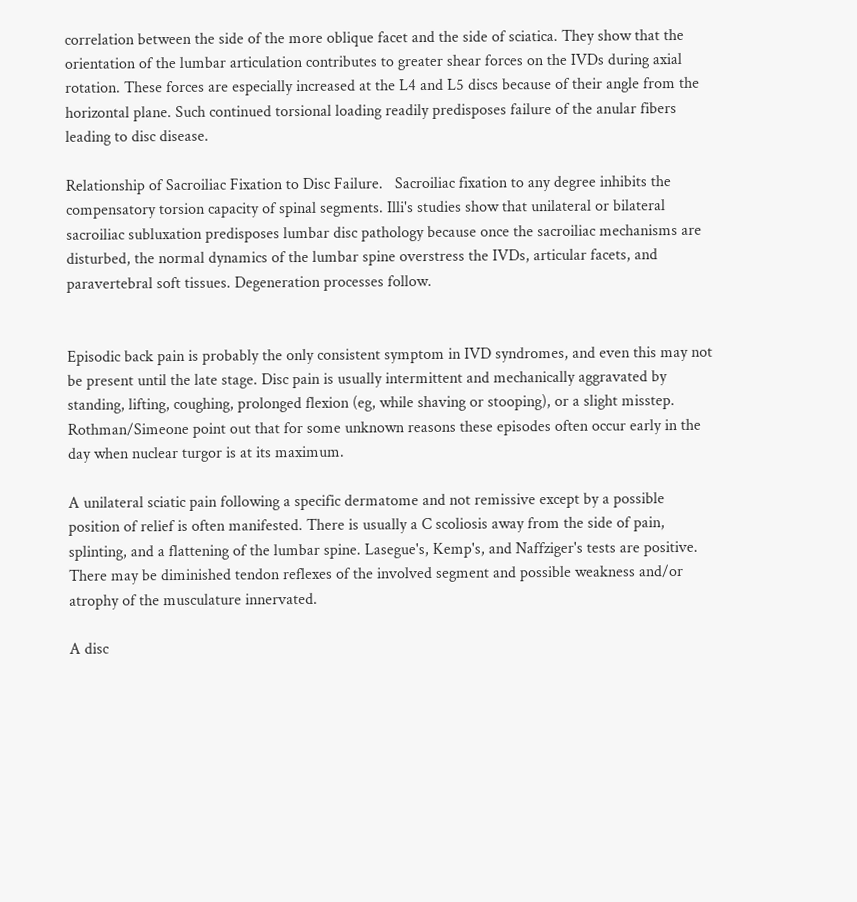correlation between the side of the more oblique facet and the side of sciatica. They show that the orientation of the lumbar articulation contributes to greater shear forces on the IVDs during axial rotation. These forces are especially increased at the L4 and L5 discs because of their angle from the horizontal plane. Such continued torsional loading readily predisposes failure of the anular fibers leading to disc disease.

Relationship of Sacroiliac Fixation to Disc Failure.   Sacroiliac fixation to any degree inhibits the compensatory torsion capacity of spinal segments. Illi's studies show that unilateral or bilateral sacroiliac subluxation predisposes lumbar disc pathology because once the sacroiliac mechanisms are disturbed, the normal dynamics of the lumbar spine overstress the IVDs, articular facets, and paravertebral soft tissues. Degeneration processes follow.


Episodic back pain is probably the only consistent symptom in IVD syndromes, and even this may not be present until the late stage. Disc pain is usually intermittent and mechanically aggravated by standing, lifting, coughing, prolonged flexion (eg, while shaving or stooping), or a slight misstep. Rothman/Simeone point out that for some unknown reasons these episodes often occur early in the day when nuclear turgor is at its maximum.

A unilateral sciatic pain following a specific dermatome and not remissive except by a possible position of relief is often manifested. There is usually a C scoliosis away from the side of pain, splinting, and a flattening of the lumbar spine. Lasegue's, Kemp's, and Naffziger's tests are positive. There may be diminished tendon reflexes of the involved segment and possible weakness and/or atrophy of the musculature innervated.

A disc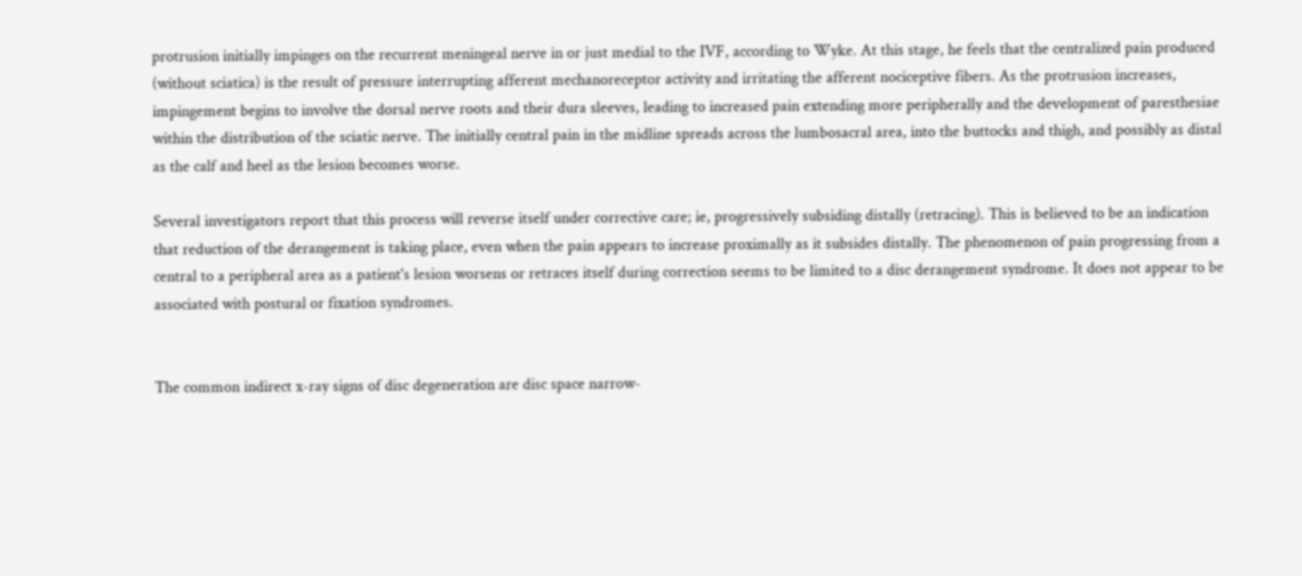protrusion initially impinges on the recurrent meningeal nerve in or just medial to the IVF, according to Wyke. At this stage, he feels that the centralized pain produced (without sciatica) is the result of pressure interrupting afferent mechanoreceptor activity and irritating the afferent nociceptive fibers. As the protrusion increases, impingement begins to involve the dorsal nerve roots and their dura sleeves, leading to increased pain extending more peripherally and the development of paresthesiae within the distribution of the sciatic nerve. The initially central pain in the midline spreads across the lumbosacral area, into the buttocks and thigh, and possibly as distal as the calf and heel as the lesion becomes worse.

Several investigators report that this process will reverse itself under corrective care; ie, progressively subsiding distally (retracing). This is believed to be an indication that reduction of the derangement is taking place, even when the pain appears to increase proximally as it subsides distally. The phenomenon of pain progressing from a central to a peripheral area as a patient's lesion worsens or retraces itself during correction seems to be limited to a disc derangement syndrome. It does not appear to be associated with postural or fixation syndromes.


The common indirect x-ray signs of disc degeneration are disc space narrow-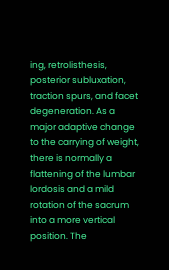ing, retrolisthesis, posterior subluxation, traction spurs, and facet degeneration. As a major adaptive change to the carrying of weight, there is normally a flattening of the lumbar lordosis and a mild rotation of the sacrum into a more vertical position. The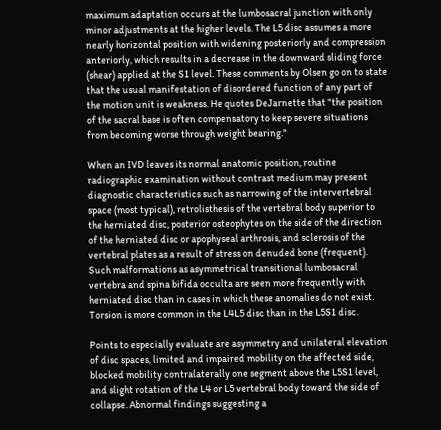maximum adaptation occurs at the lumbosacral junction with only minor adjustments at the higher levels. The L5 disc assumes a more nearly horizontal position with widening posteriorly and compression anteriorly, which results in a decrease in the downward sliding force (shear) applied at the S1 level. These comments by Olsen go on to state that the usual manifestation of disordered function of any part of the motion unit is weakness. He quotes DeJarnette that "the position of the sacral base is often compensatory to keep severe situations from becoming worse through weight bearing."

When an IVD leaves its normal anatomic position, routine radiographic examination without contrast medium may present diagnostic characteristics such as narrowing of the intervertebral space (most typical), retrolisthesis of the vertebral body superior to the herniated disc, posterior osteophytes on the side of the direction of the herniated disc or apophyseal arthrosis, and sclerosis of the vertebral plates as a result of stress on denuded bone (frequent). Such malformations as asymmetrical transitional lumbosacral vertebra and spina bifida occulta are seen more frequently with herniated disc than in cases in which these anomalies do not exist. Torsion is more common in the L4L5 disc than in the L5S1 disc.

Points to especially evaluate are asymmetry and unilateral elevation of disc spaces, limited and impaired mobility on the affected side, blocked mobility contralaterally one segment above the L5S1 level, and slight rotation of the L4 or L5 vertebral body toward the side of collapse. Abnormal findings suggesting a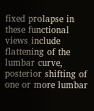fixed prolapse in these functional views include flattening of the lumbar curve, posterior shifting of one or more lumbar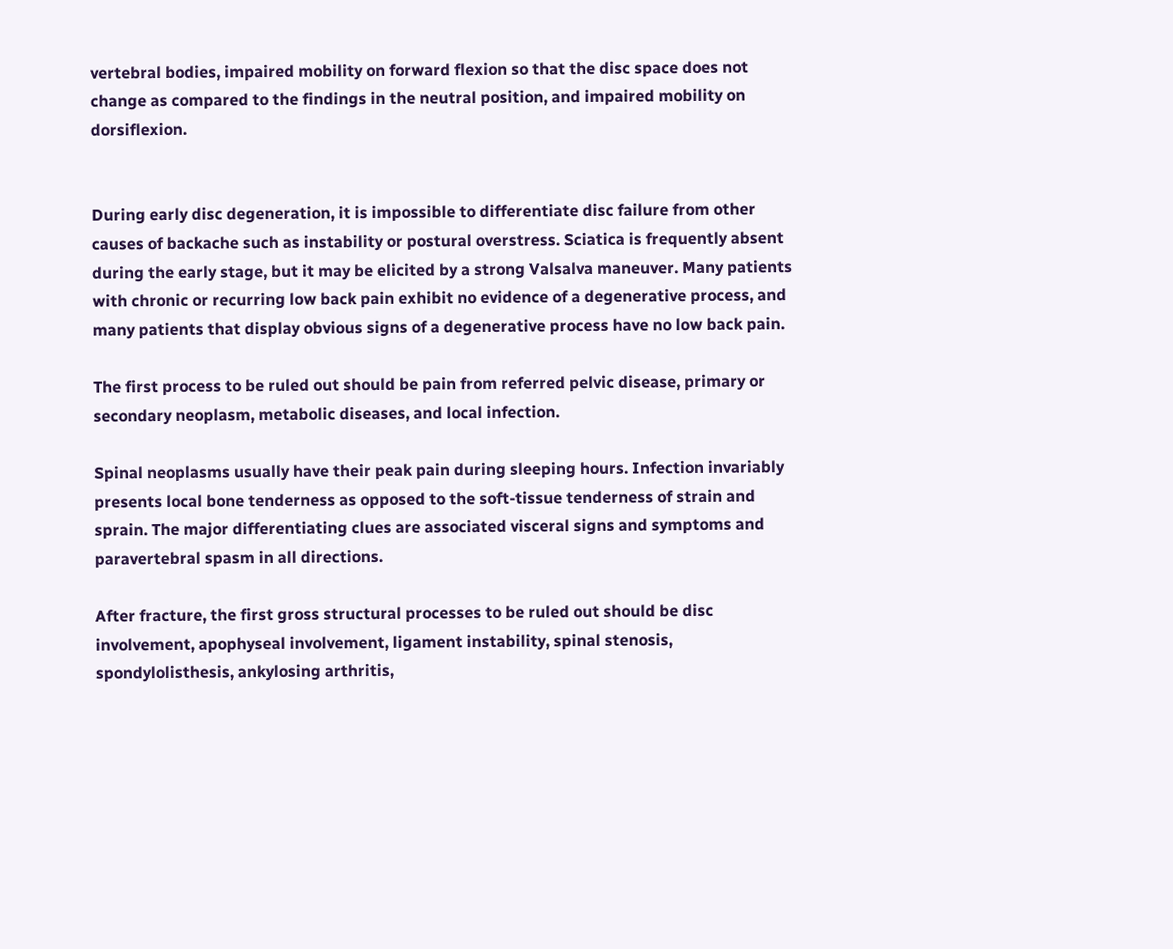vertebral bodies, impaired mobility on forward flexion so that the disc space does not change as compared to the findings in the neutral position, and impaired mobility on dorsiflexion.


During early disc degeneration, it is impossible to differentiate disc failure from other causes of backache such as instability or postural overstress. Sciatica is frequently absent during the early stage, but it may be elicited by a strong Valsalva maneuver. Many patients with chronic or recurring low back pain exhibit no evidence of a degenerative process, and many patients that display obvious signs of a degenerative process have no low back pain.

The first process to be ruled out should be pain from referred pelvic disease, primary or secondary neoplasm, metabolic diseases, and local infection.

Spinal neoplasms usually have their peak pain during sleeping hours. Infection invariably presents local bone tenderness as opposed to the soft-tissue tenderness of strain and sprain. The major differentiating clues are associated visceral signs and symptoms and paravertebral spasm in all directions.

After fracture, the first gross structural processes to be ruled out should be disc involvement, apophyseal involvement, ligament instability, spinal stenosis, spondylolisthesis, ankylosing arthritis,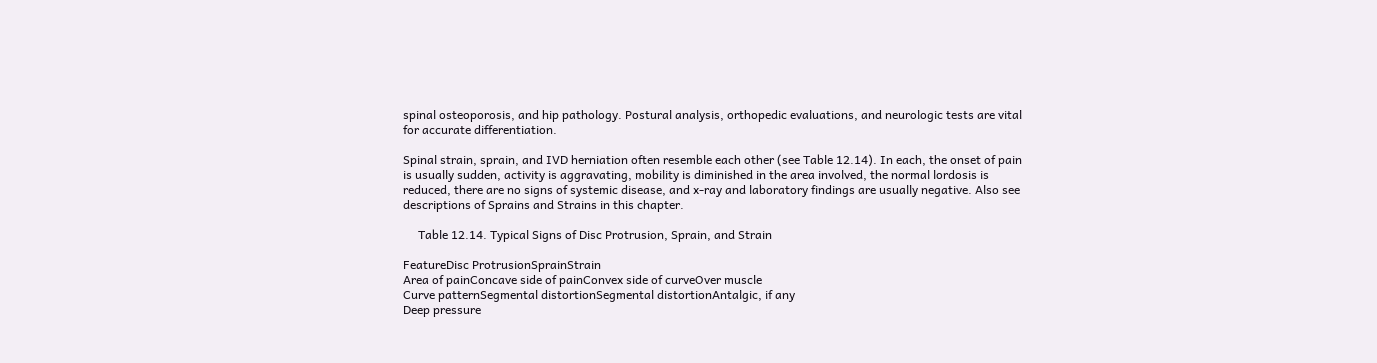spinal osteoporosis, and hip pathology. Postural analysis, orthopedic evaluations, and neurologic tests are vital for accurate differentiation.

Spinal strain, sprain, and IVD herniation often resemble each other (see Table 12.14). In each, the onset of pain is usually sudden, activity is aggravating, mobility is diminished in the area involved, the normal lordosis is reduced, there are no signs of systemic disease, and x-ray and laboratory findings are usually negative. Also see descriptions of Sprains and Strains in this chapter.

     Table 12.14. Typical Signs of Disc Protrusion, Sprain, and Strain

FeatureDisc ProtrusionSprainStrain
Area of painConcave side of painConvex side of curveOver muscle
Curve patternSegmental distortionSegmental distortionAntalgic, if any
Deep pressure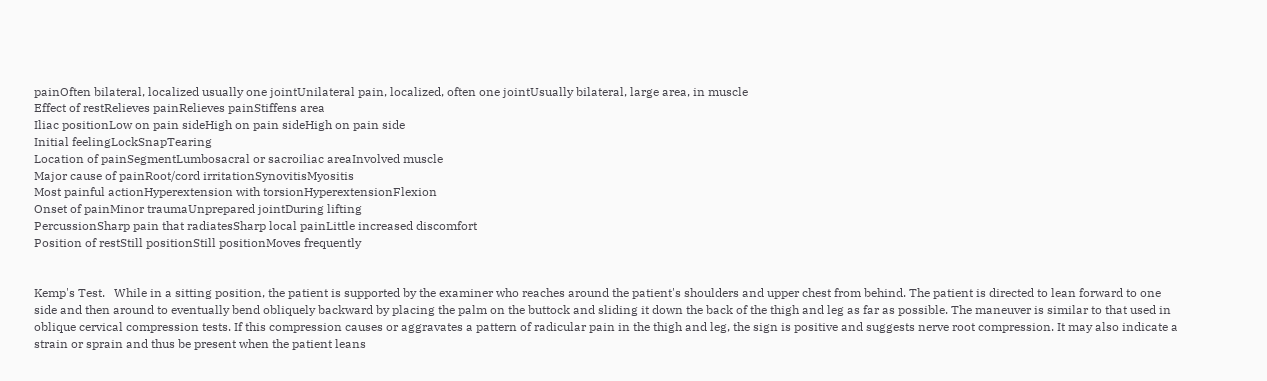painOften bilateral, localized usually one jointUnilateral pain, localized, often one jointUsually bilateral, large area, in muscle
Effect of restRelieves painRelieves painStiffens area
Iliac positionLow on pain sideHigh on pain sideHigh on pain side
Initial feelingLockSnapTearing
Location of painSegmentLumbosacral or sacroiliac areaInvolved muscle
Major cause of painRoot/cord irritationSynovitisMyositis
Most painful actionHyperextension with torsionHyperextensionFlexion
Onset of painMinor traumaUnprepared jointDuring lifting
PercussionSharp pain that radiatesSharp local painLittle increased discomfort
Position of restStill positionStill positionMoves frequently


Kemp's Test.   While in a sitting position, the patient is supported by the examiner who reaches around the patient's shoulders and upper chest from behind. The patient is directed to lean forward to one side and then around to eventually bend obliquely backward by placing the palm on the buttock and sliding it down the back of the thigh and leg as far as possible. The maneuver is similar to that used in oblique cervical compression tests. If this compression causes or aggravates a pattern of radicular pain in the thigh and leg, the sign is positive and suggests nerve root compression. It may also indicate a strain or sprain and thus be present when the patient leans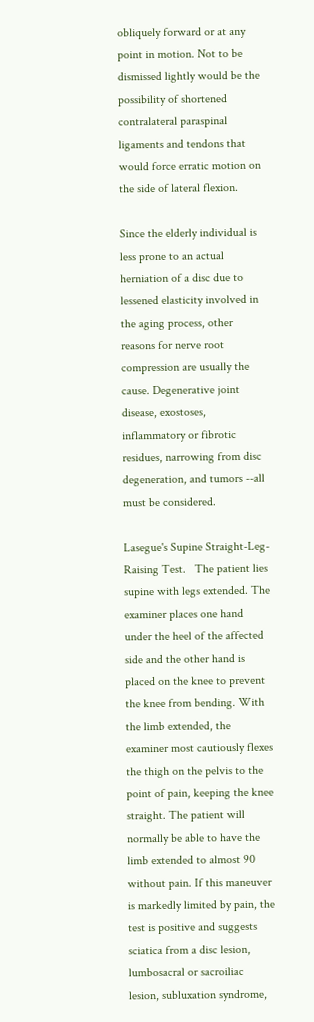obliquely forward or at any point in motion. Not to be dismissed lightly would be the possibility of shortened contralateral paraspinal ligaments and tendons that would force erratic motion on the side of lateral flexion.

Since the elderly individual is less prone to an actual herniation of a disc due to lessened elasticity involved in the aging process, other reasons for nerve root compression are usually the cause. Degenerative joint disease, exostoses, inflammatory or fibrotic residues, narrowing from disc degeneration, and tumors --all must be considered.

Lasegue's Supine Straight-Leg-Raising Test.   The patient lies supine with legs extended. The examiner places one hand under the heel of the affected side and the other hand is placed on the knee to prevent the knee from bending. With the limb extended, the examiner most cautiously flexes the thigh on the pelvis to the point of pain, keeping the knee straight. The patient will normally be able to have the limb extended to almost 90 without pain. If this maneuver is markedly limited by pain, the test is positive and suggests sciatica from a disc lesion, lumbosacral or sacroiliac lesion, subluxation syndrome,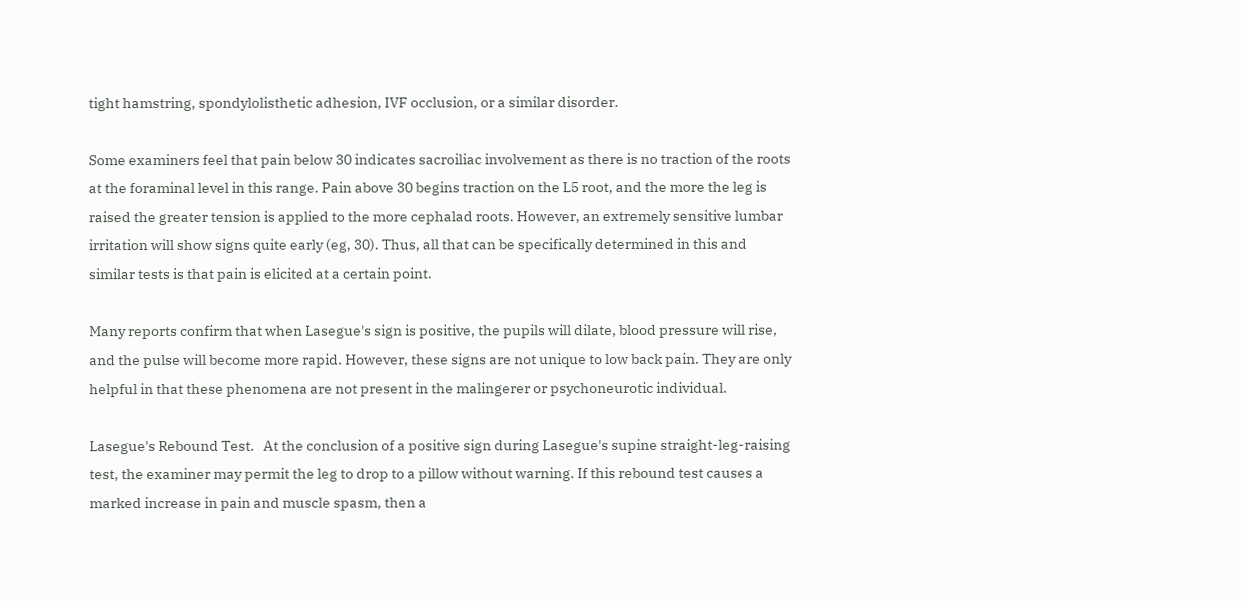tight hamstring, spondylolisthetic adhesion, IVF occlusion, or a similar disorder.

Some examiners feel that pain below 30 indicates sacroiliac involvement as there is no traction of the roots at the foraminal level in this range. Pain above 30 begins traction on the L5 root, and the more the leg is raised the greater tension is applied to the more cephalad roots. However, an extremely sensitive lumbar irritation will show signs quite early (eg, 30). Thus, all that can be specifically determined in this and similar tests is that pain is elicited at a certain point.

Many reports confirm that when Lasegue's sign is positive, the pupils will dilate, blood pressure will rise, and the pulse will become more rapid. However, these signs are not unique to low back pain. They are only helpful in that these phenomena are not present in the malingerer or psychoneurotic individual.

Lasegue's Rebound Test.   At the conclusion of a positive sign during Lasegue's supine straight-leg-raising test, the examiner may permit the leg to drop to a pillow without warning. If this rebound test causes a marked increase in pain and muscle spasm, then a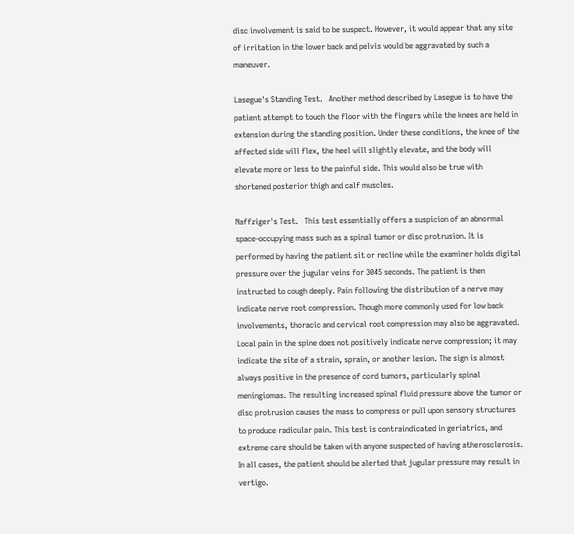disc involvement is said to be suspect. However, it would appear that any site of irritation in the lower back and pelvis would be aggravated by such a maneuver.

Lasegue's Standing Test.   Another method described by Lasegue is to have the patient attempt to touch the floor with the fingers while the knees are held in extension during the standing position. Under these conditions, the knee of the affected side will flex, the heel will slightly elevate, and the body will elevate more or less to the painful side. This would also be true with shortened posterior thigh and calf muscles.

Naffziger's Test.   This test essentially offers a suspicion of an abnormal space-occupying mass such as a spinal tumor or disc protrusion. It is performed by having the patient sit or recline while the examiner holds digital pressure over the jugular veins for 3045 seconds. The patient is then instructed to cough deeply. Pain following the distribution of a nerve may indicate nerve root compression. Though more commonly used for low back involvements, thoracic and cervical root compression may also be aggravated. Local pain in the spine does not positively indicate nerve compression; it may indicate the site of a strain, sprain, or another lesion. The sign is almost always positive in the presence of cord tumors, particularly spinal meningiomas. The resulting increased spinal fluid pressure above the tumor or disc protrusion causes the mass to compress or pull upon sensory structures to produce radicular pain. This test is contraindicated in geriatrics, and extreme care should be taken with anyone suspected of having atherosclerosis. In all cases, the patient should be alerted that jugular pressure may result in vertigo.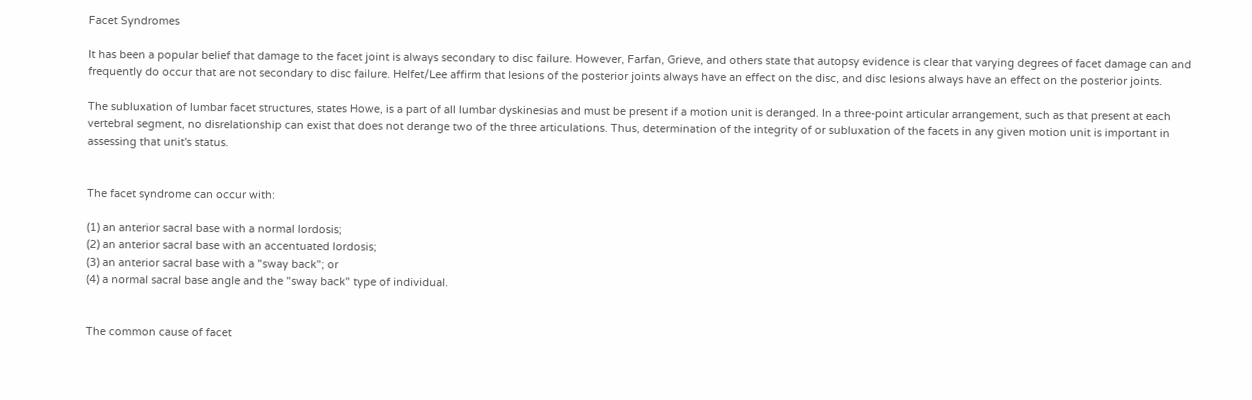Facet Syndromes

It has been a popular belief that damage to the facet joint is always secondary to disc failure. However, Farfan, Grieve, and others state that autopsy evidence is clear that varying degrees of facet damage can and frequently do occur that are not secondary to disc failure. Helfet/Lee affirm that lesions of the posterior joints always have an effect on the disc, and disc lesions always have an effect on the posterior joints.

The subluxation of lumbar facet structures, states Howe, is a part of all lumbar dyskinesias and must be present if a motion unit is deranged. In a three-point articular arrangement, such as that present at each vertebral segment, no disrelationship can exist that does not derange two of the three articulations. Thus, determination of the integrity of or subluxation of the facets in any given motion unit is important in assessing that unit's status.


The facet syndrome can occur with:

(1) an anterior sacral base with a normal lordosis;
(2) an anterior sacral base with an accentuated lordosis;
(3) an anterior sacral base with a "sway back"; or
(4) a normal sacral base angle and the "sway back" type of individual.


The common cause of facet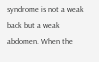syndrome is not a weak back but a weak abdomen. When the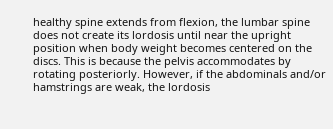healthy spine extends from flexion, the lumbar spine does not create its lordosis until near the upright position when body weight becomes centered on the discs. This is because the pelvis accommodates by rotating posteriorly. However, if the abdominals and/or hamstrings are weak, the lordosis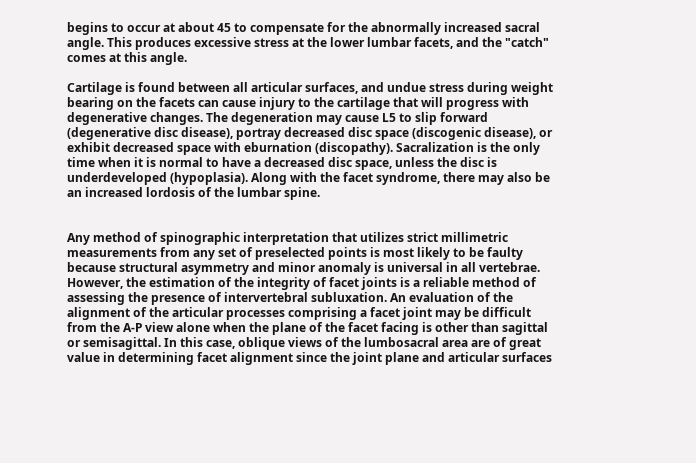begins to occur at about 45 to compensate for the abnormally increased sacral angle. This produces excessive stress at the lower lumbar facets, and the "catch" comes at this angle.

Cartilage is found between all articular surfaces, and undue stress during weight bearing on the facets can cause injury to the cartilage that will progress with degenerative changes. The degeneration may cause L5 to slip forward (degenerative disc disease), portray decreased disc space (discogenic disease), or exhibit decreased space with eburnation (discopathy). Sacralization is the only time when it is normal to have a decreased disc space, unless the disc is underdeveloped (hypoplasia). Along with the facet syndrome, there may also be an increased lordosis of the lumbar spine.


Any method of spinographic interpretation that utilizes strict millimetric measurements from any set of preselected points is most likely to be faulty because structural asymmetry and minor anomaly is universal in all vertebrae. However, the estimation of the integrity of facet joints is a reliable method of assessing the presence of intervertebral subluxation. An evaluation of the alignment of the articular processes comprising a facet joint may be difficult from the A-P view alone when the plane of the facet facing is other than sagittal or semisagittal. In this case, oblique views of the lumbosacral area are of great value in determining facet alignment since the joint plane and articular surfaces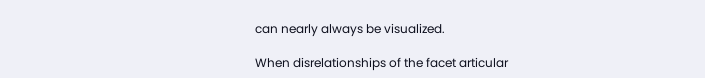can nearly always be visualized.

When disrelationships of the facet articular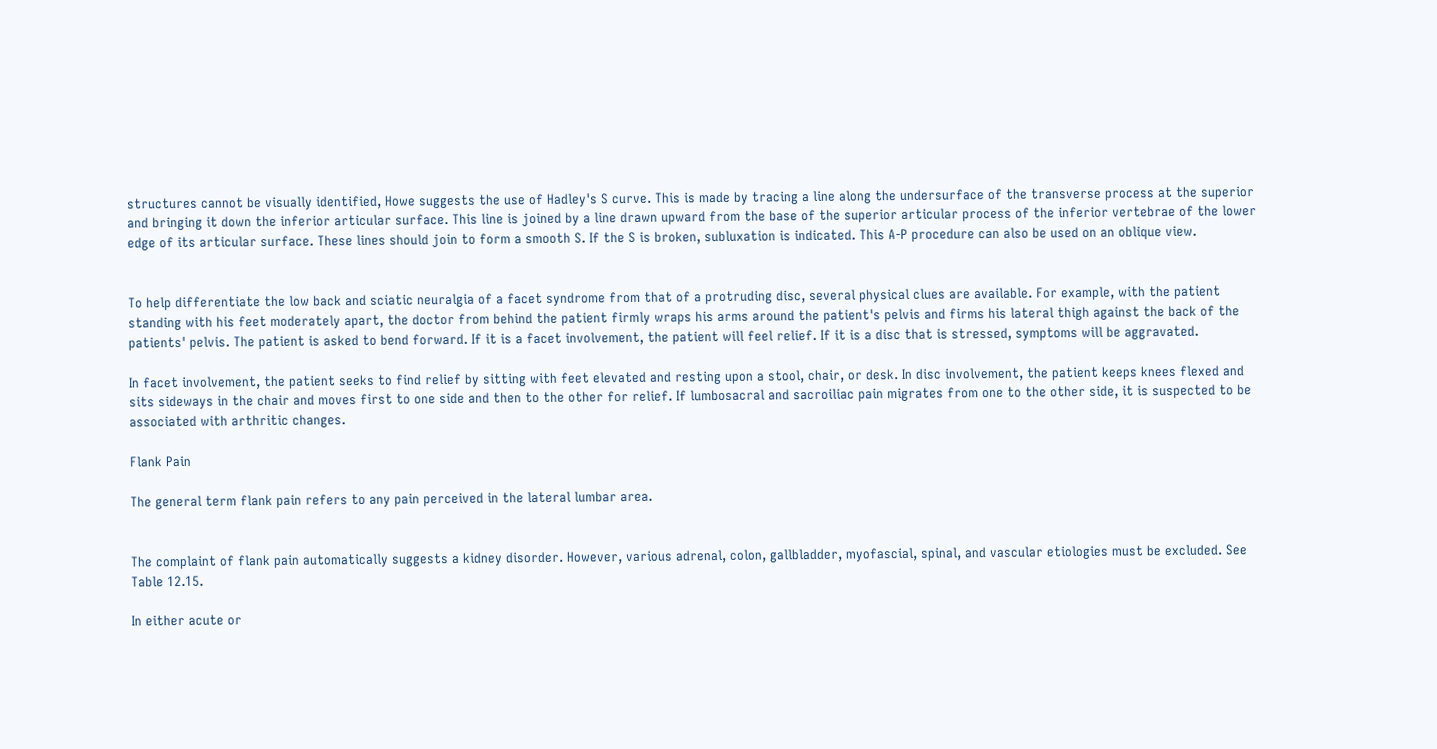structures cannot be visually identified, Howe suggests the use of Hadley's S curve. This is made by tracing a line along the undersurface of the transverse process at the superior and bringing it down the inferior articular surface. This line is joined by a line drawn upward from the base of the superior articular process of the inferior vertebrae of the lower edge of its articular surface. These lines should join to form a smooth S. If the S is broken, subluxation is indicated. This A-P procedure can also be used on an oblique view.


To help differentiate the low back and sciatic neuralgia of a facet syndrome from that of a protruding disc, several physical clues are available. For example, with the patient standing with his feet moderately apart, the doctor from behind the patient firmly wraps his arms around the patient's pelvis and firms his lateral thigh against the back of the patients' pelvis. The patient is asked to bend forward. If it is a facet involvement, the patient will feel relief. If it is a disc that is stressed, symptoms will be aggravated.

In facet involvement, the patient seeks to find relief by sitting with feet elevated and resting upon a stool, chair, or desk. In disc involvement, the patient keeps knees flexed and sits sideways in the chair and moves first to one side and then to the other for relief. If lumbosacral and sacroiliac pain migrates from one to the other side, it is suspected to be associated with arthritic changes.

Flank Pain

The general term flank pain refers to any pain perceived in the lateral lumbar area.


The complaint of flank pain automatically suggests a kidney disorder. However, various adrenal, colon, gallbladder, myofascial, spinal, and vascular etiologies must be excluded. See Table 12.15.

In either acute or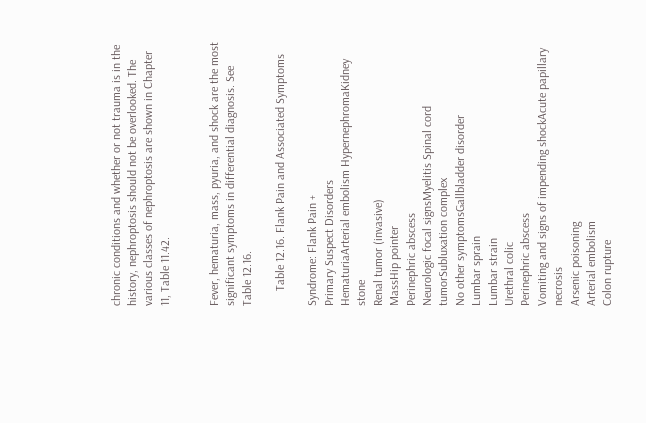chronic conditions and whether or not trauma is in the history, nephroptosis should not be overlooked. The various classes of nephroptosis are shown in Chapter 11, Table 11.42.


Fever, hematuria, mass, pyuria, and shock are the most significant symptoms in differential diagnosis. See Table 12.16.

     Table 12.16. Flank Pain and Associated Symptoms

Syndrome: Flank Pain +
Primary Suspect Disorders
HematuriaArterial embolism HypernephromaKidney stone
Renal tumor (invasive)
MassHip pointer
Perinephric abscess
Neurologic focal signsMyelitis Spinal cord tumorSubluxation complex
No other symptomsGallbladder disorder
Lumbar sprain
Lumbar strain
Urethral colic
Perinephric abscess
Vomiting and signs of impending shockAcute papillary necrosis
Arsenic poisoning
Arterial embolism
Colon rupture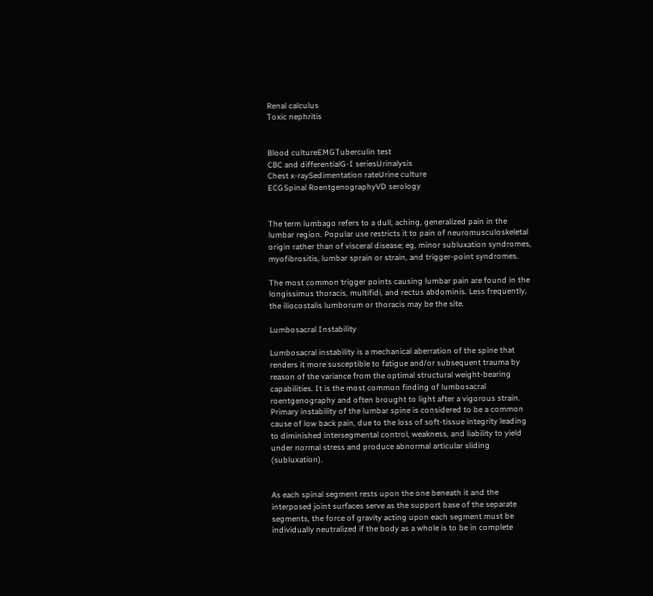Renal calculus
Toxic nephritis


Blood cultureEMGTuberculin test
CBC and differentialG-I seriesUrinalysis
Chest x-raySedimentation rateUrine culture
ECGSpinal RoentgenographyVD serology


The term lumbago refers to a dull, aching, generalized pain in the lumbar region. Popular use restricts it to pain of neuromusculoskeletal origin rather than of visceral disease; eg, minor subluxation syndromes, myofibrositis, lumbar sprain or strain, and trigger-point syndromes.

The most common trigger points causing lumbar pain are found in the longissimus thoracis, multifidi, and rectus abdominis. Less frequently, the iliocostalis lumborum or thoracis may be the site.

Lumbosacral Instability

Lumbosacral instability is a mechanical aberration of the spine that renders it more susceptible to fatigue and/or subsequent trauma by reason of the variance from the optimal structural weight-bearing capabilities. It is the most common finding of lumbosacral roentgenography and often brought to light after a vigorous strain. Primary instability of the lumbar spine is considered to be a common cause of low back pain, due to the loss of soft-tissue integrity leading to diminished intersegmental control, weakness, and liability to yield under normal stress and produce abnormal articular sliding (subluxation).


As each spinal segment rests upon the one beneath it and the interposed joint surfaces serve as the support base of the separate segments, the force of gravity acting upon each segment must be individually neutralized if the body as a whole is to be in complete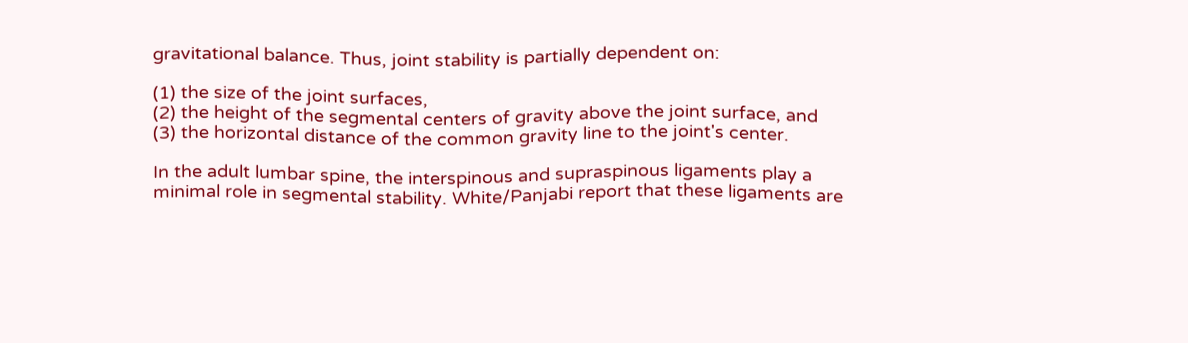gravitational balance. Thus, joint stability is partially dependent on:

(1) the size of the joint surfaces,
(2) the height of the segmental centers of gravity above the joint surface, and
(3) the horizontal distance of the common gravity line to the joint's center.

In the adult lumbar spine, the interspinous and supraspinous ligaments play a minimal role in segmental stability. White/Panjabi report that these ligaments are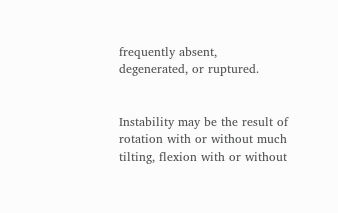frequently absent, degenerated, or ruptured.


Instability may be the result of rotation with or without much tilting, flexion with or without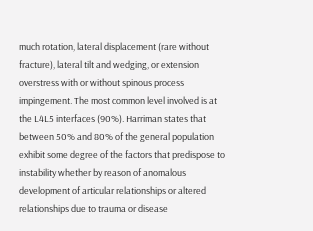much rotation, lateral displacement (rare without fracture), lateral tilt and wedging, or extension overstress with or without spinous process impingement. The most common level involved is at the L4L5 interfaces (90%). Harriman states that between 50% and 80% of the general population exhibit some degree of the factors that predispose to instability whether by reason of anomalous development of articular relationships or altered relationships due to trauma or disease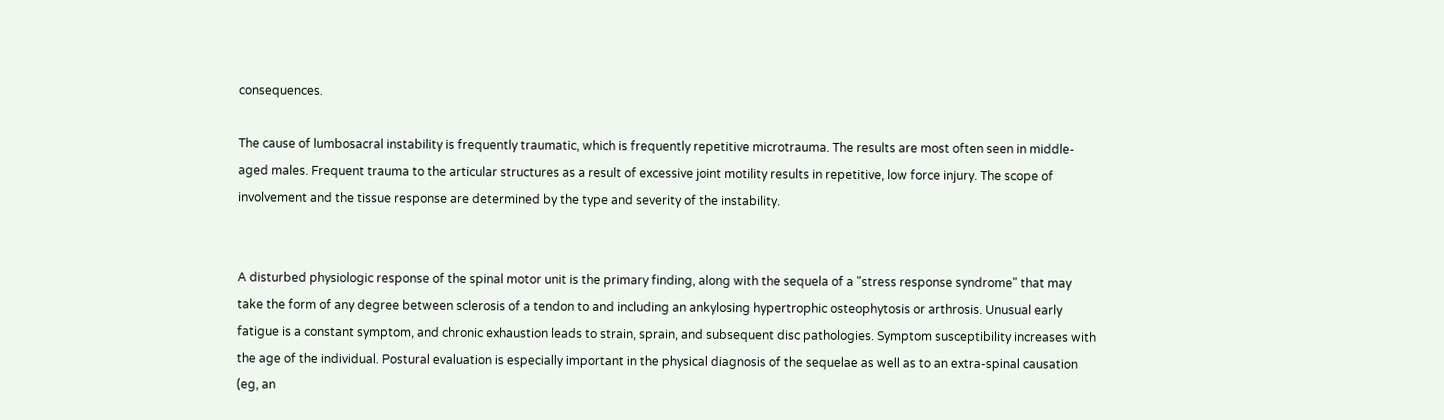consequences.

The cause of lumbosacral instability is frequently traumatic, which is frequently repetitive microtrauma. The results are most often seen in middle-aged males. Frequent trauma to the articular structures as a result of excessive joint motility results in repetitive, low force injury. The scope of involvement and the tissue response are determined by the type and severity of the instability.


A disturbed physiologic response of the spinal motor unit is the primary finding, along with the sequela of a "stress response syndrome" that may take the form of any degree between sclerosis of a tendon to and including an ankylosing hypertrophic osteophytosis or arthrosis. Unusual early fatigue is a constant symptom, and chronic exhaustion leads to strain, sprain, and subsequent disc pathologies. Symptom susceptibility increases with the age of the individual. Postural evaluation is especially important in the physical diagnosis of the sequelae as well as to an extra-spinal causation (eg, an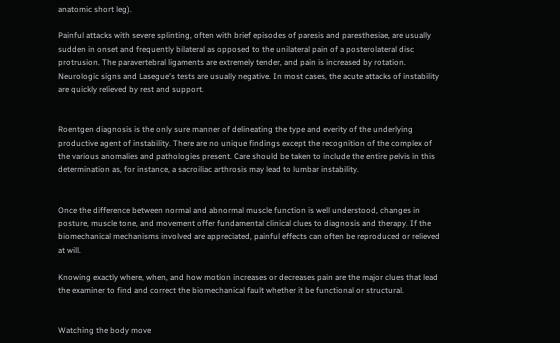anatomic short leg).

Painful attacks with severe splinting, often with brief episodes of paresis and paresthesiae, are usually sudden in onset and frequently bilateral as opposed to the unilateral pain of a posterolateral disc protrusion. The paravertebral ligaments are extremely tender, and pain is increased by rotation. Neurologic signs and Lasegue's tests are usually negative. In most cases, the acute attacks of instability are quickly relieved by rest and support.


Roentgen diagnosis is the only sure manner of delineating the type and everity of the underlying productive agent of instability. There are no unique findings except the recognition of the complex of the various anomalies and pathologies present. Care should be taken to include the entire pelvis in this determination as, for instance, a sacroiliac arthrosis may lead to lumbar instability.


Once the difference between normal and abnormal muscle function is well understood, changes in posture, muscle tone, and movement offer fundamental clinical clues to diagnosis and therapy. If the biomechanical mechanisms involved are appreciated, painful effects can often be reproduced or relieved at will.

Knowing exactly where, when, and how motion increases or decreases pain are the major clues that lead the examiner to find and correct the biomechanical fault whether it be functional or structural.


Watching the body move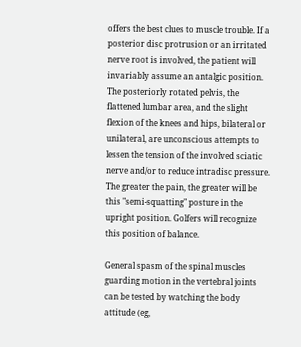offers the best clues to muscle trouble. If a posterior disc protrusion or an irritated nerve root is involved, the patient will invariably assume an antalgic position. The posteriorly rotated pelvis, the flattened lumbar area, and the slight flexion of the knees and hips, bilateral or unilateral, are unconscious attempts to lessen the tension of the involved sciatic nerve and/or to reduce intradisc pressure. The greater the pain, the greater will be this "semi-squatting" posture in the upright position. Golfers will recognize this position of balance.

General spasm of the spinal muscles guarding motion in the vertebral joints can be tested by watching the body attitude (eg,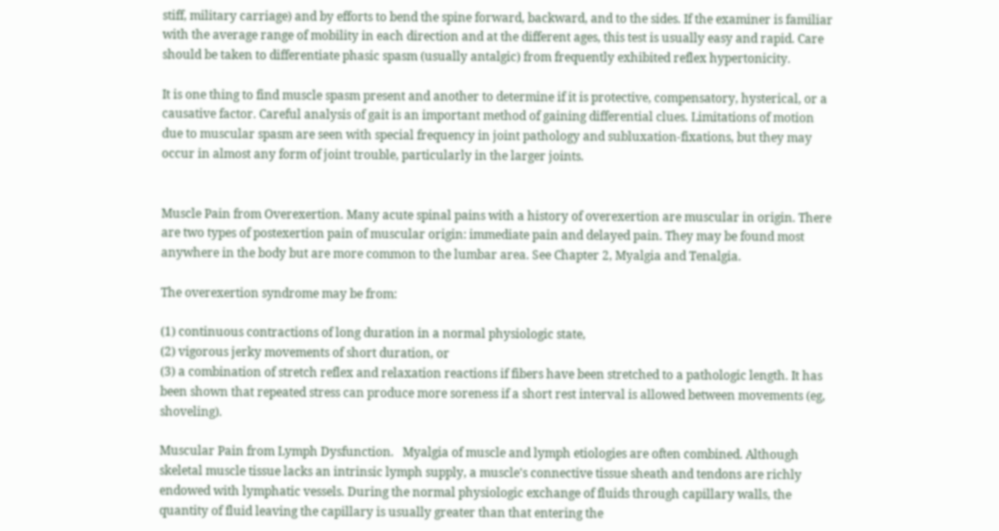stiff, military carriage) and by efforts to bend the spine forward, backward, and to the sides. If the examiner is familiar with the average range of mobility in each direction and at the different ages, this test is usually easy and rapid. Care should be taken to differentiate phasic spasm (usually antalgic) from frequently exhibited reflex hypertonicity.

It is one thing to find muscle spasm present and another to determine if it is protective, compensatory, hysterical, or a causative factor. Careful analysis of gait is an important method of gaining differential clues. Limitations of motion due to muscular spasm are seen with special frequency in joint pathology and subluxation-fixations, but they may occur in almost any form of joint trouble, particularly in the larger joints.


Muscle Pain from Overexertion. Many acute spinal pains with a history of overexertion are muscular in origin. There are two types of postexertion pain of muscular origin: immediate pain and delayed pain. They may be found most anywhere in the body but are more common to the lumbar area. See Chapter 2, Myalgia and Tenalgia.

The overexertion syndrome may be from:

(1) continuous contractions of long duration in a normal physiologic state,
(2) vigorous jerky movements of short duration, or
(3) a combination of stretch reflex and relaxation reactions if fibers have been stretched to a pathologic length. It has been shown that repeated stress can produce more soreness if a short rest interval is allowed between movements (eg, shoveling).

Muscular Pain from Lymph Dysfunction.   Myalgia of muscle and lymph etiologies are often combined. Although skeletal muscle tissue lacks an intrinsic lymph supply, a muscle's connective tissue sheath and tendons are richly endowed with lymphatic vessels. During the normal physiologic exchange of fluids through capillary walls, the quantity of fluid leaving the capillary is usually greater than that entering the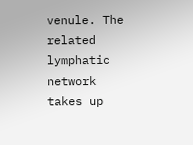venule. The related lymphatic network takes up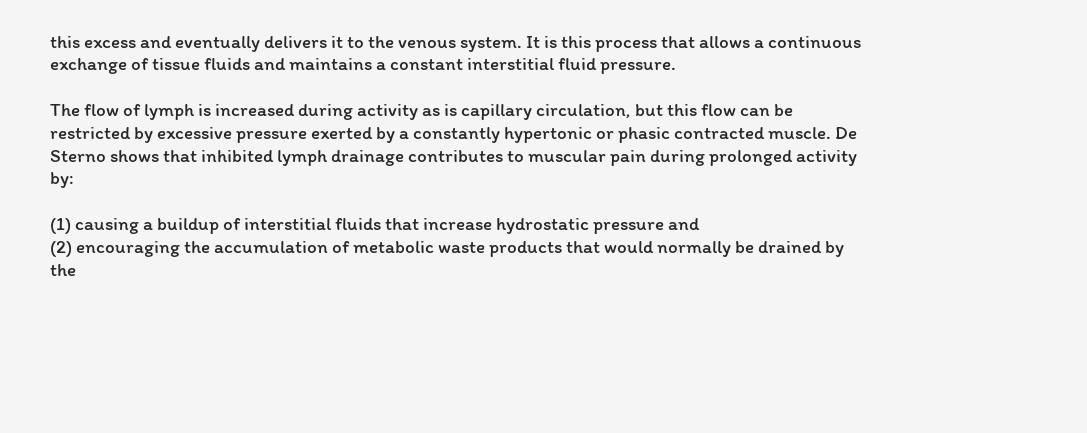this excess and eventually delivers it to the venous system. It is this process that allows a continuous exchange of tissue fluids and maintains a constant interstitial fluid pressure.

The flow of lymph is increased during activity as is capillary circulation, but this flow can be restricted by excessive pressure exerted by a constantly hypertonic or phasic contracted muscle. De Sterno shows that inhibited lymph drainage contributes to muscular pain during prolonged activity by:

(1) causing a buildup of interstitial fluids that increase hydrostatic pressure and
(2) encouraging the accumulation of metabolic waste products that would normally be drained by the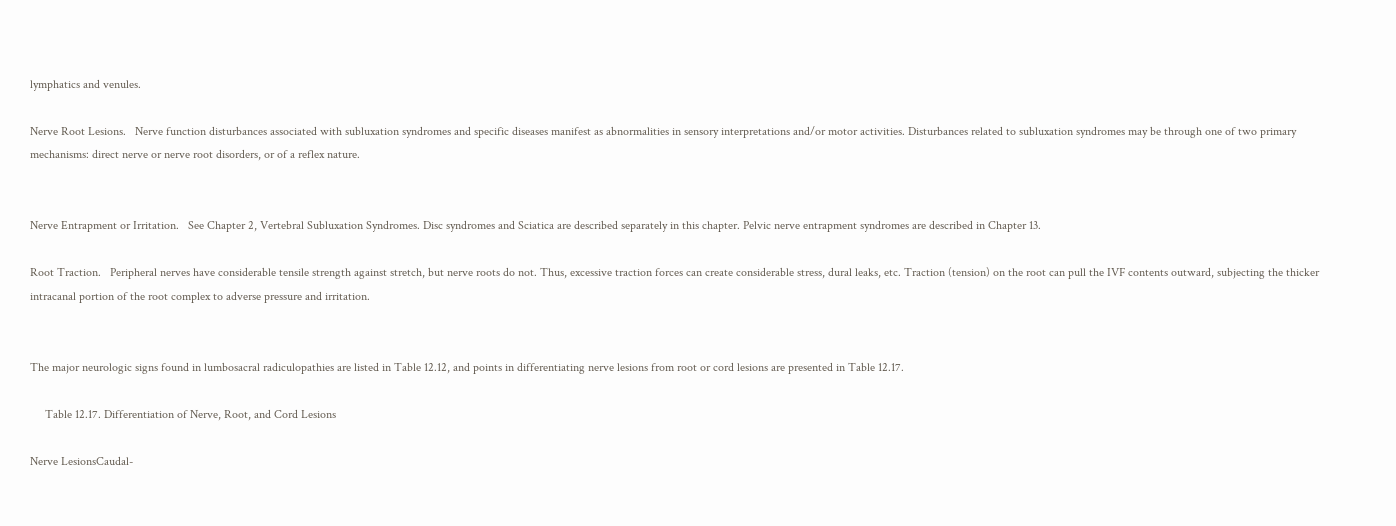lymphatics and venules.

Nerve Root Lesions.   Nerve function disturbances associated with subluxation syndromes and specific diseases manifest as abnormalities in sensory interpretations and/or motor activities. Disturbances related to subluxation syndromes may be through one of two primary mechanisms: direct nerve or nerve root disorders, or of a reflex nature.


Nerve Entrapment or Irritation.   See Chapter 2, Vertebral Subluxation Syndromes. Disc syndromes and Sciatica are described separately in this chapter. Pelvic nerve entrapment syndromes are described in Chapter 13.

Root Traction.   Peripheral nerves have considerable tensile strength against stretch, but nerve roots do not. Thus, excessive traction forces can create considerable stress, dural leaks, etc. Traction (tension) on the root can pull the IVF contents outward, subjecting the thicker intracanal portion of the root complex to adverse pressure and irritation.


The major neurologic signs found in lumbosacral radiculopathies are listed in Table 12.12, and points in differentiating nerve lesions from root or cord lesions are presented in Table 12.17.

     Table 12.17. Differentiation of Nerve, Root, and Cord Lesions

Nerve LesionsCaudal-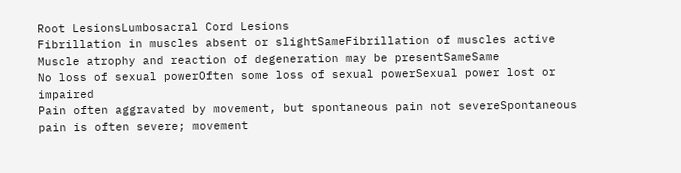Root LesionsLumbosacral Cord Lesions
Fibrillation in muscles absent or slightSameFibrillation of muscles active
Muscle atrophy and reaction of degeneration may be presentSameSame
No loss of sexual powerOften some loss of sexual powerSexual power lost or impaired
Pain often aggravated by movement, but spontaneous pain not severeSpontaneous pain is often severe; movement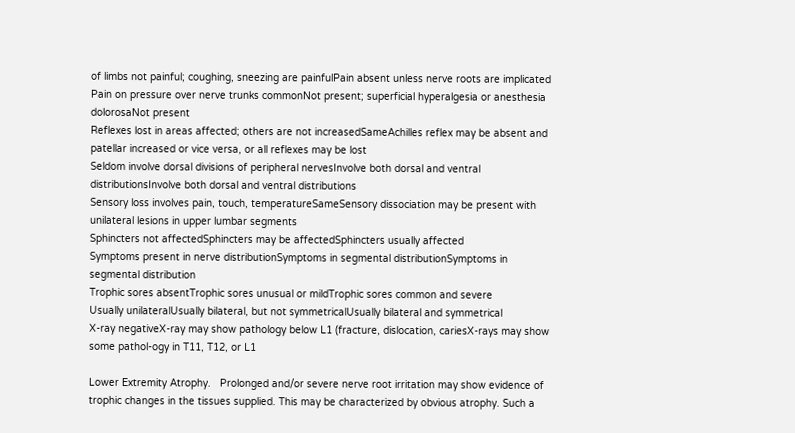of limbs not painful; coughing, sneezing are painfulPain absent unless nerve roots are implicated
Pain on pressure over nerve trunks commonNot present; superficial hyperalgesia or anesthesia dolorosaNot present
Reflexes lost in areas affected; others are not increasedSameAchilles reflex may be absent and patellar increased or vice versa, or all reflexes may be lost
Seldom involve dorsal divisions of peripheral nervesInvolve both dorsal and ventral distributionsInvolve both dorsal and ventral distributions
Sensory loss involves pain, touch, temperatureSameSensory dissociation may be present with unilateral lesions in upper lumbar segments
Sphincters not affectedSphincters may be affectedSphincters usually affected
Symptoms present in nerve distributionSymptoms in segmental distributionSymptoms in segmental distribution
Trophic sores absentTrophic sores unusual or mildTrophic sores common and severe
Usually unilateralUsually bilateral, but not symmetricalUsually bilateral and symmetrical
X-ray negativeX-ray may show pathology below L1 (fracture, dislocation, cariesX-rays may show some pathol-ogy in T11, T12, or L1

Lower Extremity Atrophy.   Prolonged and/or severe nerve root irritation may show evidence of trophic changes in the tissues supplied. This may be characterized by obvious atrophy. Such a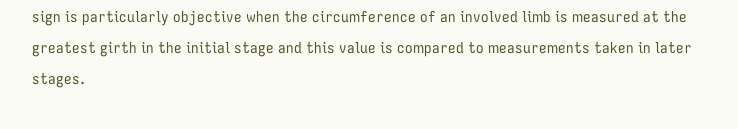sign is particularly objective when the circumference of an involved limb is measured at the greatest girth in the initial stage and this value is compared to measurements taken in later stages.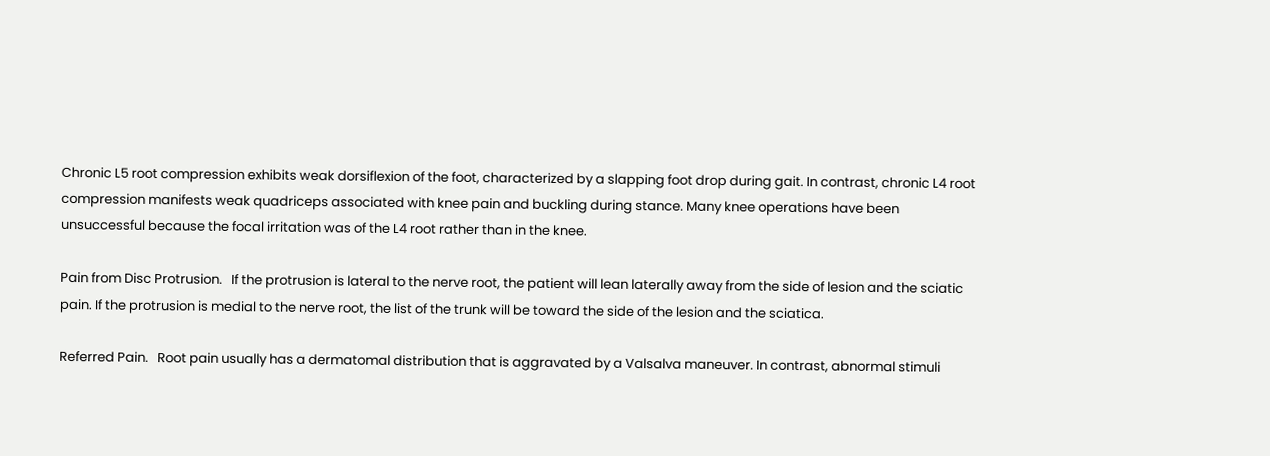Chronic L5 root compression exhibits weak dorsiflexion of the foot, characterized by a slapping foot drop during gait. In contrast, chronic L4 root compression manifests weak quadriceps associated with knee pain and buckling during stance. Many knee operations have been unsuccessful because the focal irritation was of the L4 root rather than in the knee.

Pain from Disc Protrusion.   If the protrusion is lateral to the nerve root, the patient will lean laterally away from the side of lesion and the sciatic pain. If the protrusion is medial to the nerve root, the list of the trunk will be toward the side of the lesion and the sciatica.

Referred Pain.   Root pain usually has a dermatomal distribution that is aggravated by a Valsalva maneuver. In contrast, abnormal stimuli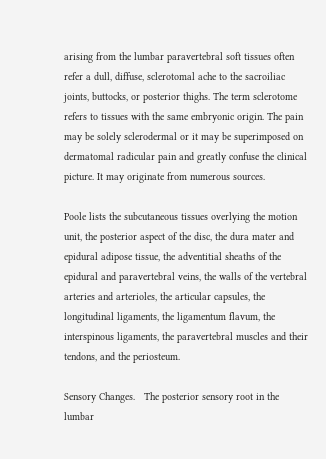arising from the lumbar paravertebral soft tissues often refer a dull, diffuse, sclerotomal ache to the sacroiliac joints, buttocks, or posterior thighs. The term sclerotome refers to tissues with the same embryonic origin. The pain may be solely sclerodermal or it may be superimposed on dermatomal radicular pain and greatly confuse the clinical picture. It may originate from numerous sources.

Poole lists the subcutaneous tissues overlying the motion unit, the posterior aspect of the disc, the dura mater and epidural adipose tissue, the adventitial sheaths of the epidural and paravertebral veins, the walls of the vertebral arteries and arterioles, the articular capsules, the longitudinal ligaments, the ligamentum flavum, the interspinous ligaments, the paravertebral muscles and their tendons, and the periosteum.

Sensory Changes.   The posterior sensory root in the lumbar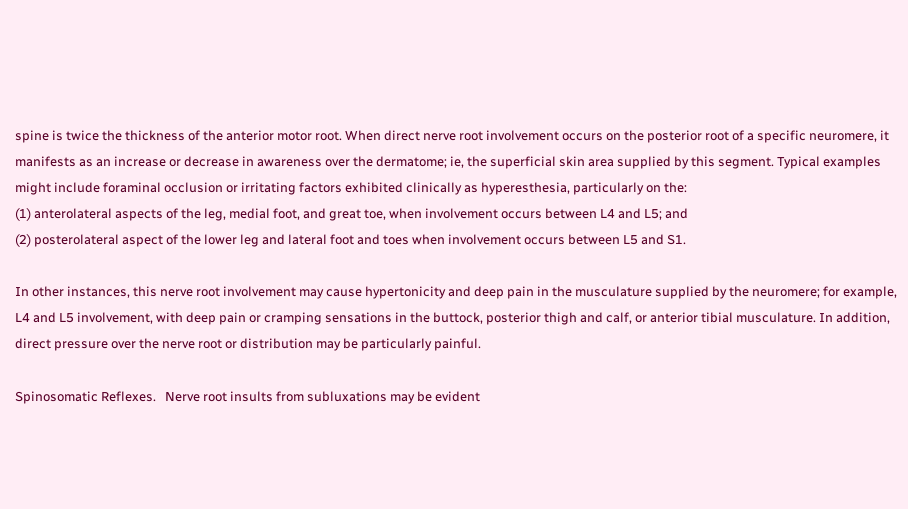spine is twice the thickness of the anterior motor root. When direct nerve root involvement occurs on the posterior root of a specific neuromere, it manifests as an increase or decrease in awareness over the dermatome; ie, the superficial skin area supplied by this segment. Typical examples might include foraminal occlusion or irritating factors exhibited clinically as hyperesthesia, particularly on the:
(1) anterolateral aspects of the leg, medial foot, and great toe, when involvement occurs between L4 and L5; and
(2) posterolateral aspect of the lower leg and lateral foot and toes when involvement occurs between L5 and S1.

In other instances, this nerve root involvement may cause hypertonicity and deep pain in the musculature supplied by the neuromere; for example, L4 and L5 involvement, with deep pain or cramping sensations in the buttock, posterior thigh and calf, or anterior tibial musculature. In addition, direct pressure over the nerve root or distribution may be particularly painful.

Spinosomatic Reflexes.   Nerve root insults from subluxations may be evident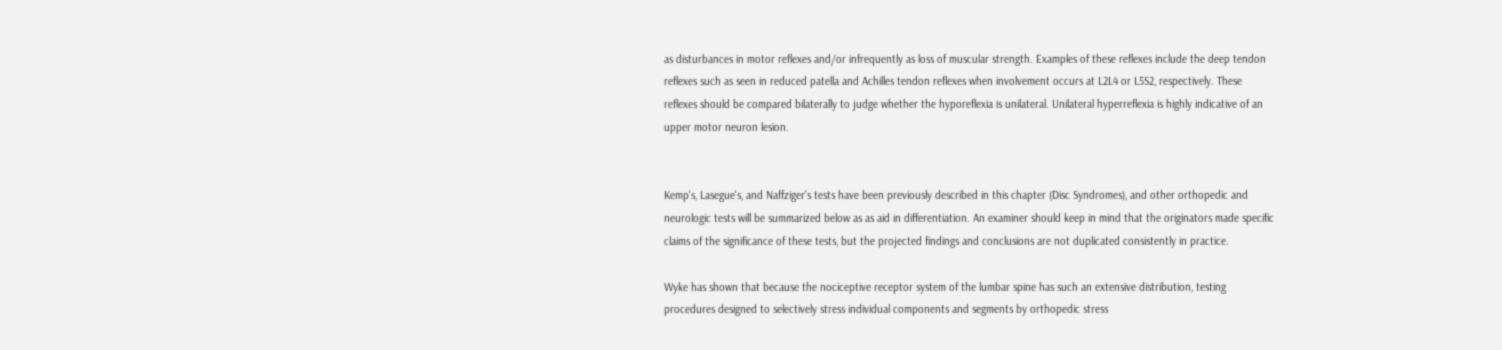as disturbances in motor reflexes and/or infrequently as loss of muscular strength. Examples of these reflexes include the deep tendon reflexes such as seen in reduced patella and Achilles tendon reflexes when involvement occurs at L2L4 or L5S2, respectively. These reflexes should be compared bilaterally to judge whether the hyporeflexia is unilateral. Unilateral hyperreflexia is highly indicative of an upper motor neuron lesion.


Kemp's, Lasegue's, and Naffziger's tests have been previously described in this chapter (Disc Syndromes), and other orthopedic and neurologic tests will be summarized below as as aid in differentiation. An examiner should keep in mind that the originators made specific claims of the significance of these tests, but the projected findings and conclusions are not duplicated consistently in practice.

Wyke has shown that because the nociceptive receptor system of the lumbar spine has such an extensive distribution, testing procedures designed to selectively stress individual components and segments by orthopedic stress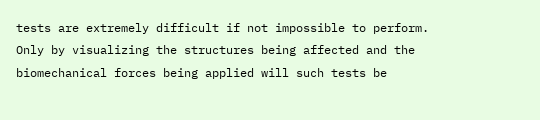tests are extremely difficult if not impossible to perform. Only by visualizing the structures being affected and the biomechanical forces being applied will such tests be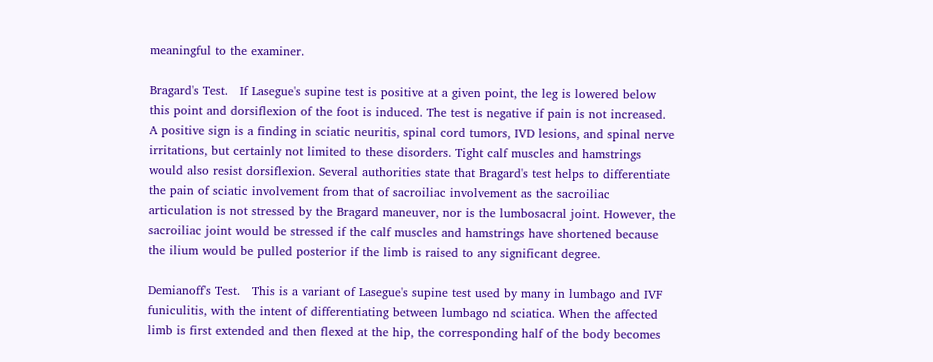meaningful to the examiner.

Bragard's Test.   If Lasegue's supine test is positive at a given point, the leg is lowered below this point and dorsiflexion of the foot is induced. The test is negative if pain is not increased. A positive sign is a finding in sciatic neuritis, spinal cord tumors, IVD lesions, and spinal nerve irritations, but certainly not limited to these disorders. Tight calf muscles and hamstrings would also resist dorsiflexion. Several authorities state that Bragard's test helps to differentiate the pain of sciatic involvement from that of sacroiliac involvement as the sacroiliac articulation is not stressed by the Bragard maneuver, nor is the lumbosacral joint. However, the sacroiliac joint would be stressed if the calf muscles and hamstrings have shortened because the ilium would be pulled posterior if the limb is raised to any significant degree.

Demianoff's Test.   This is a variant of Lasegue's supine test used by many in lumbago and IVF funiculitis, with the intent of differentiating between lumbago nd sciatica. When the affected limb is first extended and then flexed at the hip, the corresponding half of the body becomes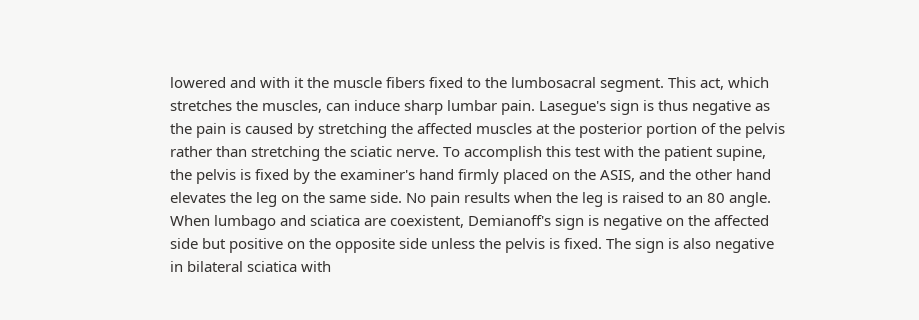lowered and with it the muscle fibers fixed to the lumbosacral segment. This act, which stretches the muscles, can induce sharp lumbar pain. Lasegue's sign is thus negative as the pain is caused by stretching the affected muscles at the posterior portion of the pelvis rather than stretching the sciatic nerve. To accomplish this test with the patient supine, the pelvis is fixed by the examiner's hand firmly placed on the ASIS, and the other hand elevates the leg on the same side. No pain results when the leg is raised to an 80 angle. When lumbago and sciatica are coexistent, Demianoff's sign is negative on the affected side but positive on the opposite side unless the pelvis is fixed. The sign is also negative in bilateral sciatica with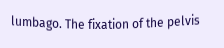lumbago. The fixation of the pelvis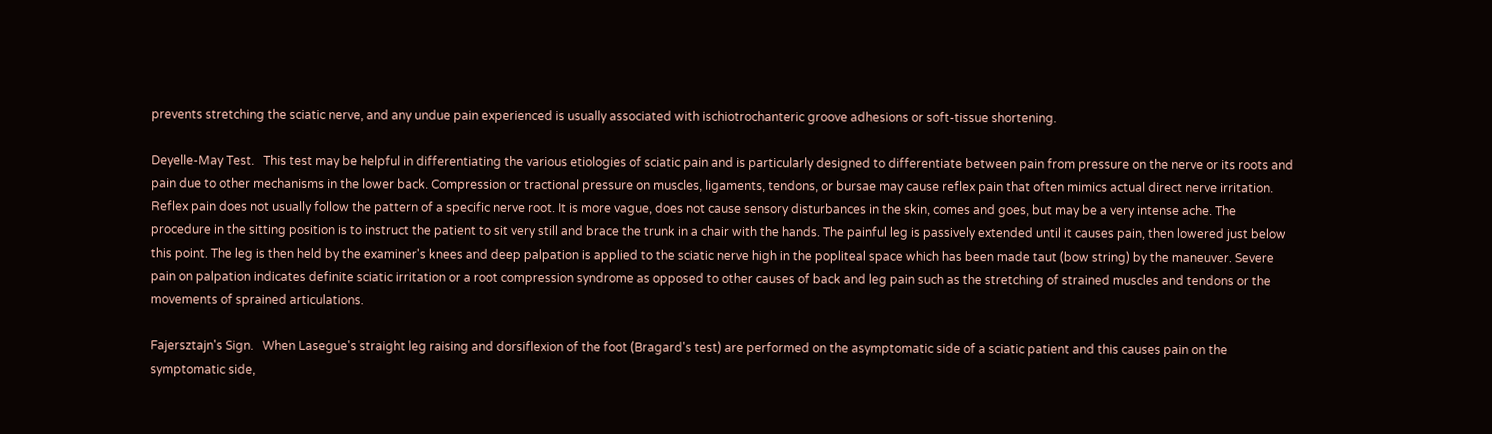prevents stretching the sciatic nerve, and any undue pain experienced is usually associated with ischiotrochanteric groove adhesions or soft-tissue shortening.

Deyelle-May Test.   This test may be helpful in differentiating the various etiologies of sciatic pain and is particularly designed to differentiate between pain from pressure on the nerve or its roots and pain due to other mechanisms in the lower back. Compression or tractional pressure on muscles, ligaments, tendons, or bursae may cause reflex pain that often mimics actual direct nerve irritation. Reflex pain does not usually follow the pattern of a specific nerve root. It is more vague, does not cause sensory disturbances in the skin, comes and goes, but may be a very intense ache. The procedure in the sitting position is to instruct the patient to sit very still and brace the trunk in a chair with the hands. The painful leg is passively extended until it causes pain, then lowered just below this point. The leg is then held by the examiner's knees and deep palpation is applied to the sciatic nerve high in the popliteal space which has been made taut (bow string) by the maneuver. Severe pain on palpation indicates definite sciatic irritation or a root compression syndrome as opposed to other causes of back and leg pain such as the stretching of strained muscles and tendons or the movements of sprained articulations.

Fajersztajn's Sign.   When Lasegue's straight leg raising and dorsiflexion of the foot (Bragard's test) are performed on the asymptomatic side of a sciatic patient and this causes pain on the symptomatic side,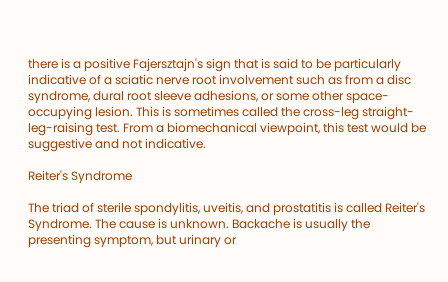there is a positive Fajersztajn's sign that is said to be particularly indicative of a sciatic nerve root involvement such as from a disc syndrome, dural root sleeve adhesions, or some other space-occupying lesion. This is sometimes called the cross-leg straight-leg-raising test. From a biomechanical viewpoint, this test would be suggestive and not indicative.

Reiter's Syndrome

The triad of sterile spondylitis, uveitis, and prostatitis is called Reiter's Syndrome. The cause is unknown. Backache is usually the presenting symptom, but urinary or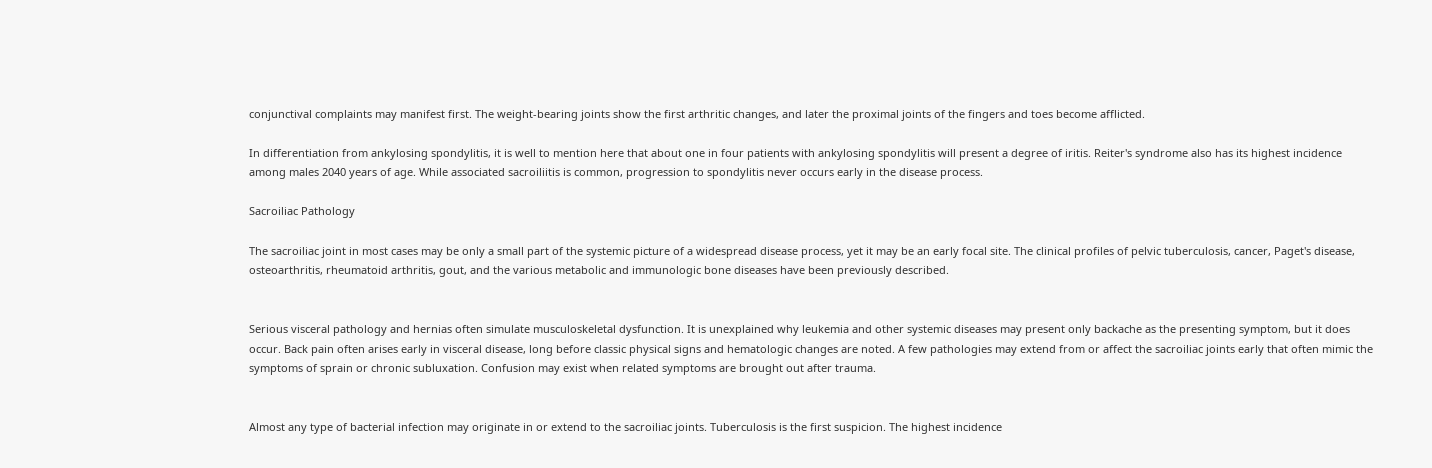conjunctival complaints may manifest first. The weight-bearing joints show the first arthritic changes, and later the proximal joints of the fingers and toes become afflicted.

In differentiation from ankylosing spondylitis, it is well to mention here that about one in four patients with ankylosing spondylitis will present a degree of iritis. Reiter's syndrome also has its highest incidence among males 2040 years of age. While associated sacroiliitis is common, progression to spondylitis never occurs early in the disease process.

Sacroiliac Pathology

The sacroiliac joint in most cases may be only a small part of the systemic picture of a widespread disease process, yet it may be an early focal site. The clinical profiles of pelvic tuberculosis, cancer, Paget's disease, osteoarthritis, rheumatoid arthritis, gout, and the various metabolic and immunologic bone diseases have been previously described.


Serious visceral pathology and hernias often simulate musculoskeletal dysfunction. It is unexplained why leukemia and other systemic diseases may present only backache as the presenting symptom, but it does occur. Back pain often arises early in visceral disease, long before classic physical signs and hematologic changes are noted. A few pathologies may extend from or affect the sacroiliac joints early that often mimic the symptoms of sprain or chronic subluxation. Confusion may exist when related symptoms are brought out after trauma.


Almost any type of bacterial infection may originate in or extend to the sacroiliac joints. Tuberculosis is the first suspicion. The highest incidence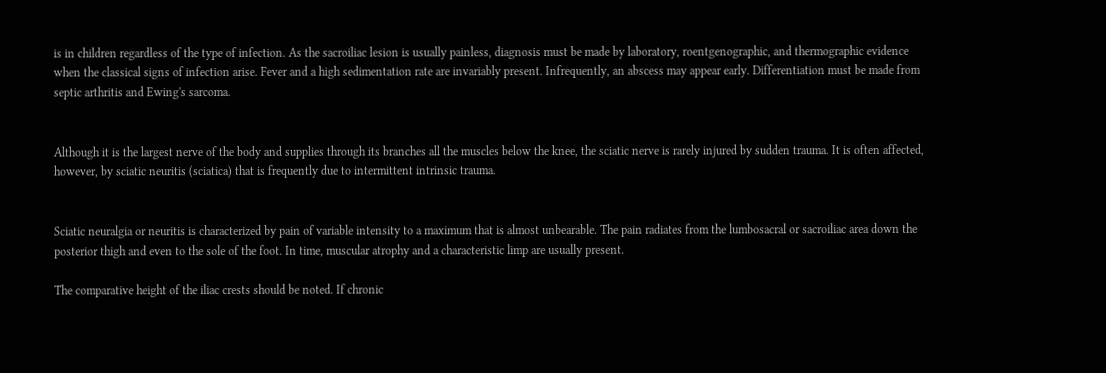is in children regardless of the type of infection. As the sacroiliac lesion is usually painless, diagnosis must be made by laboratory, roentgenographic, and thermographic evidence when the classical signs of infection arise. Fever and a high sedimentation rate are invariably present. Infrequently, an abscess may appear early. Differentiation must be made from septic arthritis and Ewing's sarcoma.


Although it is the largest nerve of the body and supplies through its branches all the muscles below the knee, the sciatic nerve is rarely injured by sudden trauma. It is often affected, however, by sciatic neuritis (sciatica) that is frequently due to intermittent intrinsic trauma.


Sciatic neuralgia or neuritis is characterized by pain of variable intensity to a maximum that is almost unbearable. The pain radiates from the lumbosacral or sacroiliac area down the posterior thigh and even to the sole of the foot. In time, muscular atrophy and a characteristic limp are usually present.

The comparative height of the iliac crests should be noted. If chronic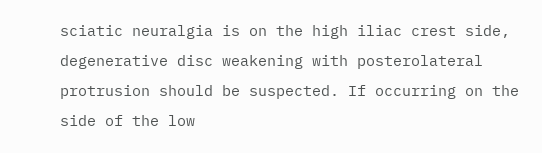sciatic neuralgia is on the high iliac crest side, degenerative disc weakening with posterolateral protrusion should be suspected. If occurring on the side of the low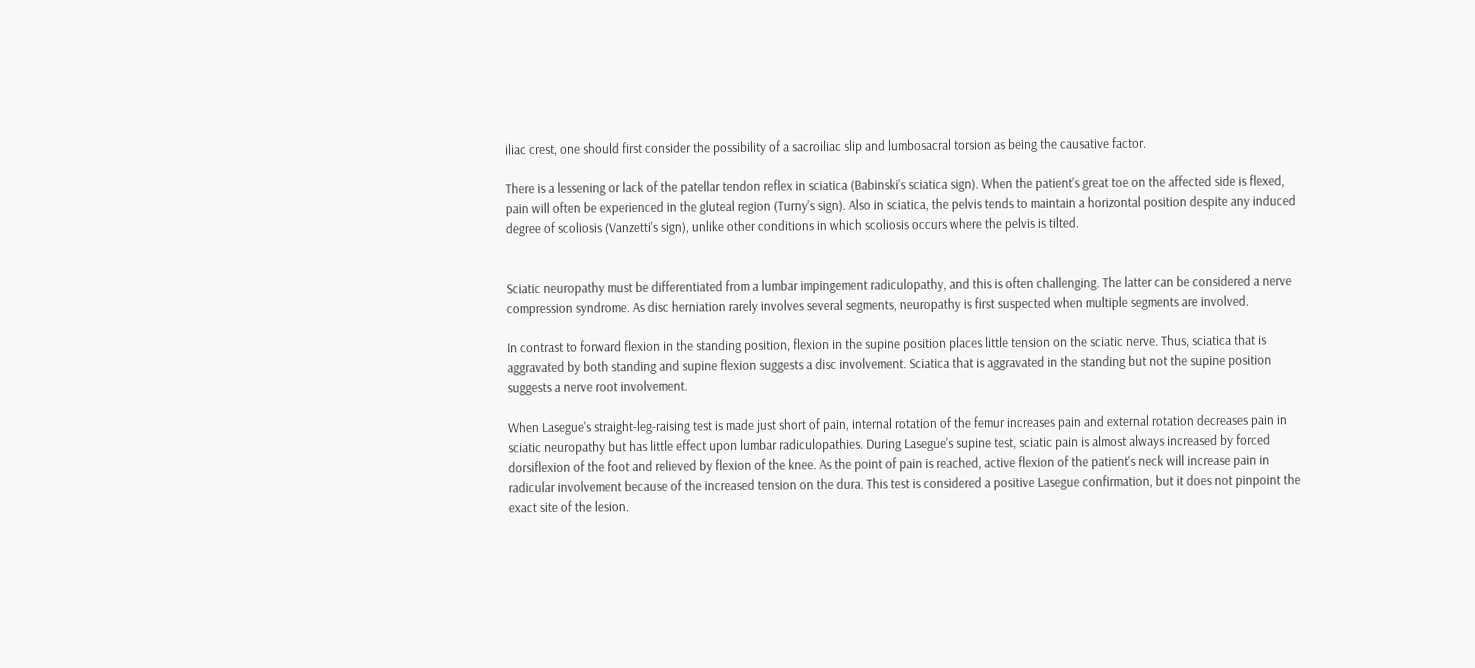iliac crest, one should first consider the possibility of a sacroiliac slip and lumbosacral torsion as being the causative factor.

There is a lessening or lack of the patellar tendon reflex in sciatica (Babinski's sciatica sign). When the patient's great toe on the affected side is flexed, pain will often be experienced in the gluteal region (Turny's sign). Also in sciatica, the pelvis tends to maintain a horizontal position despite any induced degree of scoliosis (Vanzetti's sign), unlike other conditions in which scoliosis occurs where the pelvis is tilted.


Sciatic neuropathy must be differentiated from a lumbar impingement radiculopathy, and this is often challenging. The latter can be considered a nerve compression syndrome. As disc herniation rarely involves several segments, neuropathy is first suspected when multiple segments are involved.

In contrast to forward flexion in the standing position, flexion in the supine position places little tension on the sciatic nerve. Thus, sciatica that is aggravated by both standing and supine flexion suggests a disc involvement. Sciatica that is aggravated in the standing but not the supine position suggests a nerve root involvement.

When Lasegue's straight-leg-raising test is made just short of pain, internal rotation of the femur increases pain and external rotation decreases pain in sciatic neuropathy but has little effect upon lumbar radiculopathies. During Lasegue's supine test, sciatic pain is almost always increased by forced dorsiflexion of the foot and relieved by flexion of the knee. As the point of pain is reached, active flexion of the patient's neck will increase pain in radicular involvement because of the increased tension on the dura. This test is considered a positive Lasegue confirmation, but it does not pinpoint the exact site of the lesion.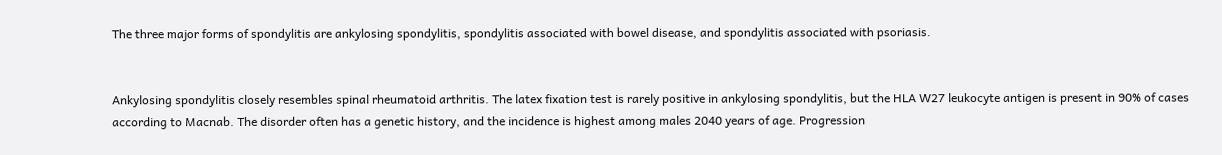The three major forms of spondylitis are ankylosing spondylitis, spondylitis associated with bowel disease, and spondylitis associated with psoriasis.


Ankylosing spondylitis closely resembles spinal rheumatoid arthritis. The latex fixation test is rarely positive in ankylosing spondylitis, but the HLA W27 leukocyte antigen is present in 90% of cases according to Macnab. The disorder often has a genetic history, and the incidence is highest among males 2040 years of age. Progression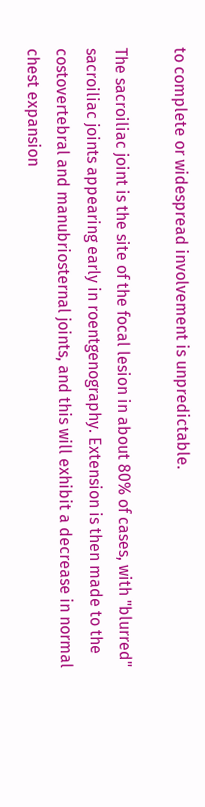to complete or widespread involvement is unpredictable.

The sacroiliac joint is the site of the focal lesion in about 80% of cases, with "blurred" sacroiliac joints appearing early in roentgenography. Extension is then made to the costovertebral and manubriosternal joints, and this will exhibit a decrease in normal chest expansion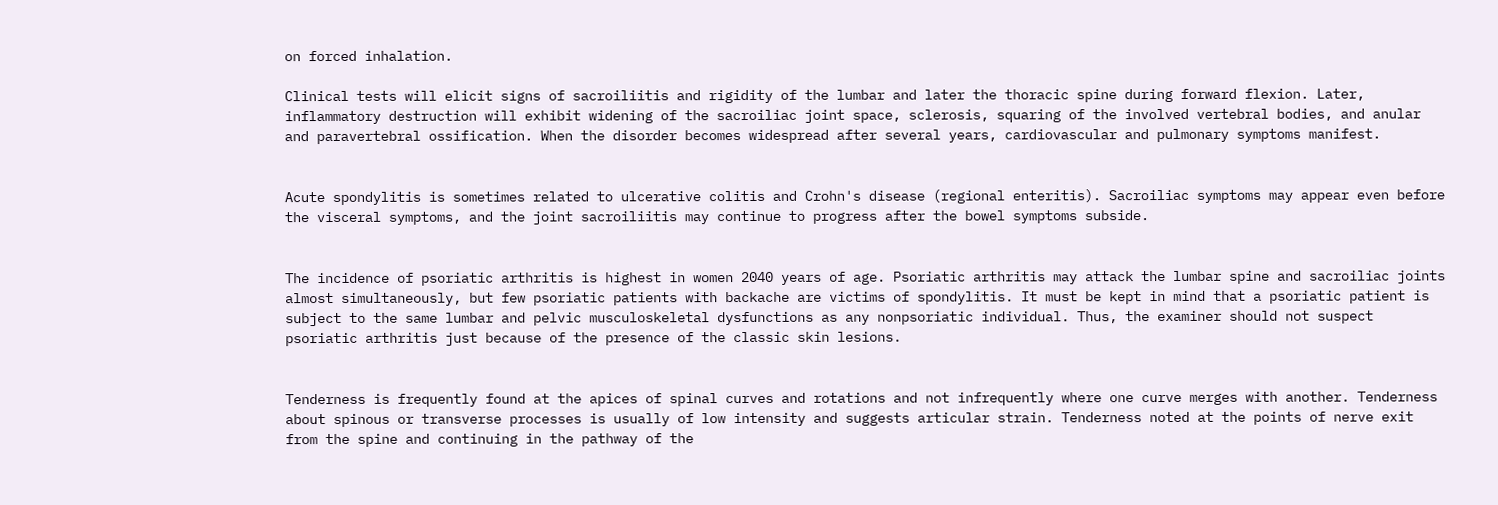on forced inhalation.

Clinical tests will elicit signs of sacroiliitis and rigidity of the lumbar and later the thoracic spine during forward flexion. Later, inflammatory destruction will exhibit widening of the sacroiliac joint space, sclerosis, squaring of the involved vertebral bodies, and anular and paravertebral ossification. When the disorder becomes widespread after several years, cardiovascular and pulmonary symptoms manifest.


Acute spondylitis is sometimes related to ulcerative colitis and Crohn's disease (regional enteritis). Sacroiliac symptoms may appear even before the visceral symptoms, and the joint sacroiliitis may continue to progress after the bowel symptoms subside.


The incidence of psoriatic arthritis is highest in women 2040 years of age. Psoriatic arthritis may attack the lumbar spine and sacroiliac joints almost simultaneously, but few psoriatic patients with backache are victims of spondylitis. It must be kept in mind that a psoriatic patient is subject to the same lumbar and pelvic musculoskeletal dysfunctions as any nonpsoriatic individual. Thus, the examiner should not suspect psoriatic arthritis just because of the presence of the classic skin lesions.


Tenderness is frequently found at the apices of spinal curves and rotations and not infrequently where one curve merges with another. Tenderness about spinous or transverse processes is usually of low intensity and suggests articular strain. Tenderness noted at the points of nerve exit from the spine and continuing in the pathway of the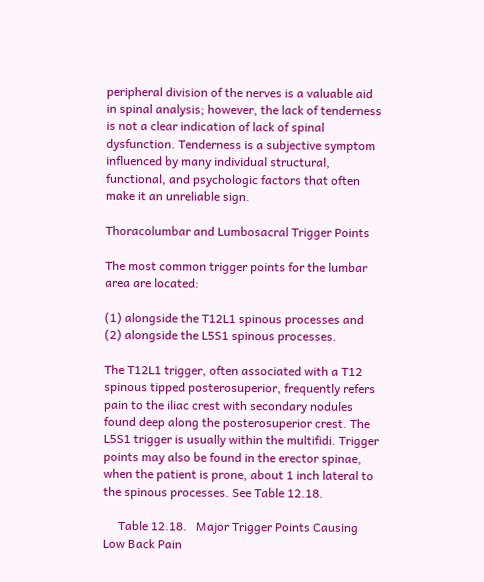peripheral division of the nerves is a valuable aid in spinal analysis; however, the lack of tenderness is not a clear indication of lack of spinal dysfunction. Tenderness is a subjective symptom influenced by many individual structural, functional, and psychologic factors that often make it an unreliable sign.

Thoracolumbar and Lumbosacral Trigger Points

The most common trigger points for the lumbar area are located:

(1) alongside the T12L1 spinous processes and
(2) alongside the L5S1 spinous processes.

The T12L1 trigger, often associated with a T12 spinous tipped posterosuperior, frequently refers pain to the iliac crest with secondary nodules found deep along the posterosuperior crest. The L5S1 trigger is usually within the multifidi. Trigger points may also be found in the erector spinae, when the patient is prone, about 1 inch lateral to the spinous processes. See Table 12.18.

     Table 12.18.   Major Trigger Points Causing Low Back Pain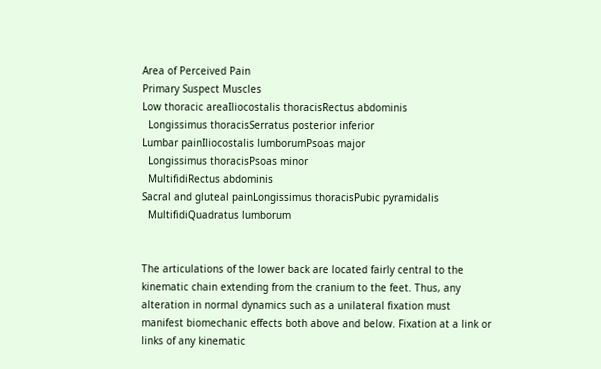Area of Perceived Pain
Primary Suspect Muscles
Low thoracic areaIliocostalis thoracisRectus abdominis
  Longissimus thoracisSerratus posterior inferior
Lumbar painIliocostalis lumborumPsoas major
  Longissimus thoracisPsoas minor
  MultifidiRectus abdominis
Sacral and gluteal painLongissimus thoracisPubic pyramidalis
  MultifidiQuadratus lumborum


The articulations of the lower back are located fairly central to the kinematic chain extending from the cranium to the feet. Thus, any alteration in normal dynamics such as a unilateral fixation must manifest biomechanic effects both above and below. Fixation at a link or links of any kinematic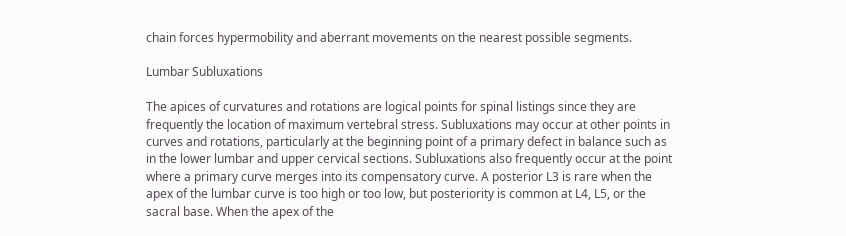chain forces hypermobility and aberrant movements on the nearest possible segments.

Lumbar Subluxations

The apices of curvatures and rotations are logical points for spinal listings since they are frequently the location of maximum vertebral stress. Subluxations may occur at other points in curves and rotations, particularly at the beginning point of a primary defect in balance such as in the lower lumbar and upper cervical sections. Subluxations also frequently occur at the point where a primary curve merges into its compensatory curve. A posterior L3 is rare when the apex of the lumbar curve is too high or too low, but posteriority is common at L4, L5, or the sacral base. When the apex of the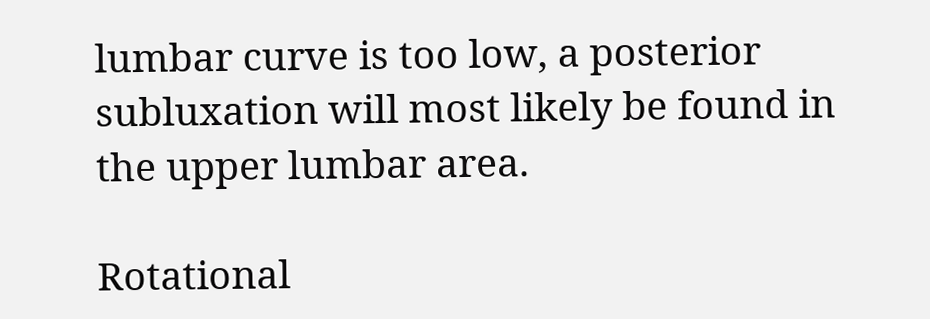lumbar curve is too low, a posterior subluxation will most likely be found in the upper lumbar area.

Rotational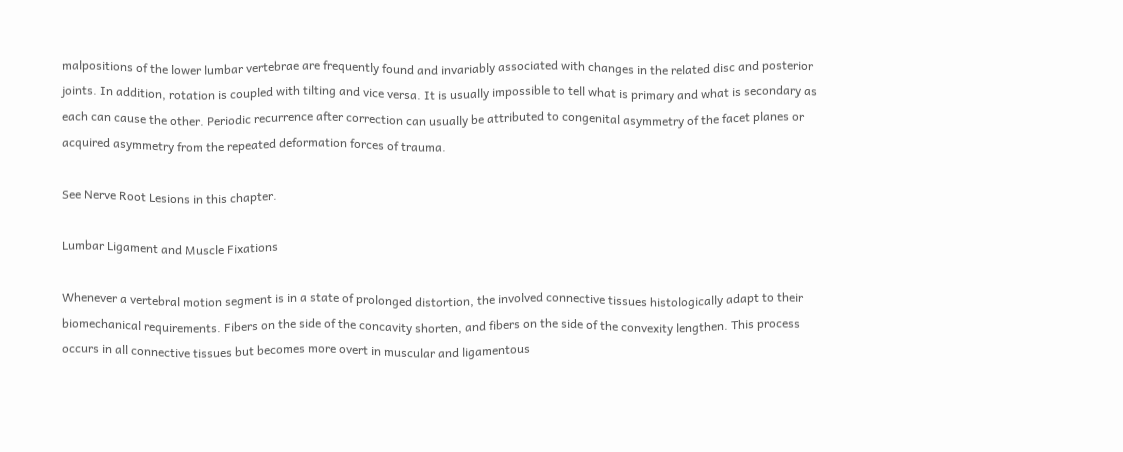malpositions of the lower lumbar vertebrae are frequently found and invariably associated with changes in the related disc and posterior joints. In addition, rotation is coupled with tilting and vice versa. It is usually impossible to tell what is primary and what is secondary as each can cause the other. Periodic recurrence after correction can usually be attributed to congenital asymmetry of the facet planes or acquired asymmetry from the repeated deformation forces of trauma.

See Nerve Root Lesions in this chapter.

Lumbar Ligament and Muscle Fixations

Whenever a vertebral motion segment is in a state of prolonged distortion, the involved connective tissues histologically adapt to their biomechanical requirements. Fibers on the side of the concavity shorten, and fibers on the side of the convexity lengthen. This process occurs in all connective tissues but becomes more overt in muscular and ligamentous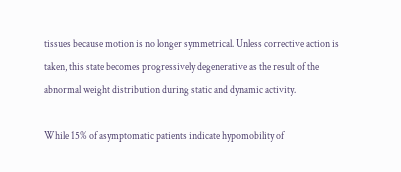tissues because motion is no longer symmetrical. Unless corrective action is taken, this state becomes progressively degenerative as the result of the abnormal weight distribution during static and dynamic activity.

While 15% of asymptomatic patients indicate hypomobility of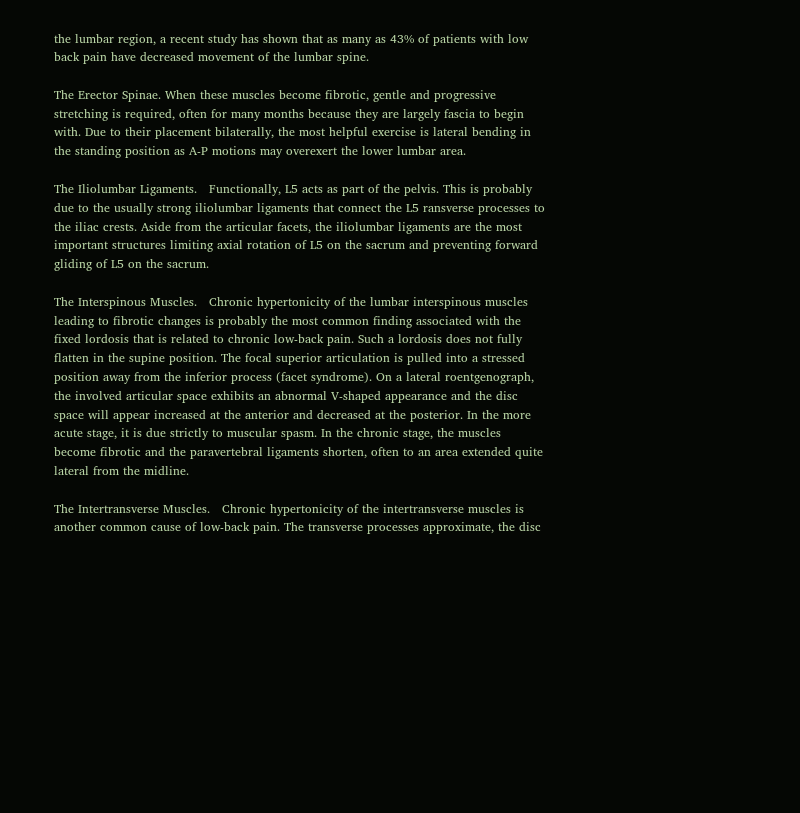the lumbar region, a recent study has shown that as many as 43% of patients with low back pain have decreased movement of the lumbar spine.

The Erector Spinae. When these muscles become fibrotic, gentle and progressive stretching is required, often for many months because they are largely fascia to begin with. Due to their placement bilaterally, the most helpful exercise is lateral bending in the standing position as A-P motions may overexert the lower lumbar area.

The Iliolumbar Ligaments.   Functionally, L5 acts as part of the pelvis. This is probably due to the usually strong iliolumbar ligaments that connect the L5 ransverse processes to the iliac crests. Aside from the articular facets, the iliolumbar ligaments are the most important structures limiting axial rotation of L5 on the sacrum and preventing forward gliding of L5 on the sacrum.

The Interspinous Muscles.   Chronic hypertonicity of the lumbar interspinous muscles leading to fibrotic changes is probably the most common finding associated with the fixed lordosis that is related to chronic low-back pain. Such a lordosis does not fully flatten in the supine position. The focal superior articulation is pulled into a stressed position away from the inferior process (facet syndrome). On a lateral roentgenograph, the involved articular space exhibits an abnormal V-shaped appearance and the disc space will appear increased at the anterior and decreased at the posterior. In the more acute stage, it is due strictly to muscular spasm. In the chronic stage, the muscles become fibrotic and the paravertebral ligaments shorten, often to an area extended quite lateral from the midline.

The Intertransverse Muscles.   Chronic hypertonicity of the intertransverse muscles is another common cause of low-back pain. The transverse processes approximate, the disc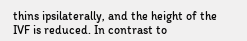thins ipsilaterally, and the height of the IVF is reduced. In contrast to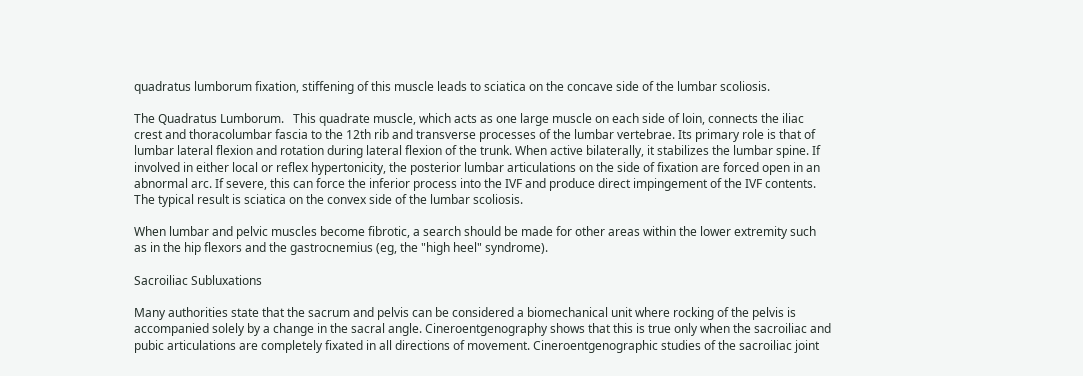quadratus lumborum fixation, stiffening of this muscle leads to sciatica on the concave side of the lumbar scoliosis.

The Quadratus Lumborum.   This quadrate muscle, which acts as one large muscle on each side of loin, connects the iliac crest and thoracolumbar fascia to the 12th rib and transverse processes of the lumbar vertebrae. Its primary role is that of lumbar lateral flexion and rotation during lateral flexion of the trunk. When active bilaterally, it stabilizes the lumbar spine. If involved in either local or reflex hypertonicity, the posterior lumbar articulations on the side of fixation are forced open in an abnormal arc. If severe, this can force the inferior process into the IVF and produce direct impingement of the IVF contents. The typical result is sciatica on the convex side of the lumbar scoliosis.

When lumbar and pelvic muscles become fibrotic, a search should be made for other areas within the lower extremity such as in the hip flexors and the gastrocnemius (eg, the "high heel" syndrome).

Sacroiliac Subluxations

Many authorities state that the sacrum and pelvis can be considered a biomechanical unit where rocking of the pelvis is accompanied solely by a change in the sacral angle. Cineroentgenography shows that this is true only when the sacroiliac and pubic articulations are completely fixated in all directions of movement. Cineroentgenographic studies of the sacroiliac joint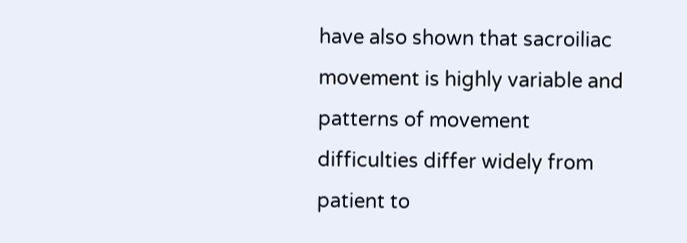have also shown that sacroiliac movement is highly variable and patterns of movement difficulties differ widely from patient to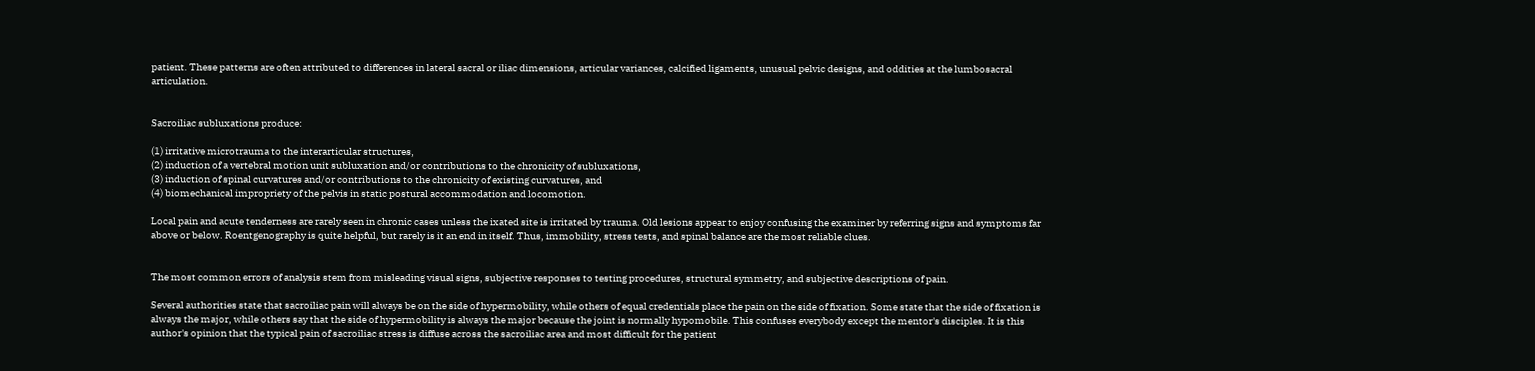patient. These patterns are often attributed to differences in lateral sacral or iliac dimensions, articular variances, calcified ligaments, unusual pelvic designs, and oddities at the lumbosacral articulation.


Sacroiliac subluxations produce:

(1) irritative microtrauma to the interarticular structures,
(2) induction of a vertebral motion unit subluxation and/or contributions to the chronicity of subluxations,
(3) induction of spinal curvatures and/or contributions to the chronicity of existing curvatures, and
(4) biomechanical impropriety of the pelvis in static postural accommodation and locomotion.

Local pain and acute tenderness are rarely seen in chronic cases unless the ixated site is irritated by trauma. Old lesions appear to enjoy confusing the examiner by referring signs and symptoms far above or below. Roentgenography is quite helpful, but rarely is it an end in itself. Thus, immobility, stress tests, and spinal balance are the most reliable clues.


The most common errors of analysis stem from misleading visual signs, subjective responses to testing procedures, structural symmetry, and subjective descriptions of pain.

Several authorities state that sacroiliac pain will always be on the side of hypermobility, while others of equal credentials place the pain on the side of fixation. Some state that the side of fixation is always the major, while others say that the side of hypermobility is always the major because the joint is normally hypomobile. This confuses everybody except the mentor's disciples. It is this author's opinion that the typical pain of sacroiliac stress is diffuse across the sacroiliac area and most difficult for the patient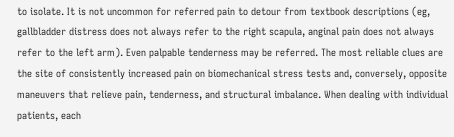to isolate. It is not uncommon for referred pain to detour from textbook descriptions (eg, gallbladder distress does not always refer to the right scapula, anginal pain does not always refer to the left arm). Even palpable tenderness may be referred. The most reliable clues are the site of consistently increased pain on biomechanical stress tests and, conversely, opposite maneuvers that relieve pain, tenderness, and structural imbalance. When dealing with individual patients, each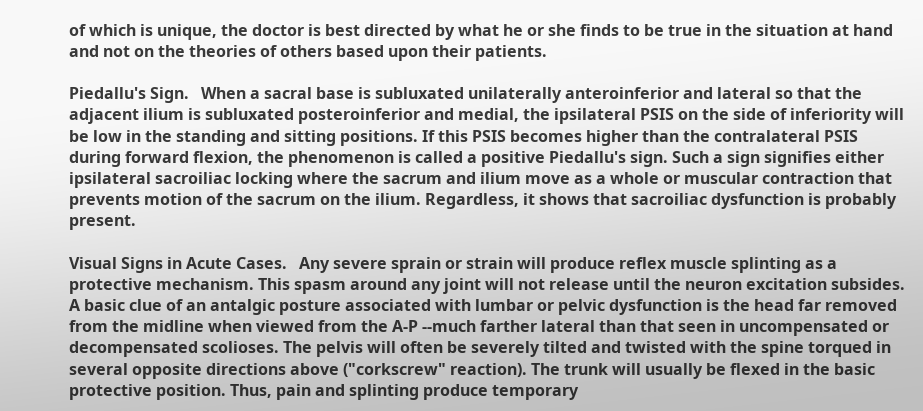of which is unique, the doctor is best directed by what he or she finds to be true in the situation at hand and not on the theories of others based upon their patients.

Piedallu's Sign.   When a sacral base is subluxated unilaterally anteroinferior and lateral so that the adjacent ilium is subluxated posteroinferior and medial, the ipsilateral PSIS on the side of inferiority will be low in the standing and sitting positions. If this PSIS becomes higher than the contralateral PSIS during forward flexion, the phenomenon is called a positive Piedallu's sign. Such a sign signifies either ipsilateral sacroiliac locking where the sacrum and ilium move as a whole or muscular contraction that prevents motion of the sacrum on the ilium. Regardless, it shows that sacroiliac dysfunction is probably present.

Visual Signs in Acute Cases.   Any severe sprain or strain will produce reflex muscle splinting as a protective mechanism. This spasm around any joint will not release until the neuron excitation subsides. A basic clue of an antalgic posture associated with lumbar or pelvic dysfunction is the head far removed from the midline when viewed from the A-P --much farther lateral than that seen in uncompensated or decompensated scolioses. The pelvis will often be severely tilted and twisted with the spine torqued in several opposite directions above ("corkscrew" reaction). The trunk will usually be flexed in the basic protective position. Thus, pain and splinting produce temporary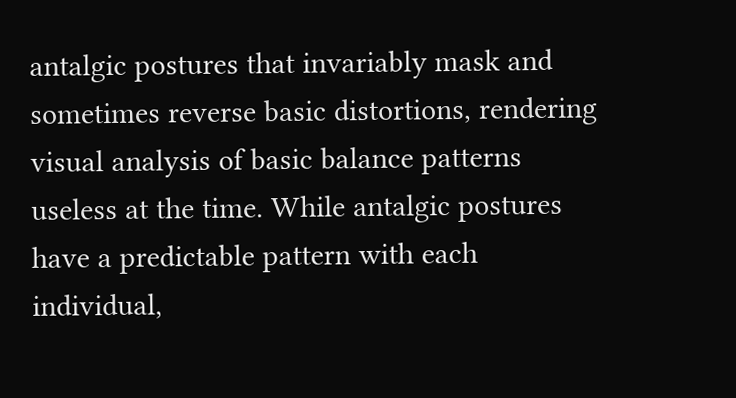antalgic postures that invariably mask and sometimes reverse basic distortions, rendering visual analysis of basic balance patterns useless at the time. While antalgic postures have a predictable pattern with each individual,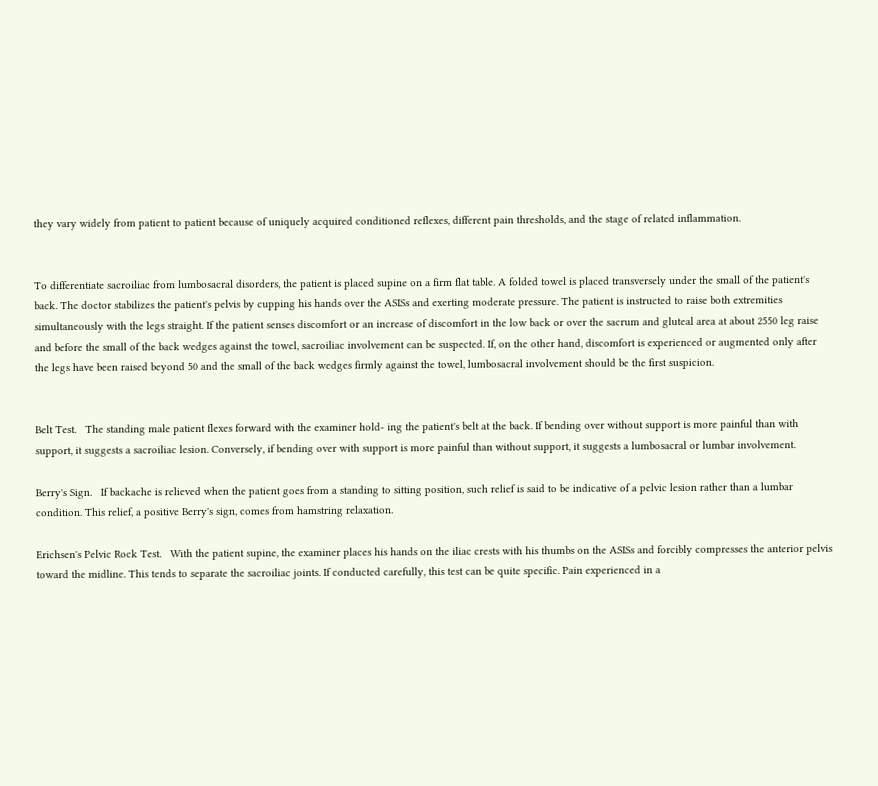they vary widely from patient to patient because of uniquely acquired conditioned reflexes, different pain thresholds, and the stage of related inflammation.


To differentiate sacroiliac from lumbosacral disorders, the patient is placed supine on a firm flat table. A folded towel is placed transversely under the small of the patient's back. The doctor stabilizes the patient's pelvis by cupping his hands over the ASISs and exerting moderate pressure. The patient is instructed to raise both extremities simultaneously with the legs straight. If the patient senses discomfort or an increase of discomfort in the low back or over the sacrum and gluteal area at about 2550 leg raise and before the small of the back wedges against the towel, sacroiliac involvement can be suspected. If, on the other hand, discomfort is experienced or augmented only after the legs have been raised beyond 50 and the small of the back wedges firmly against the towel, lumbosacral involvement should be the first suspicion.


Belt Test.   The standing male patient flexes forward with the examiner hold- ing the patient's belt at the back. If bending over without support is more painful than with support, it suggests a sacroiliac lesion. Conversely, if bending over with support is more painful than without support, it suggests a lumbosacral or lumbar involvement.

Berry's Sign.   If backache is relieved when the patient goes from a standing to sitting position, such relief is said to be indicative of a pelvic lesion rather than a lumbar condition. This relief, a positive Berry's sign, comes from hamstring relaxation.

Erichsen's Pelvic Rock Test.   With the patient supine, the examiner places his hands on the iliac crests with his thumbs on the ASISs and forcibly compresses the anterior pelvis toward the midline. This tends to separate the sacroiliac joints. If conducted carefully, this test can be quite specific. Pain experienced in a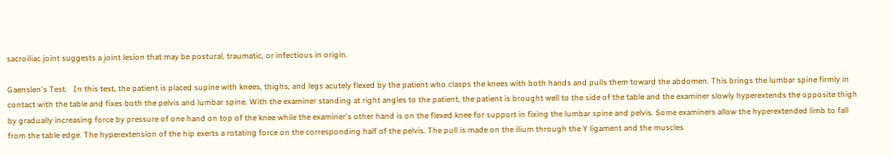sacroiliac joint suggests a joint lesion that may be postural, traumatic, or infectious in origin.

Gaenslen's Test.   In this test, the patient is placed supine with knees, thighs, and legs acutely flexed by the patient who clasps the knees with both hands and pulls them toward the abdomen. This brings the lumbar spine firmly in contact with the table and fixes both the pelvis and lumbar spine. With the examiner standing at right angles to the patient, the patient is brought well to the side of the table and the examiner slowly hyperextends the opposite thigh by gradually increasing force by pressure of one hand on top of the knee while the examiner's other hand is on the flexed knee for support in fixing the lumbar spine and pelvis. Some examiners allow the hyperextended limb to fall from the table edge. The hyperextension of the hip exerts a rotating force on the corresponding half of the pelvis. The pull is made on the ilium through the Y ligament and the muscles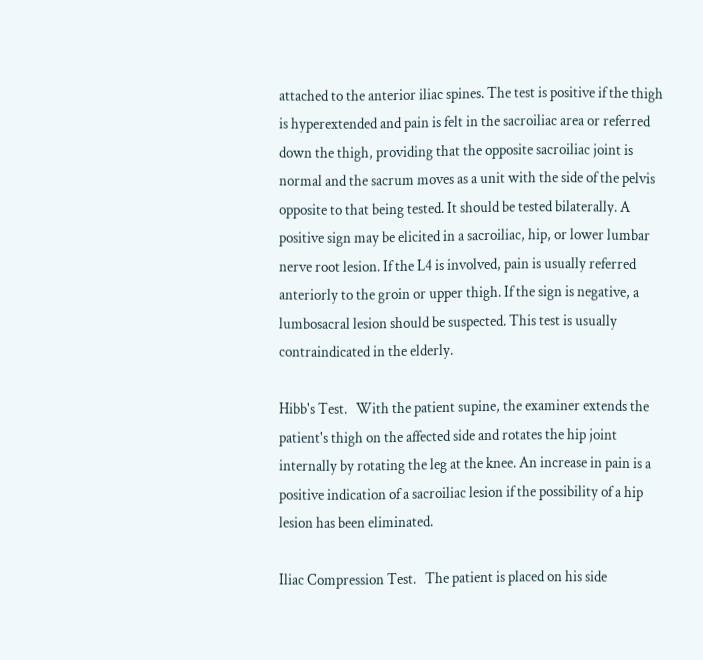attached to the anterior iliac spines. The test is positive if the thigh is hyperextended and pain is felt in the sacroiliac area or referred down the thigh, providing that the opposite sacroiliac joint is normal and the sacrum moves as a unit with the side of the pelvis opposite to that being tested. It should be tested bilaterally. A positive sign may be elicited in a sacroiliac, hip, or lower lumbar nerve root lesion. If the L4 is involved, pain is usually referred anteriorly to the groin or upper thigh. If the sign is negative, a lumbosacral lesion should be suspected. This test is usually contraindicated in the elderly.

Hibb's Test.   With the patient supine, the examiner extends the patient's thigh on the affected side and rotates the hip joint internally by rotating the leg at the knee. An increase in pain is a positive indication of a sacroiliac lesion if the possibility of a hip lesion has been eliminated.

Iliac Compression Test.   The patient is placed on his side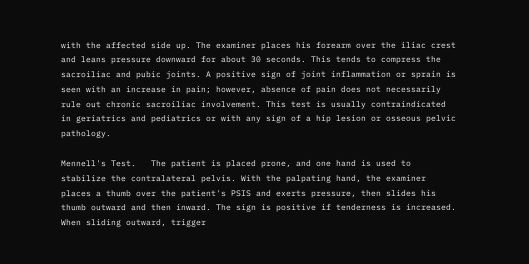with the affected side up. The examiner places his forearm over the iliac crest and leans pressure downward for about 30 seconds. This tends to compress the sacroiliac and pubic joints. A positive sign of joint inflammation or sprain is seen with an increase in pain; however, absence of pain does not necessarily rule out chronic sacroiliac involvement. This test is usually contraindicated in geriatrics and pediatrics or with any sign of a hip lesion or osseous pelvic pathology.

Mennell's Test.   The patient is placed prone, and one hand is used to stabilize the contralateral pelvis. With the palpating hand, the examiner places a thumb over the patient's PSIS and exerts pressure, then slides his thumb outward and then inward. The sign is positive if tenderness is increased. When sliding outward, trigger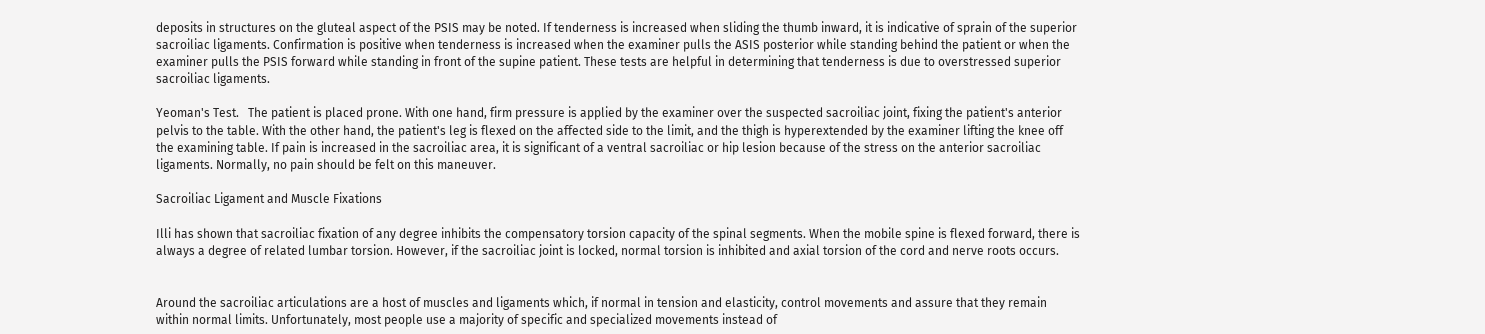deposits in structures on the gluteal aspect of the PSIS may be noted. If tenderness is increased when sliding the thumb inward, it is indicative of sprain of the superior sacroiliac ligaments. Confirmation is positive when tenderness is increased when the examiner pulls the ASIS posterior while standing behind the patient or when the examiner pulls the PSIS forward while standing in front of the supine patient. These tests are helpful in determining that tenderness is due to overstressed superior sacroiliac ligaments.

Yeoman's Test.   The patient is placed prone. With one hand, firm pressure is applied by the examiner over the suspected sacroiliac joint, fixing the patient's anterior pelvis to the table. With the other hand, the patient's leg is flexed on the affected side to the limit, and the thigh is hyperextended by the examiner lifting the knee off the examining table. If pain is increased in the sacroiliac area, it is significant of a ventral sacroiliac or hip lesion because of the stress on the anterior sacroiliac ligaments. Normally, no pain should be felt on this maneuver.

Sacroiliac Ligament and Muscle Fixations

Illi has shown that sacroiliac fixation of any degree inhibits the compensatory torsion capacity of the spinal segments. When the mobile spine is flexed forward, there is always a degree of related lumbar torsion. However, if the sacroiliac joint is locked, normal torsion is inhibited and axial torsion of the cord and nerve roots occurs.


Around the sacroiliac articulations are a host of muscles and ligaments which, if normal in tension and elasticity, control movements and assure that they remain within normal limits. Unfortunately, most people use a majority of specific and specialized movements instead of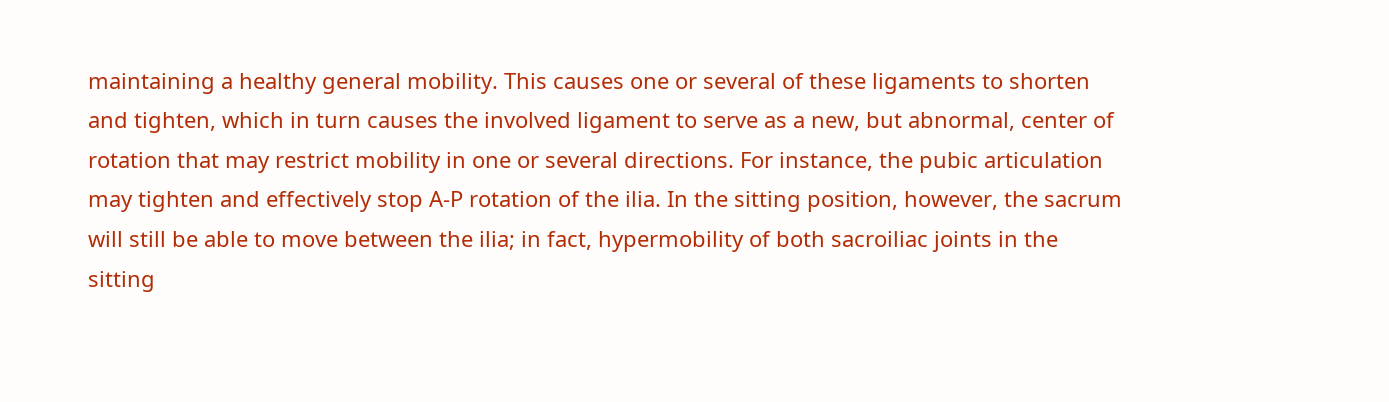maintaining a healthy general mobility. This causes one or several of these ligaments to shorten and tighten, which in turn causes the involved ligament to serve as a new, but abnormal, center of rotation that may restrict mobility in one or several directions. For instance, the pubic articulation may tighten and effectively stop A-P rotation of the ilia. In the sitting position, however, the sacrum will still be able to move between the ilia; in fact, hypermobility of both sacroiliac joints in the sitting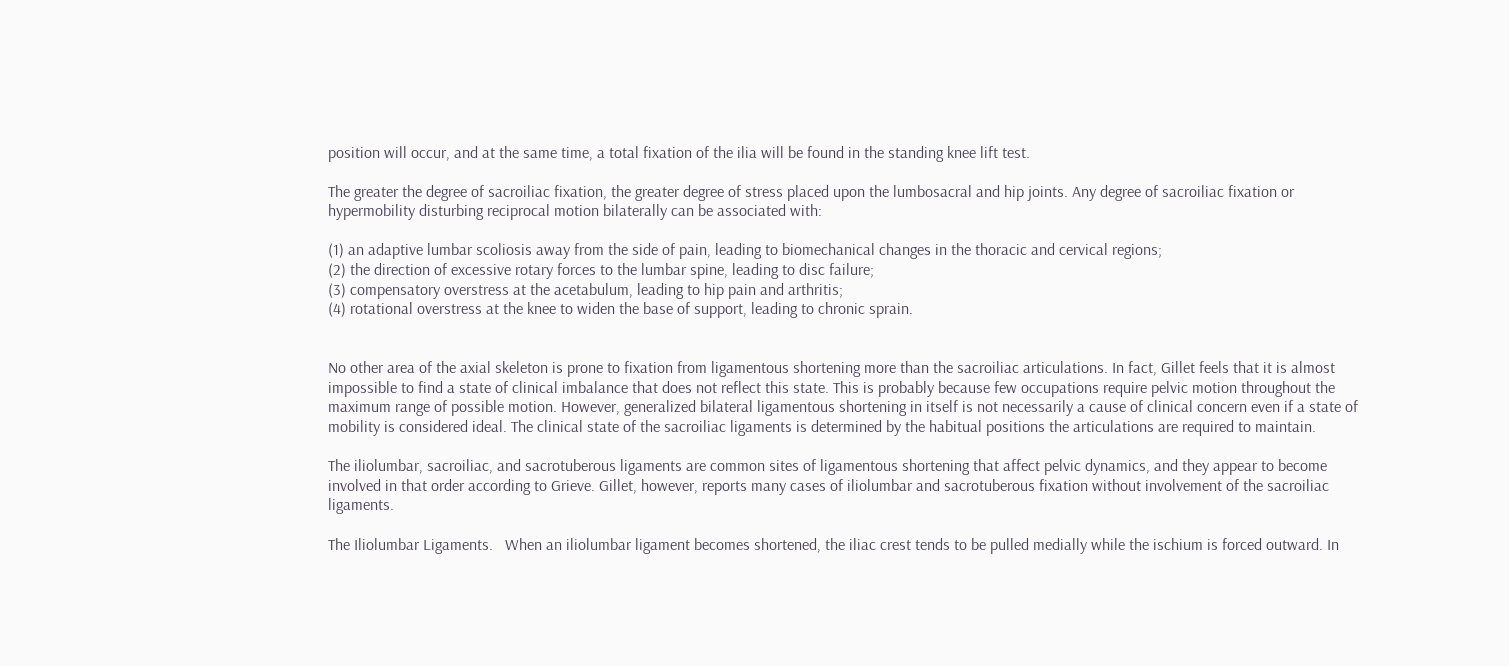position will occur, and at the same time, a total fixation of the ilia will be found in the standing knee lift test.

The greater the degree of sacroiliac fixation, the greater degree of stress placed upon the lumbosacral and hip joints. Any degree of sacroiliac fixation or hypermobility disturbing reciprocal motion bilaterally can be associated with:

(1) an adaptive lumbar scoliosis away from the side of pain, leading to biomechanical changes in the thoracic and cervical regions;
(2) the direction of excessive rotary forces to the lumbar spine, leading to disc failure;
(3) compensatory overstress at the acetabulum, leading to hip pain and arthritis;
(4) rotational overstress at the knee to widen the base of support, leading to chronic sprain.


No other area of the axial skeleton is prone to fixation from ligamentous shortening more than the sacroiliac articulations. In fact, Gillet feels that it is almost impossible to find a state of clinical imbalance that does not reflect this state. This is probably because few occupations require pelvic motion throughout the maximum range of possible motion. However, generalized bilateral ligamentous shortening in itself is not necessarily a cause of clinical concern even if a state of mobility is considered ideal. The clinical state of the sacroiliac ligaments is determined by the habitual positions the articulations are required to maintain.

The iliolumbar, sacroiliac, and sacrotuberous ligaments are common sites of ligamentous shortening that affect pelvic dynamics, and they appear to become involved in that order according to Grieve. Gillet, however, reports many cases of iliolumbar and sacrotuberous fixation without involvement of the sacroiliac ligaments.

The Iliolumbar Ligaments.   When an iliolumbar ligament becomes shortened, the iliac crest tends to be pulled medially while the ischium is forced outward. In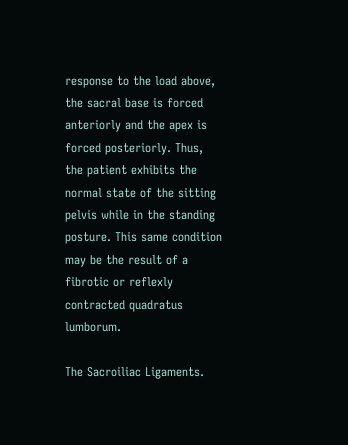response to the load above, the sacral base is forced anteriorly and the apex is forced posteriorly. Thus, the patient exhibits the normal state of the sitting pelvis while in the standing posture. This same condition may be the result of a fibrotic or reflexly contracted quadratus lumborum.

The Sacroiliac Ligaments.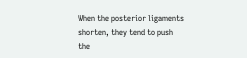When the posterior ligaments shorten, they tend to push the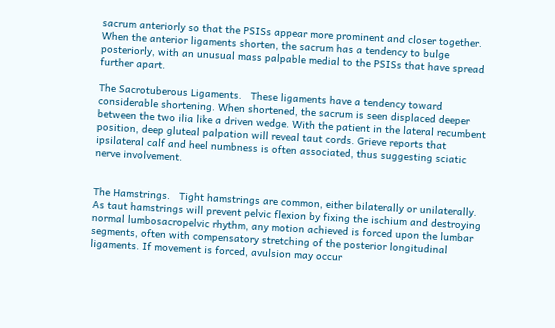sacrum anteriorly so that the PSISs appear more prominent and closer together. When the anterior ligaments shorten, the sacrum has a tendency to bulge posteriorly, with an unusual mass palpable medial to the PSISs that have spread further apart.

The Sacrotuberous Ligaments.   These ligaments have a tendency toward considerable shortening. When shortened, the sacrum is seen displaced deeper between the two ilia like a driven wedge. With the patient in the lateral recumbent position, deep gluteal palpation will reveal taut cords. Grieve reports that ipsilateral calf and heel numbness is often associated, thus suggesting sciatic nerve involvement.


The Hamstrings.   Tight hamstrings are common, either bilaterally or unilaterally. As taut hamstrings will prevent pelvic flexion by fixing the ischium and destroying normal lumbosacropelvic rhythm, any motion achieved is forced upon the lumbar segments, often with compensatory stretching of the posterior longitudinal ligaments. If movement is forced, avulsion may occur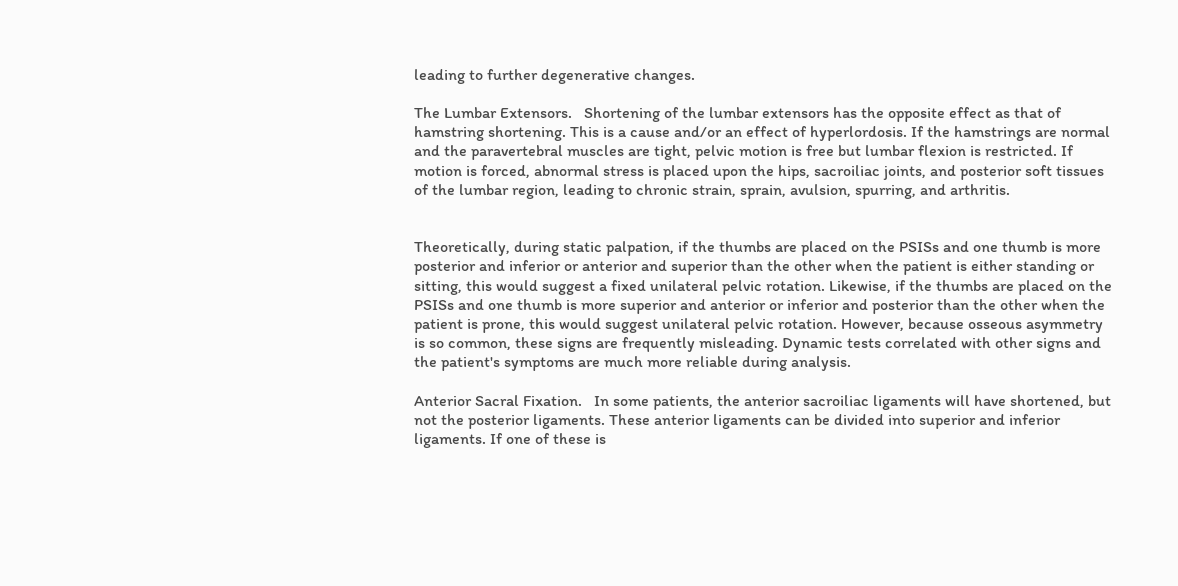leading to further degenerative changes.

The Lumbar Extensors.   Shortening of the lumbar extensors has the opposite effect as that of hamstring shortening. This is a cause and/or an effect of hyperlordosis. If the hamstrings are normal and the paravertebral muscles are tight, pelvic motion is free but lumbar flexion is restricted. If motion is forced, abnormal stress is placed upon the hips, sacroiliac joints, and posterior soft tissues of the lumbar region, leading to chronic strain, sprain, avulsion, spurring, and arthritis.


Theoretically, during static palpation, if the thumbs are placed on the PSISs and one thumb is more posterior and inferior or anterior and superior than the other when the patient is either standing or sitting, this would suggest a fixed unilateral pelvic rotation. Likewise, if the thumbs are placed on the PSISs and one thumb is more superior and anterior or inferior and posterior than the other when the patient is prone, this would suggest unilateral pelvic rotation. However, because osseous asymmetry is so common, these signs are frequently misleading. Dynamic tests correlated with other signs and the patient's symptoms are much more reliable during analysis.

Anterior Sacral Fixation.   In some patients, the anterior sacroiliac ligaments will have shortened, but not the posterior ligaments. These anterior ligaments can be divided into superior and inferior ligaments. If one of these is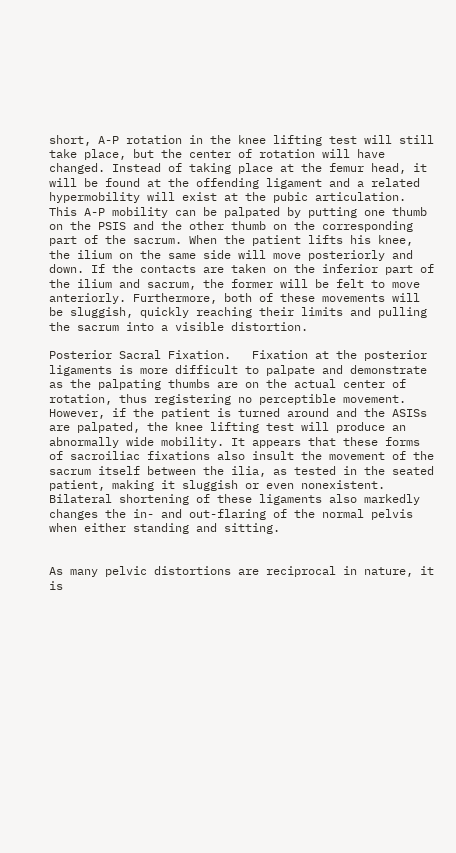short, A-P rotation in the knee lifting test will still take place, but the center of rotation will have changed. Instead of taking place at the femur head, it will be found at the offending ligament and a related hypermobility will exist at the pubic articulation. This A-P mobility can be palpated by putting one thumb on the PSIS and the other thumb on the corresponding part of the sacrum. When the patient lifts his knee, the ilium on the same side will move posteriorly and down. If the contacts are taken on the inferior part of the ilium and sacrum, the former will be felt to move anteriorly. Furthermore, both of these movements will be sluggish, quickly reaching their limits and pulling the sacrum into a visible distortion.

Posterior Sacral Fixation.   Fixation at the posterior ligaments is more difficult to palpate and demonstrate as the palpating thumbs are on the actual center of rotation, thus registering no perceptible movement. However, if the patient is turned around and the ASISs are palpated, the knee lifting test will produce an abnormally wide mobility. It appears that these forms of sacroiliac fixations also insult the movement of the sacrum itself between the ilia, as tested in the seated patient, making it sluggish or even nonexistent. Bilateral shortening of these ligaments also markedly changes the in- and out-flaring of the normal pelvis when either standing and sitting.


As many pelvic distortions are reciprocal in nature, it is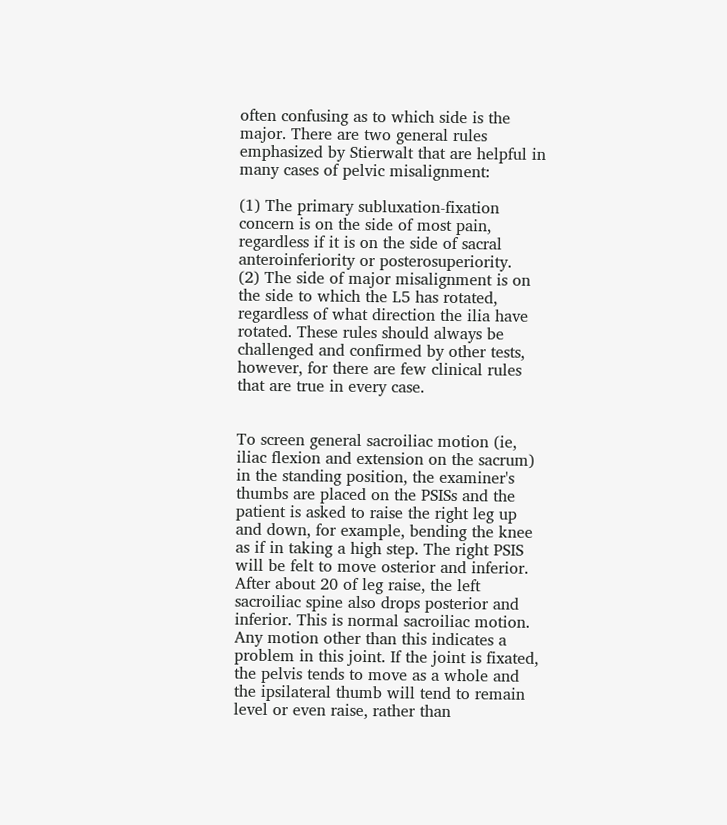often confusing as to which side is the major. There are two general rules emphasized by Stierwalt that are helpful in many cases of pelvic misalignment:

(1) The primary subluxation-fixation concern is on the side of most pain, regardless if it is on the side of sacral anteroinferiority or posterosuperiority.
(2) The side of major misalignment is on the side to which the L5 has rotated, regardless of what direction the ilia have rotated. These rules should always be challenged and confirmed by other tests, however, for there are few clinical rules that are true in every case.


To screen general sacroiliac motion (ie, iliac flexion and extension on the sacrum) in the standing position, the examiner's thumbs are placed on the PSISs and the patient is asked to raise the right leg up and down, for example, bending the knee as if in taking a high step. The right PSIS will be felt to move osterior and inferior. After about 20 of leg raise, the left sacroiliac spine also drops posterior and inferior. This is normal sacroiliac motion. Any motion other than this indicates a problem in this joint. If the joint is fixated, the pelvis tends to move as a whole and the ipsilateral thumb will tend to remain level or even raise, rather than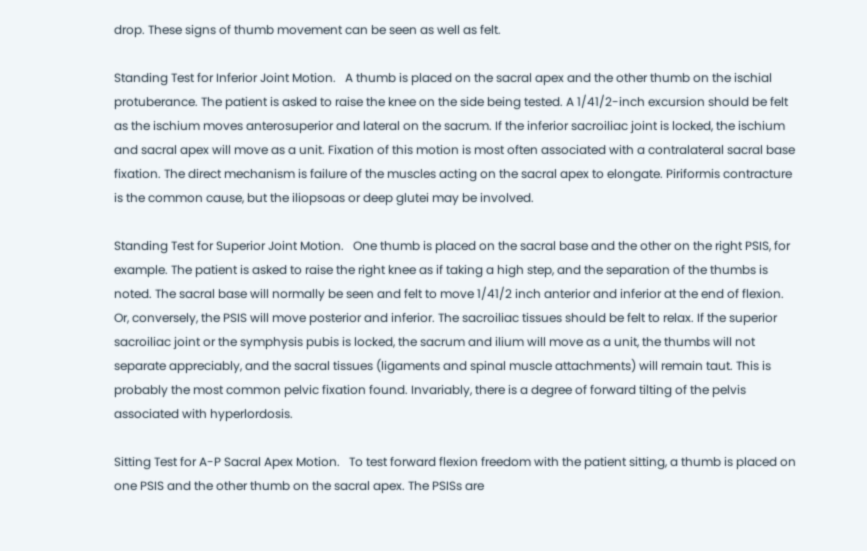drop. These signs of thumb movement can be seen as well as felt.

Standing Test for Inferior Joint Motion.   A thumb is placed on the sacral apex and the other thumb on the ischial protuberance. The patient is asked to raise the knee on the side being tested. A 1/41/2-inch excursion should be felt as the ischium moves anterosuperior and lateral on the sacrum. If the inferior sacroiliac joint is locked, the ischium and sacral apex will move as a unit. Fixation of this motion is most often associated with a contralateral sacral base fixation. The direct mechanism is failure of the muscles acting on the sacral apex to elongate. Piriformis contracture is the common cause, but the iliopsoas or deep glutei may be involved.

Standing Test for Superior Joint Motion.   One thumb is placed on the sacral base and the other on the right PSIS, for example. The patient is asked to raise the right knee as if taking a high step, and the separation of the thumbs is noted. The sacral base will normally be seen and felt to move 1/41/2 inch anterior and inferior at the end of flexion. Or, conversely, the PSIS will move posterior and inferior. The sacroiliac tissues should be felt to relax. If the superior sacroiliac joint or the symphysis pubis is locked, the sacrum and ilium will move as a unit, the thumbs will not separate appreciably, and the sacral tissues (ligaments and spinal muscle attachments) will remain taut. This is probably the most common pelvic fixation found. Invariably, there is a degree of forward tilting of the pelvis associated with hyperlordosis.

Sitting Test for A-P Sacral Apex Motion.   To test forward flexion freedom with the patient sitting, a thumb is placed on one PSIS and the other thumb on the sacral apex. The PSISs are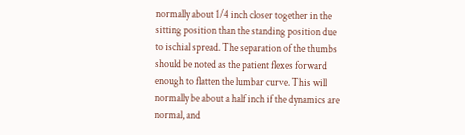normally about 1/4 inch closer together in the sitting position than the standing position due to ischial spread. The separation of the thumbs should be noted as the patient flexes forward enough to flatten the lumbar curve. This will normally be about a half inch if the dynamics are normal, and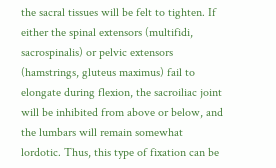the sacral tissues will be felt to tighten. If either the spinal extensors (multifidi, sacrospinalis) or pelvic extensors (hamstrings, gluteus maximus) fail to elongate during flexion, the sacroiliac joint will be inhibited from above or below, and the lumbars will remain somewhat lordotic. Thus, this type of fixation can be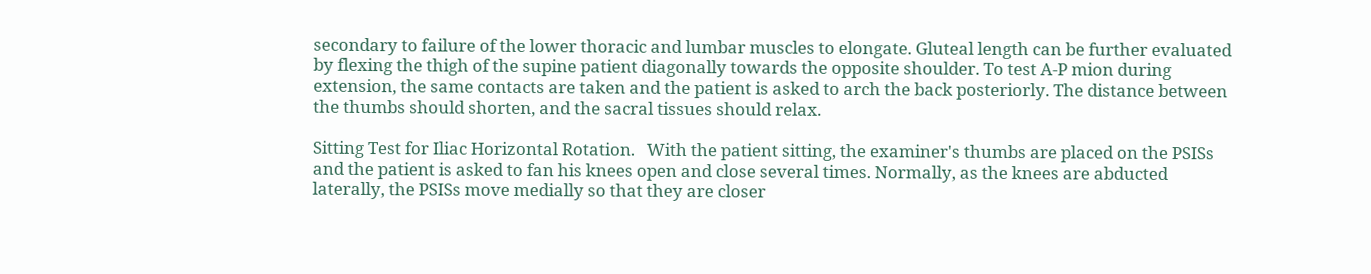secondary to failure of the lower thoracic and lumbar muscles to elongate. Gluteal length can be further evaluated by flexing the thigh of the supine patient diagonally towards the opposite shoulder. To test A-P mion during extension, the same contacts are taken and the patient is asked to arch the back posteriorly. The distance between the thumbs should shorten, and the sacral tissues should relax.

Sitting Test for Iliac Horizontal Rotation.   With the patient sitting, the examiner's thumbs are placed on the PSISs and the patient is asked to fan his knees open and close several times. Normally, as the knees are abducted laterally, the PSISs move medially so that they are closer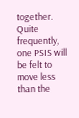together. Quite frequently, one PSIS will be felt to move less than the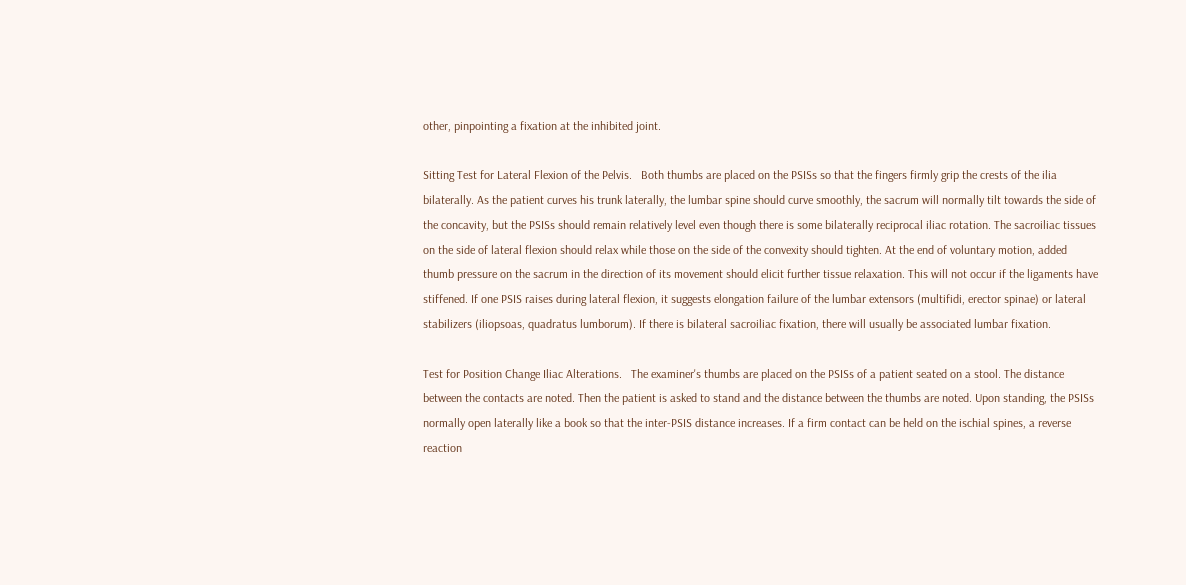other, pinpointing a fixation at the inhibited joint.

Sitting Test for Lateral Flexion of the Pelvis.   Both thumbs are placed on the PSISs so that the fingers firmly grip the crests of the ilia bilaterally. As the patient curves his trunk laterally, the lumbar spine should curve smoothly, the sacrum will normally tilt towards the side of the concavity, but the PSISs should remain relatively level even though there is some bilaterally reciprocal iliac rotation. The sacroiliac tissues on the side of lateral flexion should relax while those on the side of the convexity should tighten. At the end of voluntary motion, added thumb pressure on the sacrum in the direction of its movement should elicit further tissue relaxation. This will not occur if the ligaments have stiffened. If one PSIS raises during lateral flexion, it suggests elongation failure of the lumbar extensors (multifidi, erector spinae) or lateral stabilizers (iliopsoas, quadratus lumborum). If there is bilateral sacroiliac fixation, there will usually be associated lumbar fixation.

Test for Position Change Iliac Alterations.   The examiner's thumbs are placed on the PSISs of a patient seated on a stool. The distance between the contacts are noted. Then the patient is asked to stand and the distance between the thumbs are noted. Upon standing, the PSISs normally open laterally like a book so that the inter-PSIS distance increases. If a firm contact can be held on the ischial spines, a reverse reaction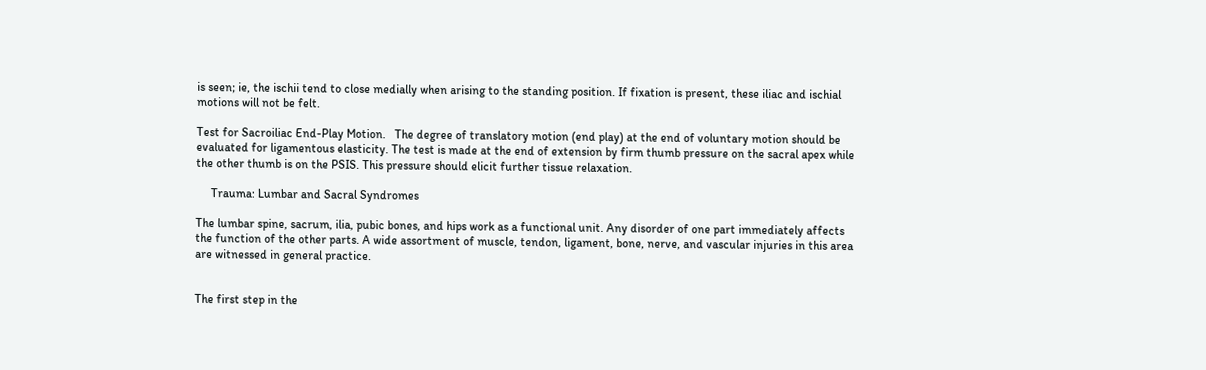is seen; ie, the ischii tend to close medially when arising to the standing position. If fixation is present, these iliac and ischial motions will not be felt.

Test for Sacroiliac End-Play Motion.   The degree of translatory motion (end play) at the end of voluntary motion should be evaluated for ligamentous elasticity. The test is made at the end of extension by firm thumb pressure on the sacral apex while the other thumb is on the PSIS. This pressure should elicit further tissue relaxation.

     Trauma: Lumbar and Sacral Syndromes

The lumbar spine, sacrum, ilia, pubic bones, and hips work as a functional unit. Any disorder of one part immediately affects the function of the other parts. A wide assortment of muscle, tendon, ligament, bone, nerve, and vascular injuries in this area are witnessed in general practice.


The first step in the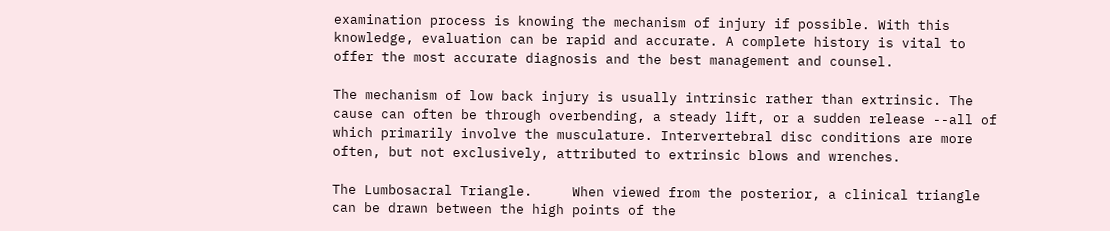examination process is knowing the mechanism of injury if possible. With this knowledge, evaluation can be rapid and accurate. A complete history is vital to offer the most accurate diagnosis and the best management and counsel.

The mechanism of low back injury is usually intrinsic rather than extrinsic. The cause can often be through overbending, a steady lift, or a sudden release --all of which primarily involve the musculature. Intervertebral disc conditions are more often, but not exclusively, attributed to extrinsic blows and wrenches.

The Lumbosacral Triangle.     When viewed from the posterior, a clinical triangle can be drawn between the high points of the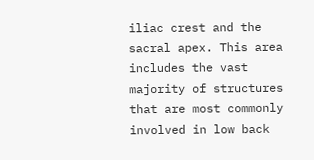iliac crest and the sacral apex. This area includes the vast majority of structures that are most commonly involved in low back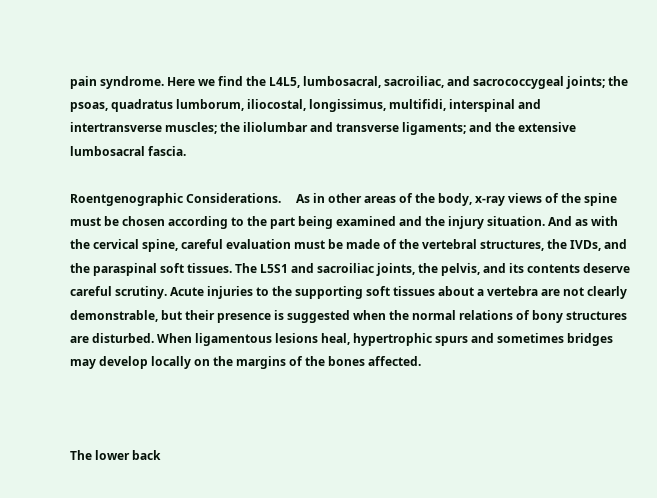pain syndrome. Here we find the L4L5, lumbosacral, sacroiliac, and sacrococcygeal joints; the psoas, quadratus lumborum, iliocostal, longissimus, multifidi, interspinal and intertransverse muscles; the iliolumbar and transverse ligaments; and the extensive lumbosacral fascia.

Roentgenographic Considerations.     As in other areas of the body, x-ray views of the spine must be chosen according to the part being examined and the injury situation. And as with the cervical spine, careful evaluation must be made of the vertebral structures, the IVDs, and the paraspinal soft tissues. The L5S1 and sacroiliac joints, the pelvis, and its contents deserve careful scrutiny. Acute injuries to the supporting soft tissues about a vertebra are not clearly demonstrable, but their presence is suggested when the normal relations of bony structures are disturbed. When ligamentous lesions heal, hypertrophic spurs and sometimes bridges may develop locally on the margins of the bones affected.



The lower back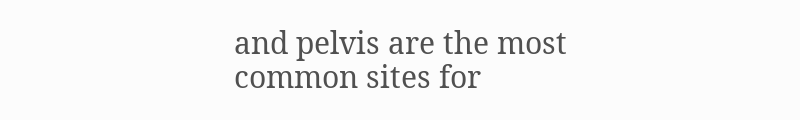and pelvis are the most common sites for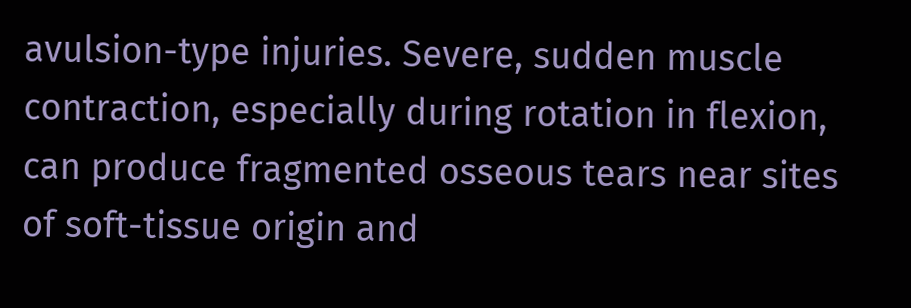avulsion-type injuries. Severe, sudden muscle contraction, especially during rotation in flexion, can produce fragmented osseous tears near sites of soft-tissue origin and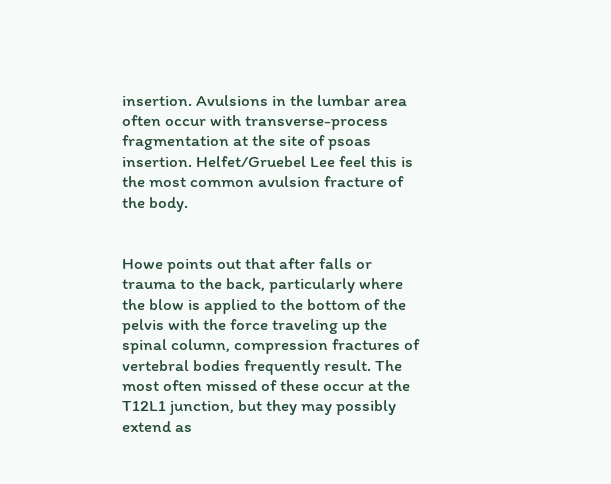insertion. Avulsions in the lumbar area often occur with transverse-process fragmentation at the site of psoas insertion. Helfet/Gruebel Lee feel this is the most common avulsion fracture of the body.


Howe points out that after falls or trauma to the back, particularly where the blow is applied to the bottom of the pelvis with the force traveling up the spinal column, compression fractures of vertebral bodies frequently result. The most often missed of these occur at the T12L1 junction, but they may possibly extend as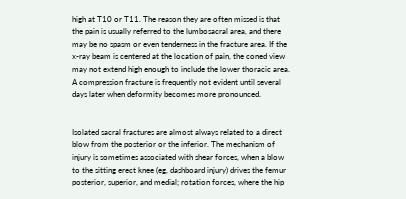high at T10 or T11. The reason they are often missed is that the pain is usually referred to the lumbosacral area, and there may be no spasm or even tenderness in the fracture area. If the x-ray beam is centered at the location of pain, the coned view may not extend high enough to include the lower thoracic area. A compression fracture is frequently not evident until several days later when deformity becomes more pronounced.


Isolated sacral fractures are almost always related to a direct blow from the posterior or the inferior. The mechanism of injury is sometimes associated with shear forces, when a blow to the sitting erect knee (eg, dashboard injury) drives the femur posterior, superior, and medial; rotation forces, where the hip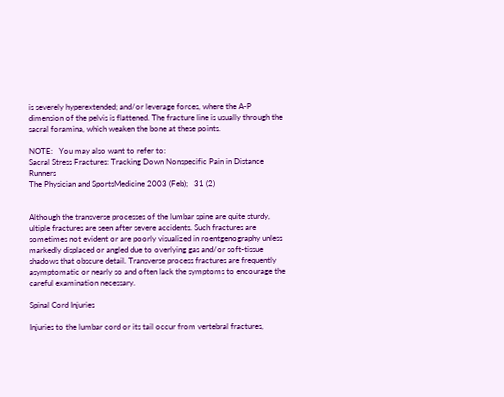is severely hyperextended; and/or leverage forces, where the A-P dimension of the pelvis is flattened. The fracture line is usually through the sacral foramina, which weaken the bone at these points.

NOTE:   You may also want to refer to:
Sacral Stress Fractures: Tracking Down Nonspecific Pain in Distance Runners
The Physician and SportsMedicine 2003 (Feb);   31 (2)


Although the transverse processes of the lumbar spine are quite sturdy, ultiple fractures are seen after severe accidents. Such fractures are sometimes not evident or are poorly visualized in roentgenography unless markedly displaced or angled due to overlying gas and/or soft-tissue shadows that obscure detail. Transverse process fractures are frequently asymptomatic or nearly so and often lack the symptoms to encourage the careful examination necessary.

Spinal Cord Injuries

Injuries to the lumbar cord or its tail occur from vertebral fractures,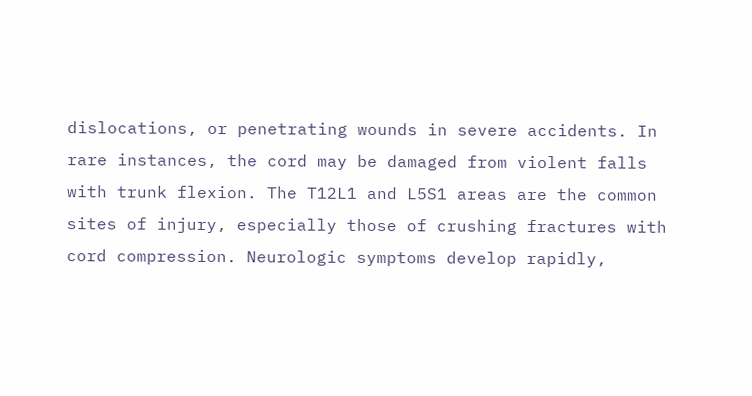dislocations, or penetrating wounds in severe accidents. In rare instances, the cord may be damaged from violent falls with trunk flexion. The T12L1 and L5S1 areas are the common sites of injury, especially those of crushing fractures with cord compression. Neurologic symptoms develop rapidly,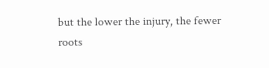but the lower the injury, the fewer roots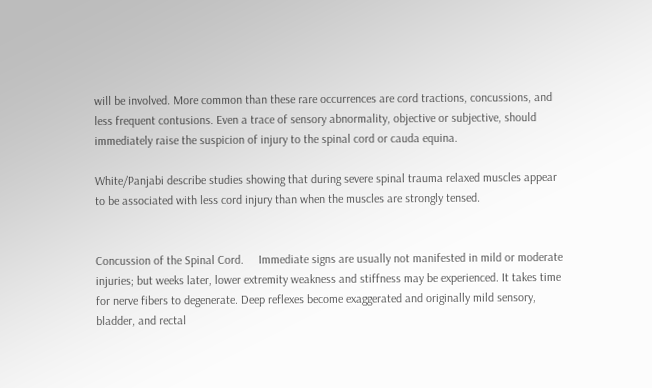will be involved. More common than these rare occurrences are cord tractions, concussions, and less frequent contusions. Even a trace of sensory abnormality, objective or subjective, should immediately raise the suspicion of injury to the spinal cord or cauda equina.

White/Panjabi describe studies showing that during severe spinal trauma relaxed muscles appear to be associated with less cord injury than when the muscles are strongly tensed.


Concussion of the Spinal Cord.     Immediate signs are usually not manifested in mild or moderate injuries; but weeks later, lower extremity weakness and stiffness may be experienced. It takes time for nerve fibers to degenerate. Deep reflexes become exaggerated and originally mild sensory, bladder, and rectal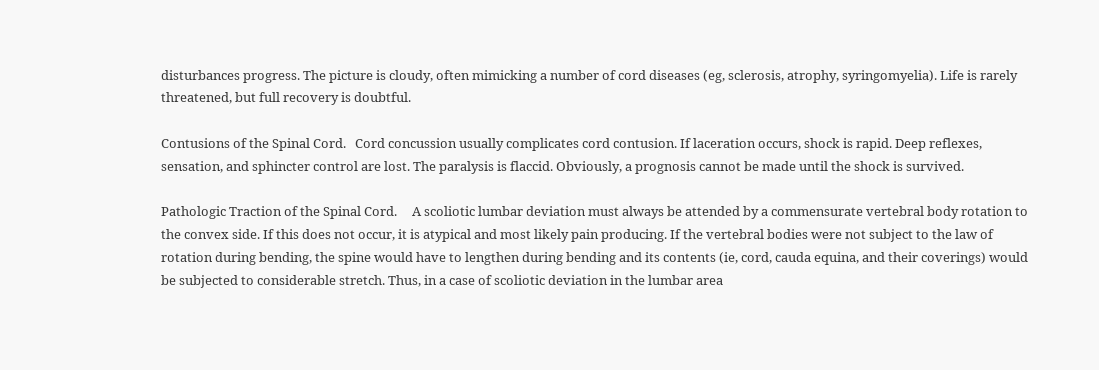disturbances progress. The picture is cloudy, often mimicking a number of cord diseases (eg, sclerosis, atrophy, syringomyelia). Life is rarely threatened, but full recovery is doubtful.

Contusions of the Spinal Cord.   Cord concussion usually complicates cord contusion. If laceration occurs, shock is rapid. Deep reflexes, sensation, and sphincter control are lost. The paralysis is flaccid. Obviously, a prognosis cannot be made until the shock is survived.

Pathologic Traction of the Spinal Cord.     A scoliotic lumbar deviation must always be attended by a commensurate vertebral body rotation to the convex side. If this does not occur, it is atypical and most likely pain producing. If the vertebral bodies were not subject to the law of rotation during bending, the spine would have to lengthen during bending and its contents (ie, cord, cauda equina, and their coverings) would be subjected to considerable stretch. Thus, in a case of scoliotic deviation in the lumbar area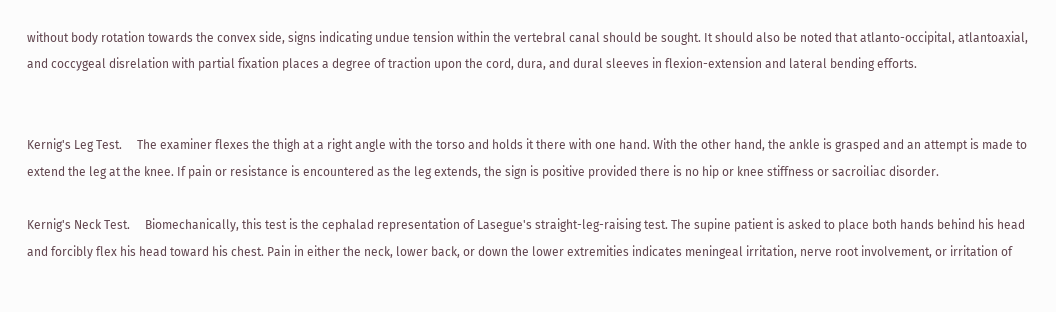without body rotation towards the convex side, signs indicating undue tension within the vertebral canal should be sought. It should also be noted that atlanto-occipital, atlantoaxial, and coccygeal disrelation with partial fixation places a degree of traction upon the cord, dura, and dural sleeves in flexion-extension and lateral bending efforts.


Kernig's Leg Test.     The examiner flexes the thigh at a right angle with the torso and holds it there with one hand. With the other hand, the ankle is grasped and an attempt is made to extend the leg at the knee. If pain or resistance is encountered as the leg extends, the sign is positive provided there is no hip or knee stiffness or sacroiliac disorder.

Kernig's Neck Test.     Biomechanically, this test is the cephalad representation of Lasegue's straight-leg-raising test. The supine patient is asked to place both hands behind his head and forcibly flex his head toward his chest. Pain in either the neck, lower back, or down the lower extremities indicates meningeal irritation, nerve root involvement, or irritation of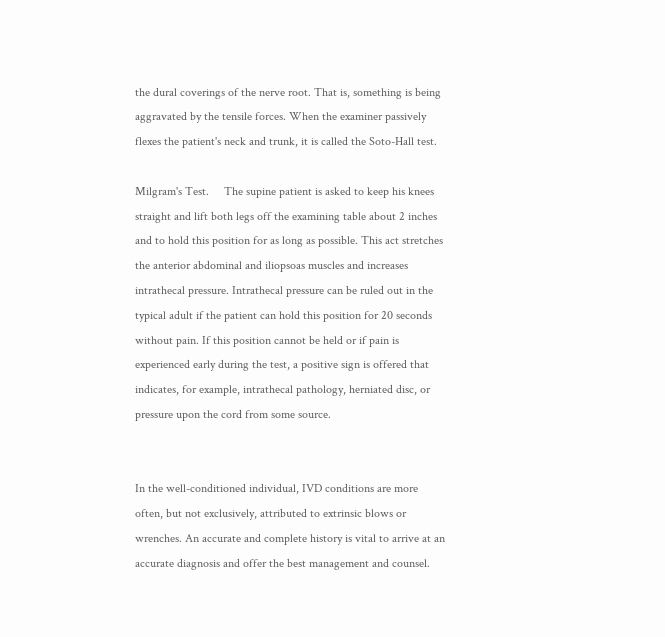the dural coverings of the nerve root. That is, something is being aggravated by the tensile forces. When the examiner passively flexes the patient's neck and trunk, it is called the Soto-Hall test.

Milgram's Test.     The supine patient is asked to keep his knees straight and lift both legs off the examining table about 2 inches and to hold this position for as long as possible. This act stretches the anterior abdominal and iliopsoas muscles and increases intrathecal pressure. Intrathecal pressure can be ruled out in the typical adult if the patient can hold this position for 20 seconds without pain. If this position cannot be held or if pain is experienced early during the test, a positive sign is offered that indicates, for example, intrathecal pathology, herniated disc, or pressure upon the cord from some source.


In the well-conditioned individual, IVD conditions are more often, but not exclusively, attributed to extrinsic blows or wrenches. An accurate and complete history is vital to arrive at an accurate diagnosis and offer the best management and counsel.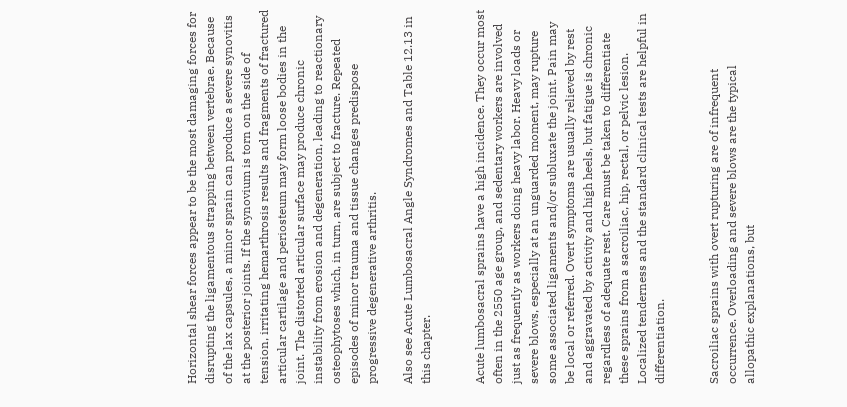Horizontal shear forces appear to be the most damaging forces for disrupting the ligamentous strapping between vertebrae. Because of the lax capsules, a minor sprain can produce a severe synovitis at the posterior joints. If the synovium is torn on the side of tension, irritating hemarthrosis results and fragments of fractured articular cartilage and periosteum may form loose bodies in the joint. The distorted articular surface may produce chronic instability from erosion and degeneration, leading to reactionary osteophytoses which, in turn, are subject to fracture. Repeated episodes of minor trauma and tissue changes predispose progressive degenerative arthritis.

Also see Acute Lumbosacral Angle Syndromes and Table 12.13 in this chapter.


Acute lumbosacral sprains have a high incidence. They occur most often in the 2550 age group, and sedentary workers are involved just as frequently as workers doing heavy labor. Heavy loads or severe blows, especially at an unguarded moment, may rupture some associated ligaments and/or subluxate the joint. Pain may be local or referred. Overt symptoms are usually relieved by rest and aggravated by activity and high heels, but fatigue is chronic regardless of adequate rest. Care must be taken to differentiate these sprains from a sacroiliac, hip, rectal, or pelvic lesion. Localized tenderness and the standard clinical tests are helpful in differentiation.


Sacroiliac sprains with overt rupturing are of infrequent occurrence. Overloading and severe blows are the typical allopathic explanations, but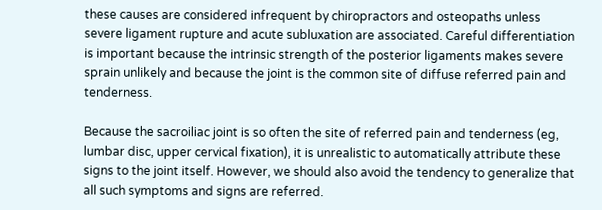these causes are considered infrequent by chiropractors and osteopaths unless severe ligament rupture and acute subluxation are associated. Careful differentiation is important because the intrinsic strength of the posterior ligaments makes severe sprain unlikely and because the joint is the common site of diffuse referred pain and tenderness.

Because the sacroiliac joint is so often the site of referred pain and tenderness (eg, lumbar disc, upper cervical fixation), it is unrealistic to automatically attribute these signs to the joint itself. However, we should also avoid the tendency to generalize that all such symptoms and signs are referred.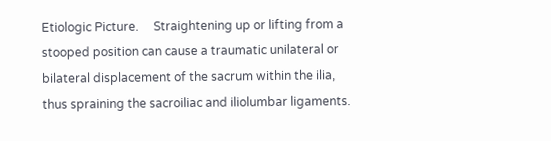Etiologic Picture.     Straightening up or lifting from a stooped position can cause a traumatic unilateral or bilateral displacement of the sacrum within the ilia, thus spraining the sacroiliac and iliolumbar ligaments.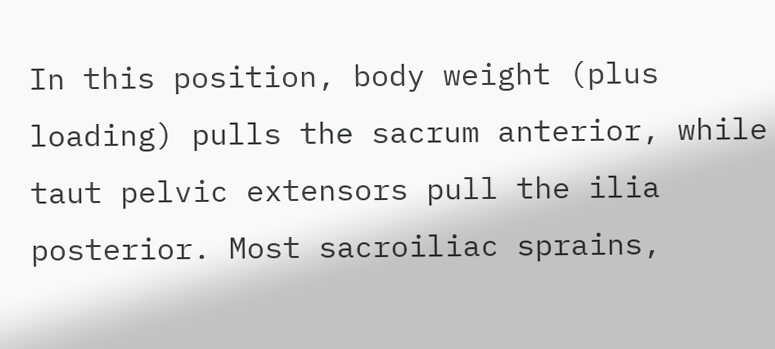In this position, body weight (plus loading) pulls the sacrum anterior, while taut pelvic extensors pull the ilia posterior. Most sacroiliac sprains,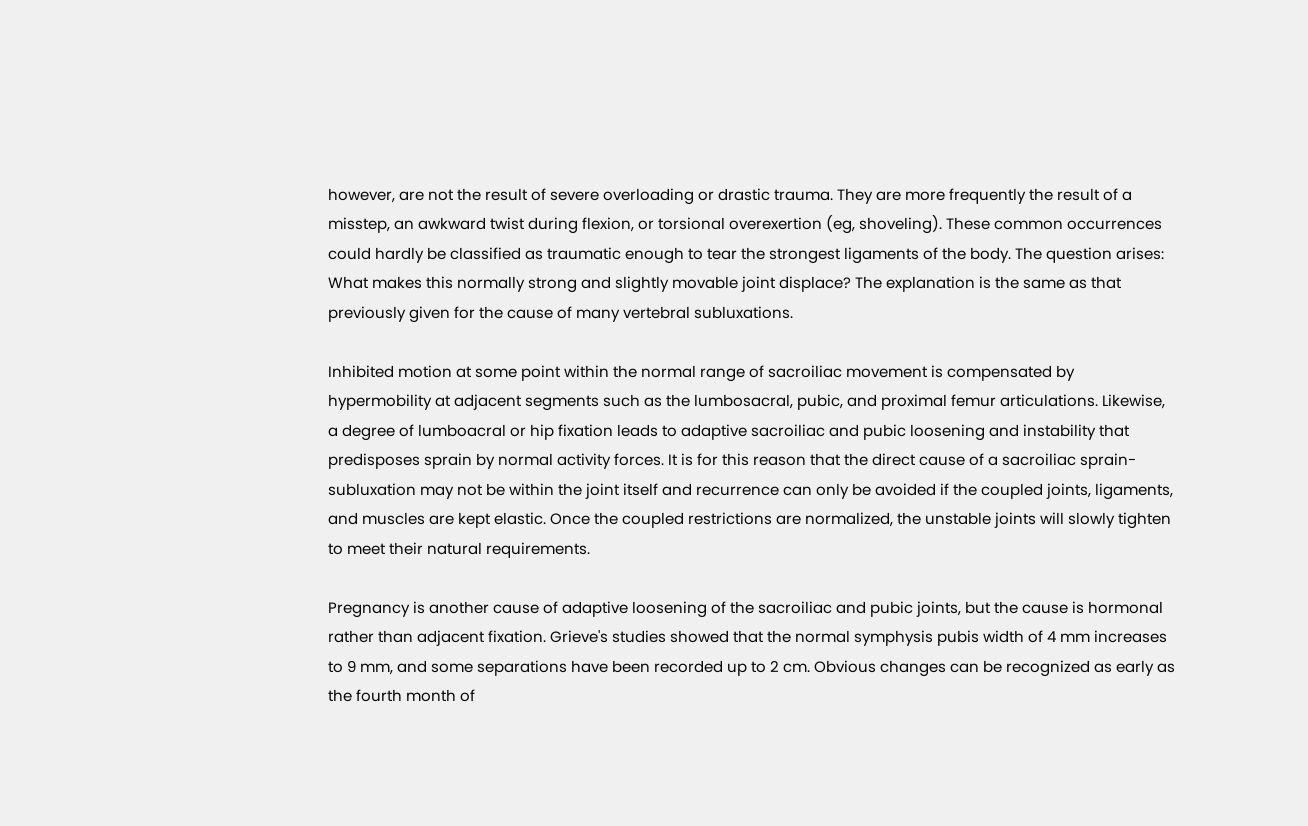however, are not the result of severe overloading or drastic trauma. They are more frequently the result of a misstep, an awkward twist during flexion, or torsional overexertion (eg, shoveling). These common occurrences could hardly be classified as traumatic enough to tear the strongest ligaments of the body. The question arises: What makes this normally strong and slightly movable joint displace? The explanation is the same as that previously given for the cause of many vertebral subluxations.

Inhibited motion at some point within the normal range of sacroiliac movement is compensated by hypermobility at adjacent segments such as the lumbosacral, pubic, and proximal femur articulations. Likewise, a degree of lumboacral or hip fixation leads to adaptive sacroiliac and pubic loosening and instability that predisposes sprain by normal activity forces. It is for this reason that the direct cause of a sacroiliac sprain-subluxation may not be within the joint itself and recurrence can only be avoided if the coupled joints, ligaments, and muscles are kept elastic. Once the coupled restrictions are normalized, the unstable joints will slowly tighten to meet their natural requirements.

Pregnancy is another cause of adaptive loosening of the sacroiliac and pubic joints, but the cause is hormonal rather than adjacent fixation. Grieve's studies showed that the normal symphysis pubis width of 4 mm increases to 9 mm, and some separations have been recorded up to 2 cm. Obvious changes can be recognized as early as the fourth month of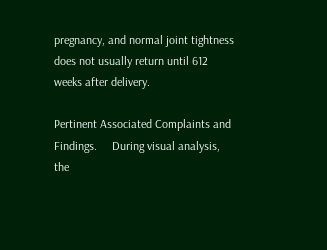pregnancy, and normal joint tightness does not usually return until 612 weeks after delivery.

Pertinent Associated Complaints and Findings.     During visual analysis, the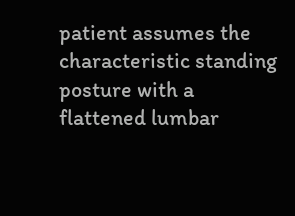patient assumes the characteristic standing posture with a flattened lumbar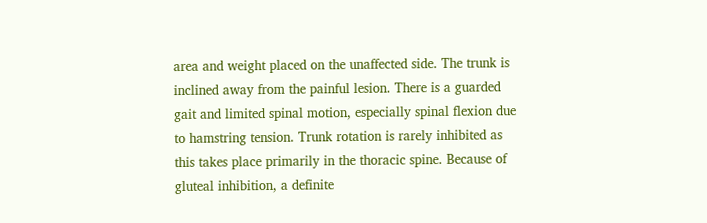area and weight placed on the unaffected side. The trunk is inclined away from the painful lesion. There is a guarded gait and limited spinal motion, especially spinal flexion due to hamstring tension. Trunk rotation is rarely inhibited as this takes place primarily in the thoracic spine. Because of gluteal inhibition, a definite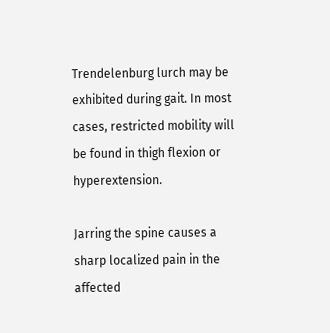Trendelenburg lurch may be exhibited during gait. In most cases, restricted mobility will be found in thigh flexion or hyperextension.

Jarring the spine causes a sharp localized pain in the affected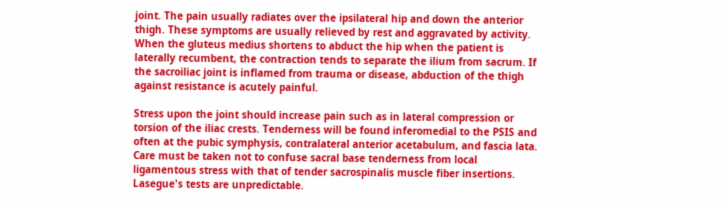joint. The pain usually radiates over the ipsilateral hip and down the anterior thigh. These symptoms are usually relieved by rest and aggravated by activity. When the gluteus medius shortens to abduct the hip when the patient is laterally recumbent, the contraction tends to separate the ilium from sacrum. If the sacroiliac joint is inflamed from trauma or disease, abduction of the thigh against resistance is acutely painful.

Stress upon the joint should increase pain such as in lateral compression or torsion of the iliac crests. Tenderness will be found inferomedial to the PSIS and often at the pubic symphysis, contralateral anterior acetabulum, and fascia lata. Care must be taken not to confuse sacral base tenderness from local ligamentous stress with that of tender sacrospinalis muscle fiber insertions. Lasegue's tests are unpredictable.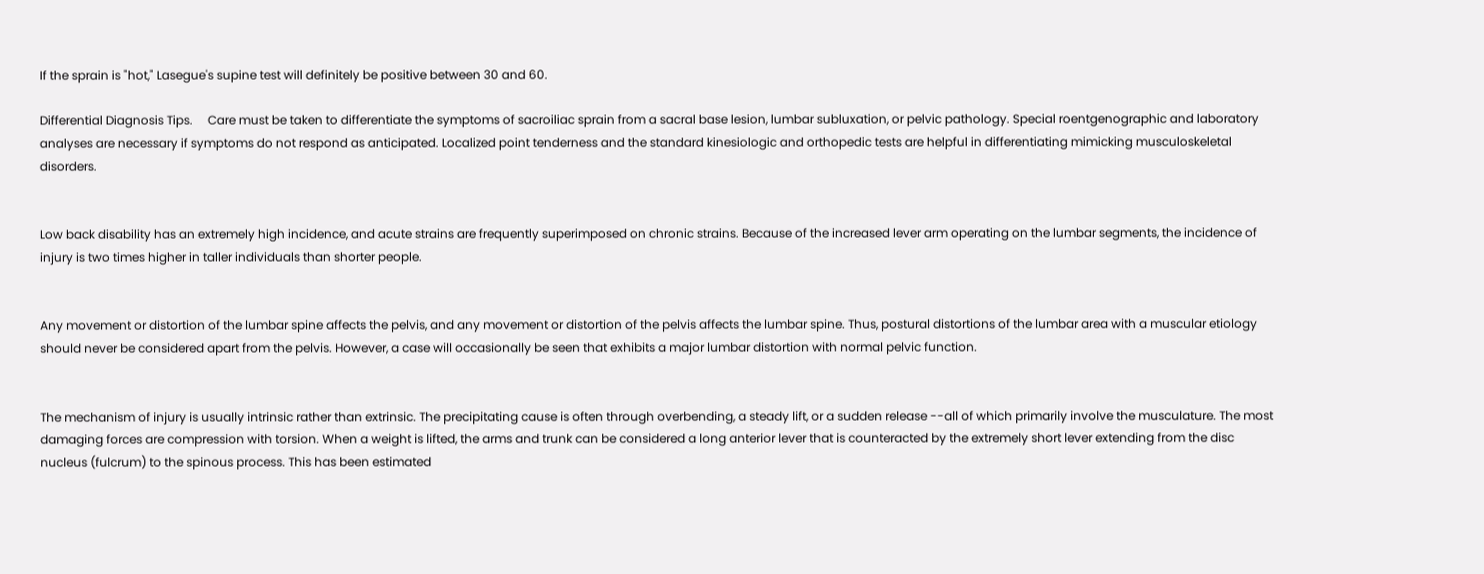If the sprain is "hot," Lasegue's supine test will definitely be positive between 30 and 60.

Differential Diagnosis Tips.     Care must be taken to differentiate the symptoms of sacroiliac sprain from a sacral base lesion, lumbar subluxation, or pelvic pathology. Special roentgenographic and laboratory analyses are necessary if symptoms do not respond as anticipated. Localized point tenderness and the standard kinesiologic and orthopedic tests are helpful in differentiating mimicking musculoskeletal disorders.


Low back disability has an extremely high incidence, and acute strains are frequently superimposed on chronic strains. Because of the increased lever arm operating on the lumbar segments, the incidence of injury is two times higher in taller individuals than shorter people.


Any movement or distortion of the lumbar spine affects the pelvis, and any movement or distortion of the pelvis affects the lumbar spine. Thus, postural distortions of the lumbar area with a muscular etiology should never be considered apart from the pelvis. However, a case will occasionally be seen that exhibits a major lumbar distortion with normal pelvic function.


The mechanism of injury is usually intrinsic rather than extrinsic. The precipitating cause is often through overbending, a steady lift, or a sudden release --all of which primarily involve the musculature. The most damaging forces are compression with torsion. When a weight is lifted, the arms and trunk can be considered a long anterior lever that is counteracted by the extremely short lever extending from the disc nucleus (fulcrum) to the spinous process. This has been estimated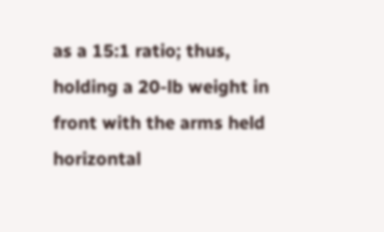as a 15:1 ratio; thus, holding a 20-lb weight in front with the arms held horizontal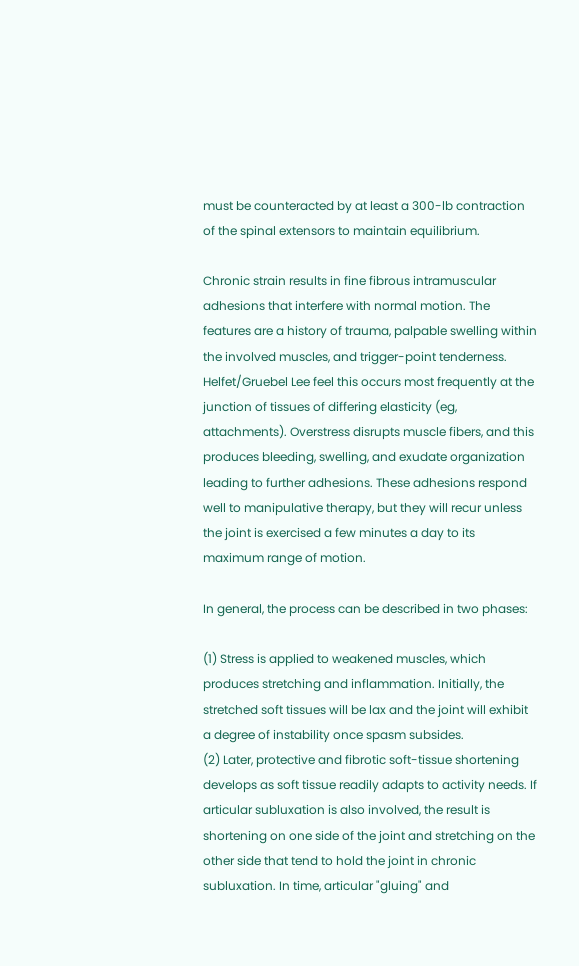must be counteracted by at least a 300-lb contraction of the spinal extensors to maintain equilibrium.

Chronic strain results in fine fibrous intramuscular adhesions that interfere with normal motion. The features are a history of trauma, palpable swelling within the involved muscles, and trigger-point tenderness. Helfet/Gruebel Lee feel this occurs most frequently at the junction of tissues of differing elasticity (eg, attachments). Overstress disrupts muscle fibers, and this produces bleeding, swelling, and exudate organization leading to further adhesions. These adhesions respond well to manipulative therapy, but they will recur unless the joint is exercised a few minutes a day to its maximum range of motion.

In general, the process can be described in two phases:

(1) Stress is applied to weakened muscles, which produces stretching and inflammation. Initially, the stretched soft tissues will be lax and the joint will exhibit a degree of instability once spasm subsides.
(2) Later, protective and fibrotic soft-tissue shortening develops as soft tissue readily adapts to activity needs. If articular subluxation is also involved, the result is shortening on one side of the joint and stretching on the other side that tend to hold the joint in chronic subluxation. In time, articular "gluing" and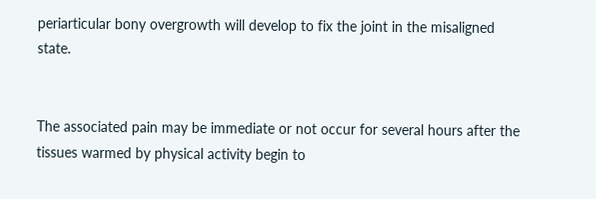periarticular bony overgrowth will develop to fix the joint in the misaligned state.


The associated pain may be immediate or not occur for several hours after the tissues warmed by physical activity begin to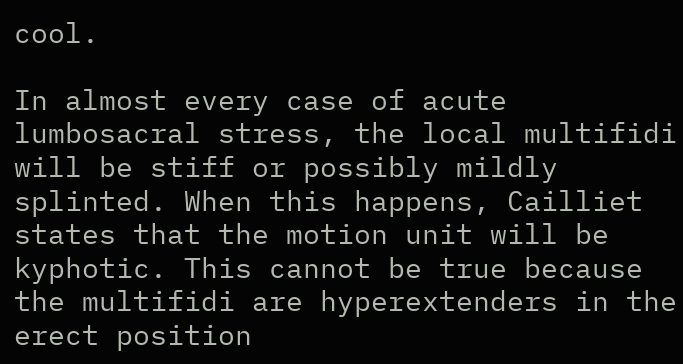cool.

In almost every case of acute lumbosacral stress, the local multifidi will be stiff or possibly mildly splinted. When this happens, Cailliet states that the motion unit will be kyphotic. This cannot be true because the multifidi are hyperextenders in the erect position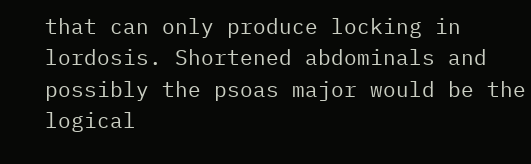that can only produce locking in lordosis. Shortened abdominals and possibly the psoas major would be the logical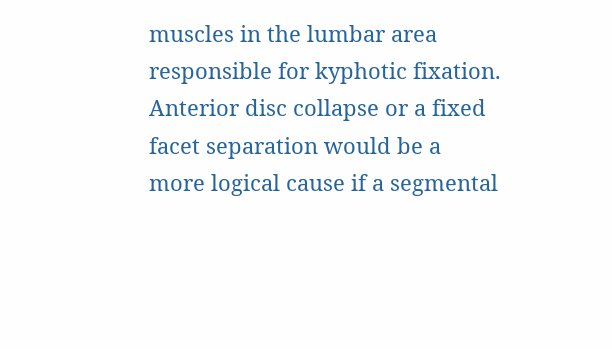muscles in the lumbar area responsible for kyphotic fixation. Anterior disc collapse or a fixed facet separation would be a more logical cause if a segmental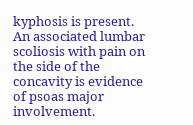kyphosis is present. An associated lumbar scoliosis with pain on the side of the concavity is evidence of psoas major involvement.